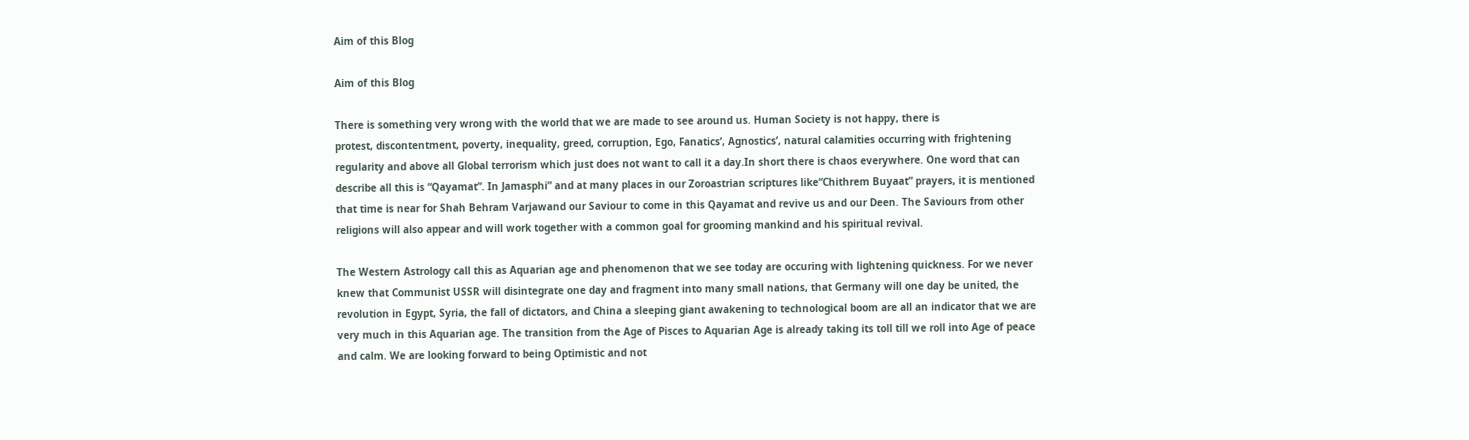Aim of this Blog

Aim of this Blog

There is something very wrong with the world that we are made to see around us. Human Society is not happy, there is
protest, discontentment, poverty, inequality, greed, corruption, Ego, Fanatics’, Agnostics’, natural calamities occurring with frightening regularity and above all Global terrorism which just does not want to call it a day.In short there is chaos everywhere. One word that can describe all this is “Qayamat”. In Jamasphi” and at many places in our Zoroastrian scriptures like“Chithrem Buyaat” prayers, it is mentioned that time is near for Shah Behram Varjawand our Saviour to come in this Qayamat and revive us and our Deen. The Saviours from other religions will also appear and will work together with a common goal for grooming mankind and his spiritual revival.

The Western Astrology call this as Aquarian age and phenomenon that we see today are occuring with lightening quickness. For we never knew that Communist USSR will disintegrate one day and fragment into many small nations, that Germany will one day be united, the revolution in Egypt, Syria, the fall of dictators, and China a sleeping giant awakening to technological boom are all an indicator that we are very much in this Aquarian age. The transition from the Age of Pisces to Aquarian Age is already taking its toll till we roll into Age of peace and calm. We are looking forward to being Optimistic and not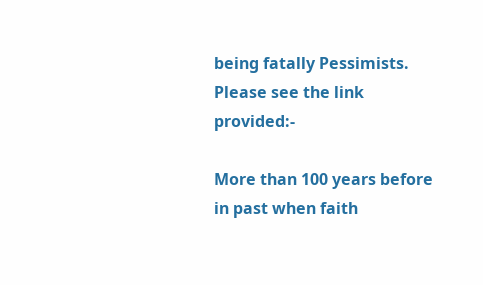being fatally Pessimists. Please see the link provided:-

More than 100 years before in past when faith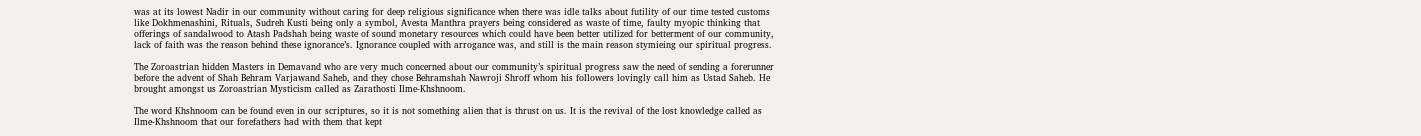was at its lowest Nadir in our community without caring for deep religious significance when there was idle talks about futility of our time tested customs like Dokhmenashini, Rituals, Sudreh Kusti being only a symbol, Avesta Manthra prayers being considered as waste of time, faulty myopic thinking that offerings of sandalwood to Atash Padshah being waste of sound monetary resources which could have been better utilized for betterment of our community, lack of faith was the reason behind these ignorance’s. Ignorance coupled with arrogance was, and still is the main reason stymieing our spiritual progress.

The Zoroastrian hidden Masters in Demavand who are very much concerned about our community’s spiritual progress saw the need of sending a forerunner before the advent of Shah Behram Varjawand Saheb, and they chose Behramshah Nawroji Shroff whom his followers lovingly call him as Ustad Saheb. He brought amongst us Zoroastrian Mysticism called as Zarathosti Ilme-Khshnoom.

The word Khshnoom can be found even in our scriptures, so it is not something alien that is thrust on us. It is the revival of the lost knowledge called as Ilme-Khshnoom that our forefathers had with them that kept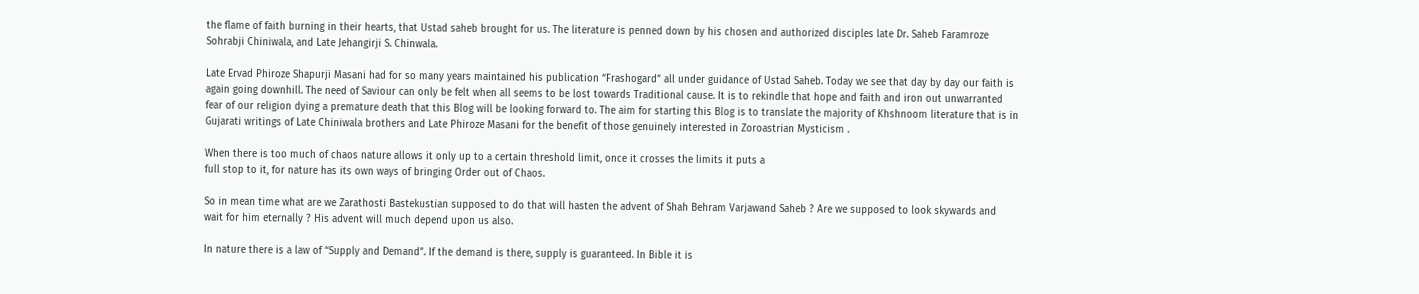the flame of faith burning in their hearts, that Ustad saheb brought for us. The literature is penned down by his chosen and authorized disciples late Dr. Saheb Faramroze Sohrabji Chiniwala, and Late Jehangirji S. Chinwala.

Late Ervad Phiroze Shapurji Masani had for so many years maintained his publication “Frashogard” all under guidance of Ustad Saheb. Today we see that day by day our faith is again going downhill. The need of Saviour can only be felt when all seems to be lost towards Traditional cause. It is to rekindle that hope and faith and iron out unwarranted fear of our religion dying a premature death that this Blog will be looking forward to. The aim for starting this Blog is to translate the majority of Khshnoom literature that is in Gujarati writings of Late Chiniwala brothers and Late Phiroze Masani for the benefit of those genuinely interested in Zoroastrian Mysticism .

When there is too much of chaos nature allows it only up to a certain threshold limit, once it crosses the limits it puts a
full stop to it, for nature has its own ways of bringing Order out of Chaos.

So in mean time what are we Zarathosti Bastekustian supposed to do that will hasten the advent of Shah Behram Varjawand Saheb ? Are we supposed to look skywards and wait for him eternally ? His advent will much depend upon us also.

In nature there is a law of “Supply and Demand”. If the demand is there, supply is guaranteed. In Bible it is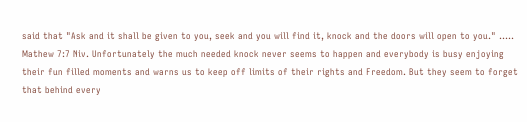said that "Ask and it shall be given to you, seek and you will find it, knock and the doors will open to you." ….. Mathew 7:7 Niv. Unfortunately the much needed knock never seems to happen and everybody is busy enjoying their fun filled moments and warns us to keep off limits of their rights and Freedom. But they seem to forget that behind every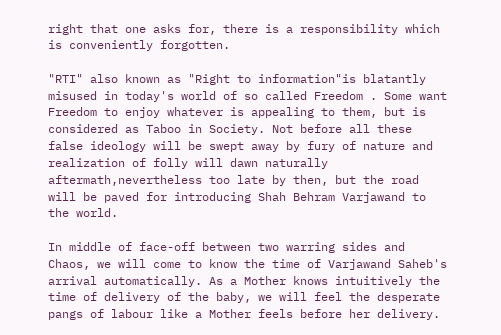right that one asks for, there is a responsibility which is conveniently forgotten.

"RTI" also known as "Right to information"is blatantly misused in today's world of so called Freedom . Some want Freedom to enjoy whatever is appealing to them, but is considered as Taboo in Society. Not before all these false ideology will be swept away by fury of nature and realization of folly will dawn naturally aftermath,nevertheless too late by then, but the road will be paved for introducing Shah Behram Varjawand to the world.

In middle of face-off between two warring sides and Chaos, we will come to know the time of Varjawand Saheb's arrival automatically. As a Mother knows intuitively the time of delivery of the baby, we will feel the desperate pangs of labour like a Mother feels before her delivery.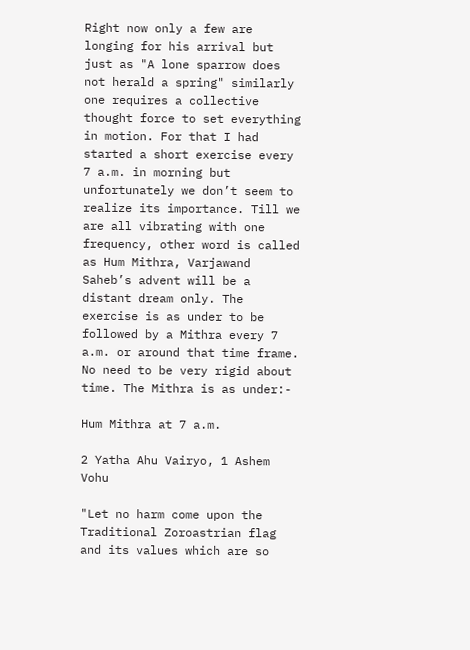Right now only a few are longing for his arrival but just as "A lone sparrow does not herald a spring" similarly one requires a collective thought force to set everything in motion. For that I had started a short exercise every 7 a.m. in morning but unfortunately we don’t seem to realize its importance. Till we are all vibrating with one frequency, other word is called as Hum Mithra, Varjawand Saheb’s advent will be a distant dream only. The exercise is as under to be followed by a Mithra every 7 a.m. or around that time frame. No need to be very rigid about time. The Mithra is as under:-

Hum Mithra at 7 a.m.

2 Yatha Ahu Vairyo, 1 Ashem Vohu

"Let no harm come upon the Traditional Zoroastrian flag and its values which are so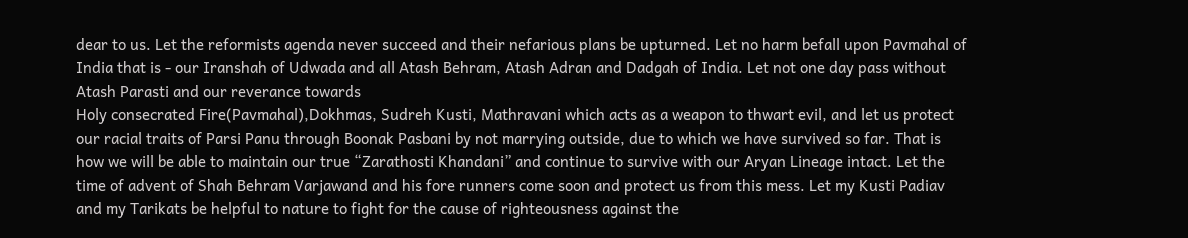dear to us. Let the reformists agenda never succeed and their nefarious plans be upturned. Let no harm befall upon Pavmahal of India that is - our Iranshah of Udwada and all Atash Behram, Atash Adran and Dadgah of India. Let not one day pass without Atash Parasti and our reverance towards
Holy consecrated Fire(Pavmahal),Dokhmas, Sudreh Kusti, Mathravani which acts as a weapon to thwart evil, and let us protect our racial traits of Parsi Panu through Boonak Pasbani by not marrying outside, due to which we have survived so far. That is how we will be able to maintain our true “Zarathosti Khandani” and continue to survive with our Aryan Lineage intact. Let the time of advent of Shah Behram Varjawand and his fore runners come soon and protect us from this mess. Let my Kusti Padiav and my Tarikats be helpful to nature to fight for the cause of righteousness against the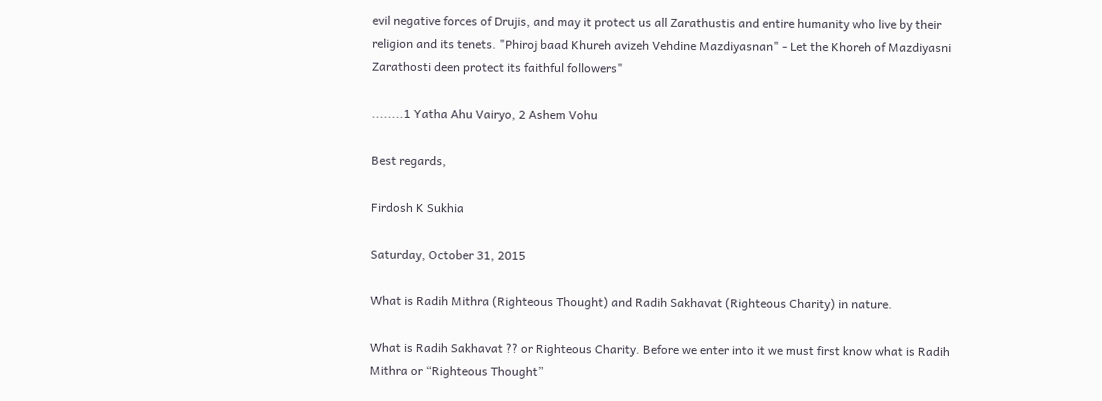evil negative forces of Drujis, and may it protect us all Zarathustis and entire humanity who live by their religion and its tenets. "Phiroj baad Khureh avizeh Vehdine Mazdiyasnan" - Let the Khoreh of Mazdiyasni Zarathosti deen protect its faithful followers"

........1 Yatha Ahu Vairyo, 2 Ashem Vohu

Best regards,

Firdosh K Sukhia

Saturday, October 31, 2015

What is Radih Mithra (Righteous Thought) and Radih Sakhavat (Righteous Charity) in nature.

What is Radih Sakhavat ?? or Righteous Charity. Before we enter into it we must first know what is Radih Mithra or “Righteous Thought”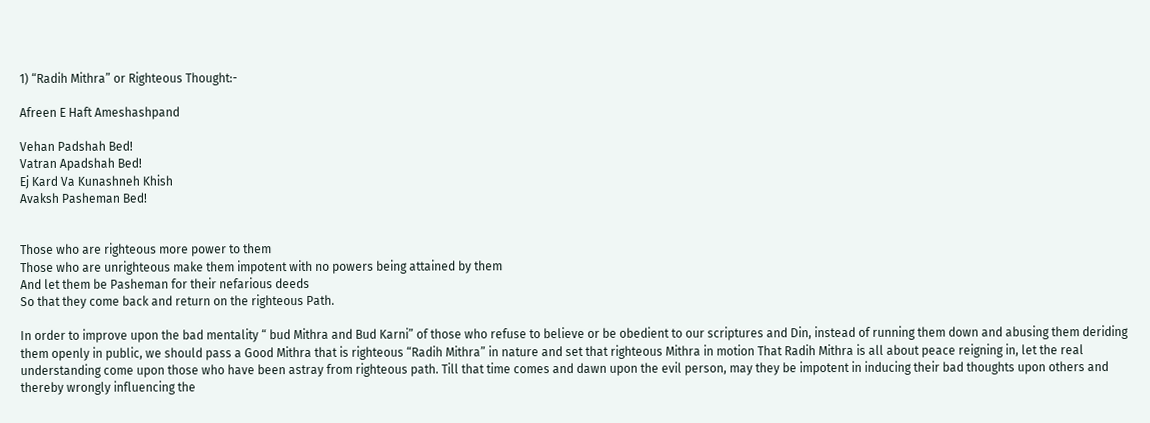1) “Radih Mithra” or Righteous Thought:-

Afreen E Haft Ameshashpand

Vehan Padshah Bed!
Vatran Apadshah Bed!
Ej Kard Va Kunashneh Khish
Avaksh Pasheman Bed!


Those who are righteous more power to them
Those who are unrighteous make them impotent with no powers being attained by them
And let them be Pasheman for their nefarious deeds
So that they come back and return on the righteous Path.

In order to improve upon the bad mentality “ bud Mithra and Bud Karni” of those who refuse to believe or be obedient to our scriptures and Din, instead of running them down and abusing them deriding them openly in public, we should pass a Good Mithra that is righteous “Radih Mithra” in nature and set that righteous Mithra in motion That Radih Mithra is all about peace reigning in, let the real understanding come upon those who have been astray from righteous path. Till that time comes and dawn upon the evil person, may they be impotent in inducing their bad thoughts upon others and thereby wrongly influencing the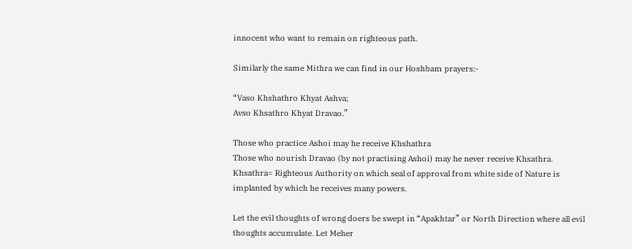innocent who want to remain on righteous path.

Similarly the same Mithra we can find in our Hoshbam prayers:-

“Vaso Khshathro Khyat Ashva;
Avso Khsathro Khyat Dravao.”

Those who practice Ashoi may he receive Khshathra
Those who nourish Dravao (by not practising Ashoi) may he never receive Khsathra.
Khsathra= Righteous Authority on which seal of approval from white side of Nature is implanted by which he receives many powers.

Let the evil thoughts of wrong doers be swept in “Apakhtar” or North Direction where all evil thoughts accumulate. Let Meher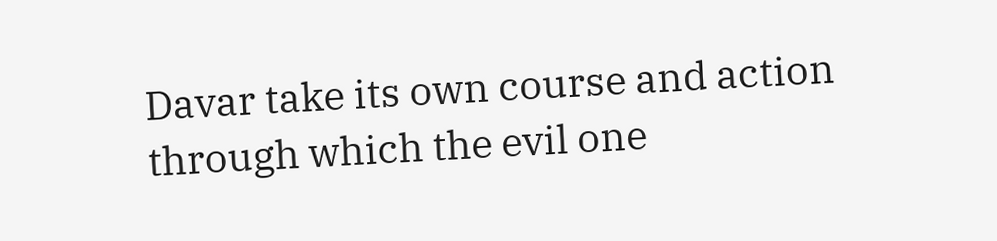Davar take its own course and action through which the evil one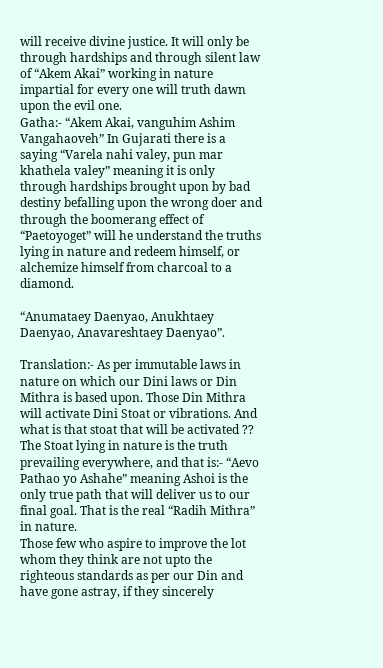will receive divine justice. It will only be through hardships and through silent law of “Akem Akai” working in nature impartial for every one will truth dawn upon the evil one.
Gatha:- “Akem Akai, vanguhim Ashim Vangahaoveh” In Gujarati there is a saying “Varela nahi valey, pun mar khathela valey” meaning it is only through hardships brought upon by bad destiny befalling upon the wrong doer and through the boomerang effect of “Paetoyoget” will he understand the truths lying in nature and redeem himself, or alchemize himself from charcoal to a diamond.

“Anumataey Daenyao, Anukhtaey Daenyao, Anavareshtaey Daenyao”.

Translation:- As per immutable laws in nature on which our Dini laws or Din Mithra is based upon. Those Din Mithra will activate Dini Stoat or vibrations. And what is that stoat that will be activated ?? The Stoat lying in nature is the truth prevailing everywhere, and that is:- “Aevo Pathao yo Ashahe” meaning Ashoi is the only true path that will deliver us to our final goal. That is the real “Radih Mithra” in nature.
Those few who aspire to improve the lot whom they think are not upto the righteous standards as per our Din and have gone astray, if they sincerely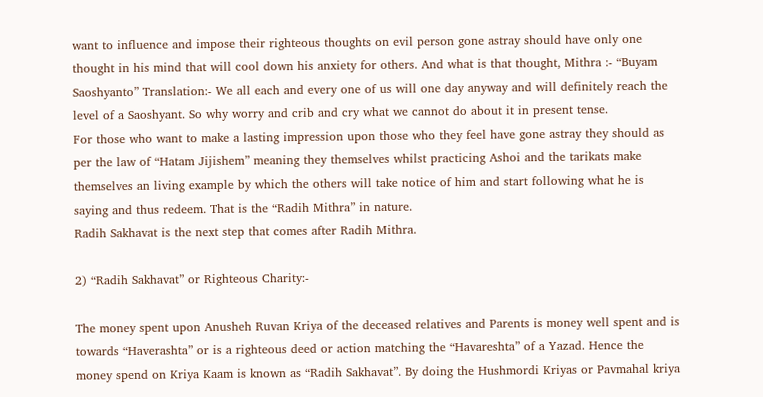want to influence and impose their righteous thoughts on evil person gone astray should have only one thought in his mind that will cool down his anxiety for others. And what is that thought, Mithra :- “Buyam Saoshyanto” Translation:- We all each and every one of us will one day anyway and will definitely reach the level of a Saoshyant. So why worry and crib and cry what we cannot do about it in present tense.
For those who want to make a lasting impression upon those who they feel have gone astray they should as per the law of “Hatam Jijishem” meaning they themselves whilst practicing Ashoi and the tarikats make themselves an living example by which the others will take notice of him and start following what he is saying and thus redeem. That is the “Radih Mithra” in nature.
Radih Sakhavat is the next step that comes after Radih Mithra.

2) “Radih Sakhavat” or Righteous Charity:-

The money spent upon Anusheh Ruvan Kriya of the deceased relatives and Parents is money well spent and is towards “Haverashta” or is a righteous deed or action matching the “Havareshta” of a Yazad. Hence the money spend on Kriya Kaam is known as “Radih Sakhavat”. By doing the Hushmordi Kriyas or Pavmahal kriya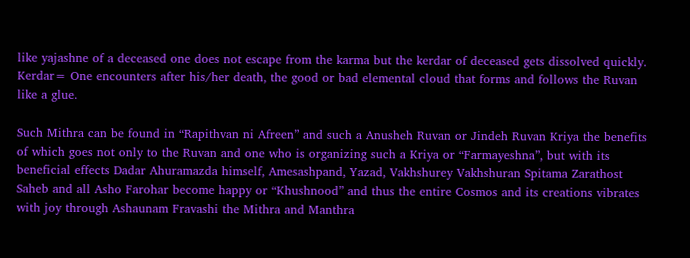like yajashne of a deceased one does not escape from the karma but the kerdar of deceased gets dissolved quickly. Kerdar= One encounters after his/her death, the good or bad elemental cloud that forms and follows the Ruvan like a glue.

Such Mithra can be found in “Rapithvan ni Afreen” and such a Anusheh Ruvan or Jindeh Ruvan Kriya the benefits of which goes not only to the Ruvan and one who is organizing such a Kriya or “Farmayeshna”, but with its beneficial effects Dadar Ahuramazda himself, Amesashpand, Yazad, Vakhshurey Vakhshuran Spitama Zarathost Saheb and all Asho Farohar become happy or “Khushnood” and thus the entire Cosmos and its creations vibrates with joy through Ashaunam Fravashi the Mithra and Manthra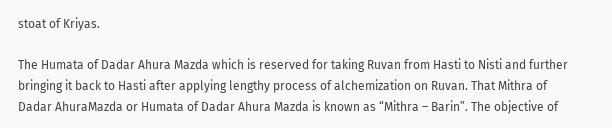stoat of Kriyas.

The Humata of Dadar Ahura Mazda which is reserved for taking Ruvan from Hasti to Nisti and further bringing it back to Hasti after applying lengthy process of alchemization on Ruvan. That Mithra of Dadar AhuraMazda or Humata of Dadar Ahura Mazda is known as “Mithra – Barin”. The objective of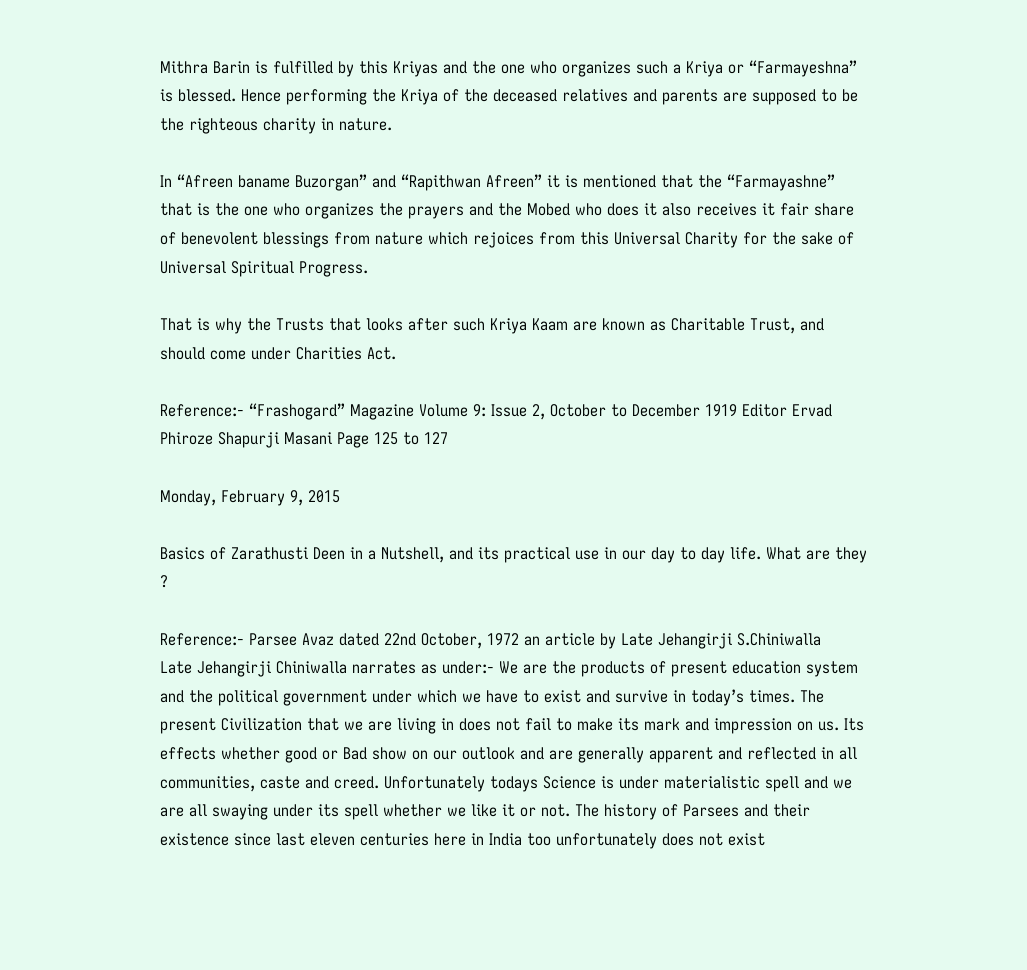Mithra Barin is fulfilled by this Kriyas and the one who organizes such a Kriya or “Farmayeshna” is blessed. Hence performing the Kriya of the deceased relatives and parents are supposed to be the righteous charity in nature.

In “Afreen baname Buzorgan” and “Rapithwan Afreen” it is mentioned that the “Farmayashne” that is the one who organizes the prayers and the Mobed who does it also receives it fair share of benevolent blessings from nature which rejoices from this Universal Charity for the sake of Universal Spiritual Progress.

That is why the Trusts that looks after such Kriya Kaam are known as Charitable Trust, and should come under Charities Act.

Reference:- “Frashogard” Magazine Volume 9: Issue 2, October to December 1919 Editor Ervad Phiroze Shapurji Masani Page 125 to 127

Monday, February 9, 2015

Basics of Zarathusti Deen in a Nutshell, and its practical use in our day to day life. What are they ?

Reference:- Parsee Avaz dated 22nd October, 1972 an article by Late Jehangirji S.Chiniwalla
Late Jehangirji Chiniwalla narrates as under:- We are the products of present education system and the political government under which we have to exist and survive in today’s times. The present Civilization that we are living in does not fail to make its mark and impression on us. Its effects whether good or Bad show on our outlook and are generally apparent and reflected in all communities, caste and creed. Unfortunately todays Science is under materialistic spell and we are all swaying under its spell whether we like it or not. The history of Parsees and their existence since last eleven centuries here in India too unfortunately does not exist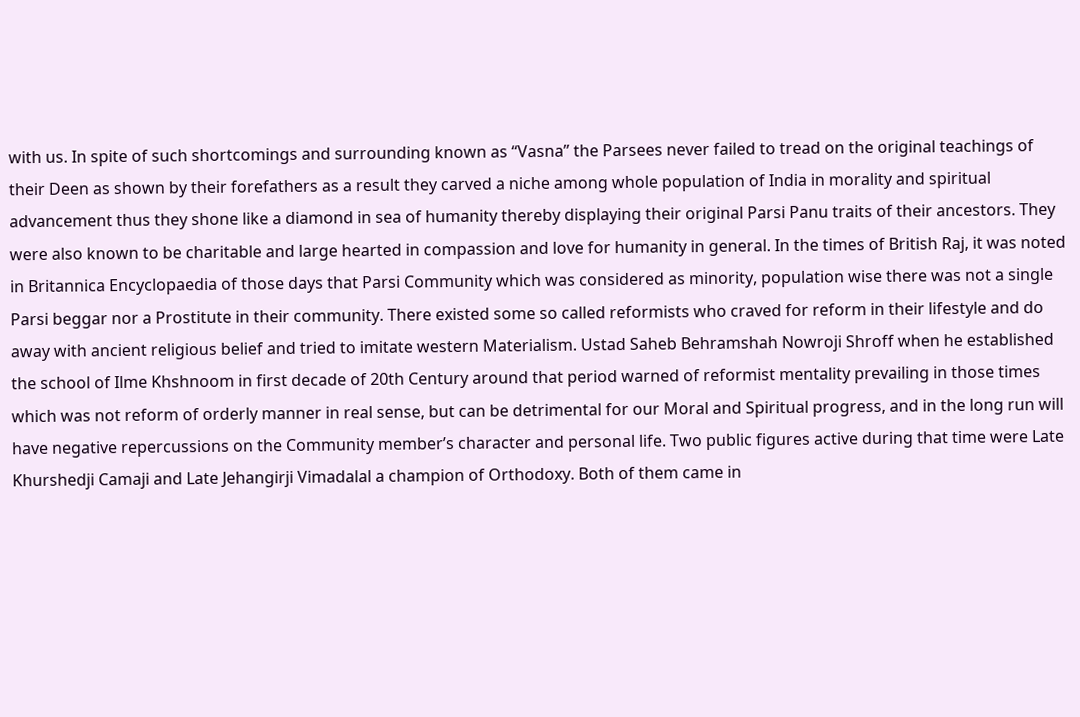with us. In spite of such shortcomings and surrounding known as “Vasna” the Parsees never failed to tread on the original teachings of their Deen as shown by their forefathers as a result they carved a niche among whole population of India in morality and spiritual advancement thus they shone like a diamond in sea of humanity thereby displaying their original Parsi Panu traits of their ancestors. They were also known to be charitable and large hearted in compassion and love for humanity in general. In the times of British Raj, it was noted in Britannica Encyclopaedia of those days that Parsi Community which was considered as minority, population wise there was not a single Parsi beggar nor a Prostitute in their community. There existed some so called reformists who craved for reform in their lifestyle and do away with ancient religious belief and tried to imitate western Materialism. Ustad Saheb Behramshah Nowroji Shroff when he established the school of Ilme Khshnoom in first decade of 20th Century around that period warned of reformist mentality prevailing in those times which was not reform of orderly manner in real sense, but can be detrimental for our Moral and Spiritual progress, and in the long run will have negative repercussions on the Community member’s character and personal life. Two public figures active during that time were Late Khurshedji Camaji and Late Jehangirji Vimadalal a champion of Orthodoxy. Both of them came in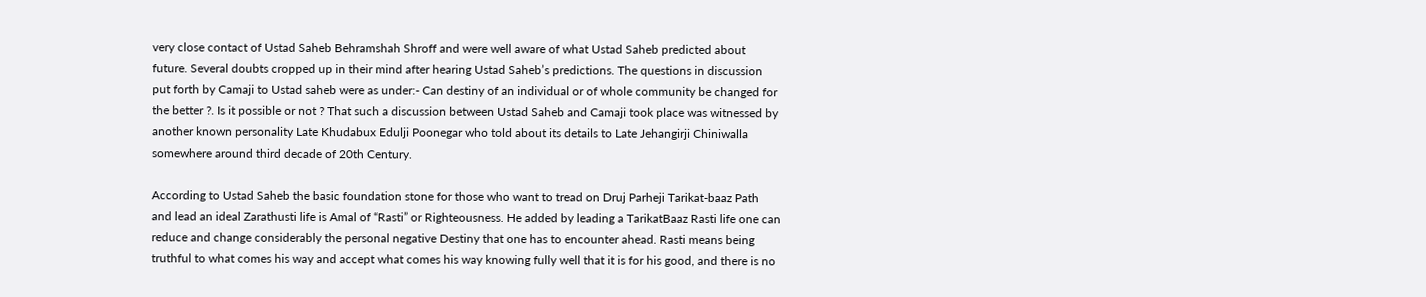very close contact of Ustad Saheb Behramshah Shroff and were well aware of what Ustad Saheb predicted about future. Several doubts cropped up in their mind after hearing Ustad Saheb’s predictions. The questions in discussion put forth by Camaji to Ustad saheb were as under:- Can destiny of an individual or of whole community be changed for the better ?. Is it possible or not ? That such a discussion between Ustad Saheb and Camaji took place was witnessed by another known personality Late Khudabux Edulji Poonegar who told about its details to Late Jehangirji Chiniwalla somewhere around third decade of 20th Century.

According to Ustad Saheb the basic foundation stone for those who want to tread on Druj Parheji Tarikat-baaz Path and lead an ideal Zarathusti life is Amal of “Rasti” or Righteousness. He added by leading a TarikatBaaz Rasti life one can reduce and change considerably the personal negative Destiny that one has to encounter ahead. Rasti means being truthful to what comes his way and accept what comes his way knowing fully well that it is for his good, and there is no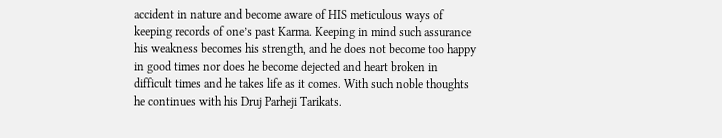accident in nature and become aware of HIS meticulous ways of keeping records of one’s past Karma. Keeping in mind such assurance his weakness becomes his strength, and he does not become too happy in good times nor does he become dejected and heart broken in difficult times and he takes life as it comes. With such noble thoughts he continues with his Druj Parheji Tarikats.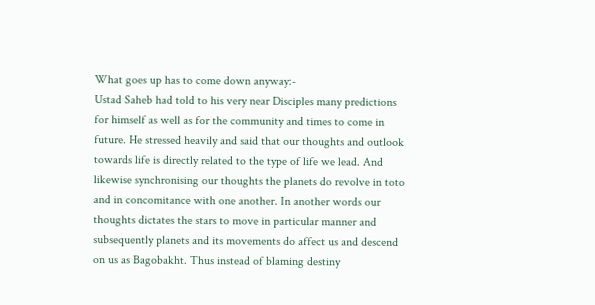What goes up has to come down anyway:-
Ustad Saheb had told to his very near Disciples many predictions for himself as well as for the community and times to come in future. He stressed heavily and said that our thoughts and outlook towards life is directly related to the type of life we lead. And likewise synchronising our thoughts the planets do revolve in toto and in concomitance with one another. In another words our thoughts dictates the stars to move in particular manner and subsequently planets and its movements do affect us and descend on us as Bagobakht. Thus instead of blaming destiny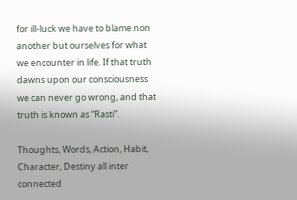for ill-luck we have to blame non another but ourselves for what we encounter in life. If that truth dawns upon our consciousness we can never go wrong, and that truth is known as “Rasti”.

Thoughts, Words, Action, Habit, Character, Destiny all inter connected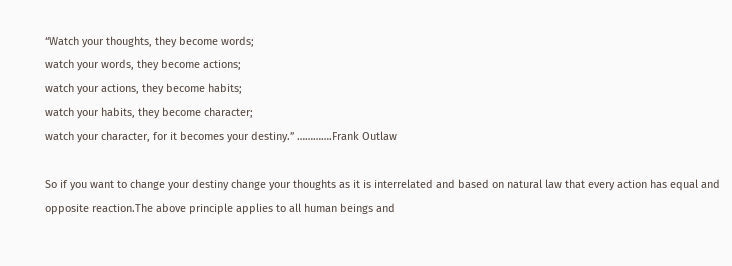“Watch your thoughts, they become words;
watch your words, they become actions;
watch your actions, they become habits;
watch your habits, they become character;
watch your character, for it becomes your destiny.” ………….Frank Outlaw

So if you want to change your destiny change your thoughts as it is interrelated and based on natural law that every action has equal and opposite reaction.The above principle applies to all human beings and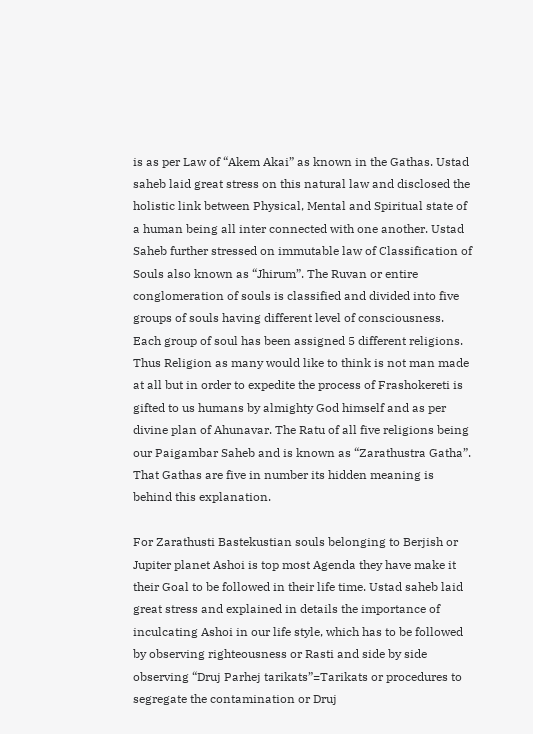is as per Law of “Akem Akai” as known in the Gathas. Ustad saheb laid great stress on this natural law and disclosed the holistic link between Physical, Mental and Spiritual state of a human being all inter connected with one another. Ustad Saheb further stressed on immutable law of Classification of Souls also known as “Jhirum”. The Ruvan or entire conglomeration of souls is classified and divided into five groups of souls having different level of consciousness. Each group of soul has been assigned 5 different religions. Thus Religion as many would like to think is not man made at all but in order to expedite the process of Frashokereti is gifted to us humans by almighty God himself and as per divine plan of Ahunavar. The Ratu of all five religions being our Paigambar Saheb and is known as “Zarathustra Gatha”. That Gathas are five in number its hidden meaning is behind this explanation.

For Zarathusti Bastekustian souls belonging to Berjish or Jupiter planet Ashoi is top most Agenda they have make it their Goal to be followed in their life time. Ustad saheb laid great stress and explained in details the importance of inculcating Ashoi in our life style, which has to be followed by observing righteousness or Rasti and side by side observing “Druj Parhej tarikats”=Tarikats or procedures to segregate the contamination or Druj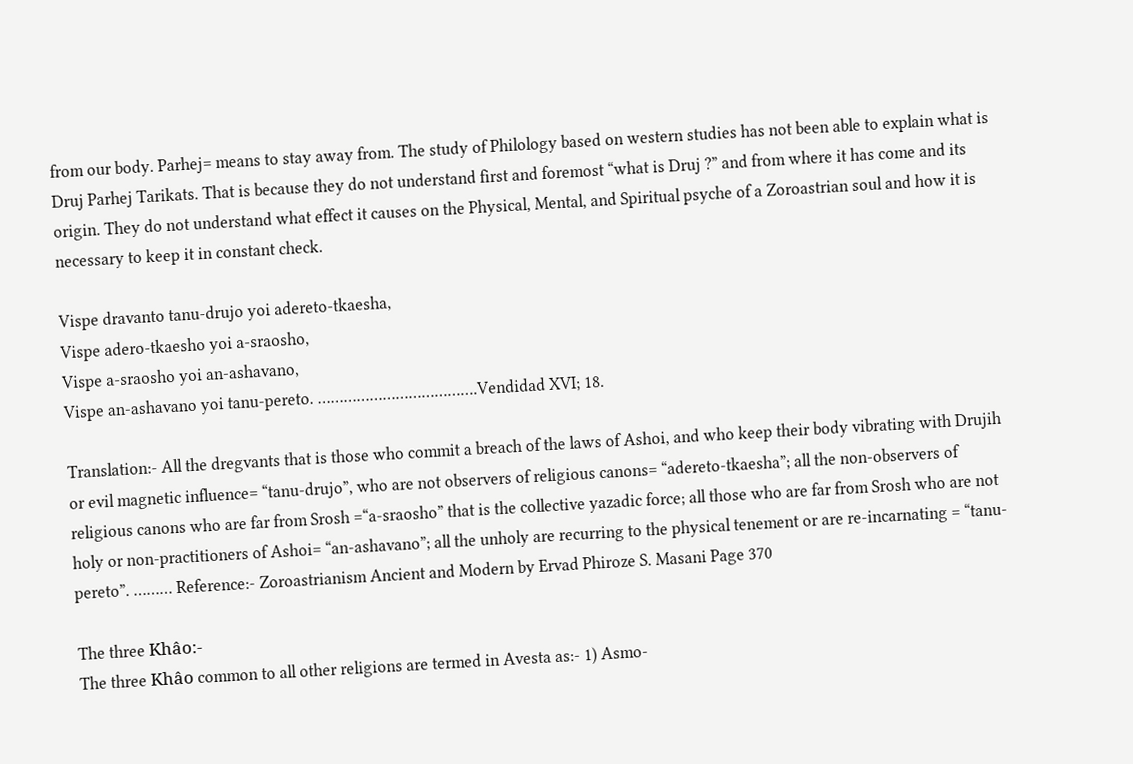from our body. Parhej= means to stay away from. The study of Philology based on western studies has not been able to explain what is Druj Parhej Tarikats. That is because they do not understand first and foremost “what is Druj ?” and from where it has come and its origin. They do not understand what effect it causes on the Physical, Mental, and Spiritual psyche of a Zoroastrian soul and how it is necessary to keep it in constant check.

Vispe dravanto tanu-drujo yoi adereto-tkaesha,
Vispe adero-tkaesho yoi a-sraosho,
Vispe a-sraosho yoi an-ashavano,
Vispe an-ashavano yoi tanu-pereto. ……………………………….Vendidad XVI; 18.

Translation:- All the dregvants that is those who commit a breach of the laws of Ashoi, and who keep their body vibrating with Drujih or evil magnetic influence= “tanu-drujo”, who are not observers of religious canons= “adereto-tkaesha”; all the non-observers of religious canons who are far from Srosh =“a-sraosho” that is the collective yazadic force; all those who are far from Srosh who are not holy or non-practitioners of Ashoi= “an-ashavano”; all the unholy are recurring to the physical tenement or are re-incarnating = “tanu-pereto”. ……… Reference:- Zoroastrianism Ancient and Modern by Ervad Phiroze S. Masani Page 370

The three Khâo:-
The three Khâo common to all other religions are termed in Avesta as:- 1) Asmo-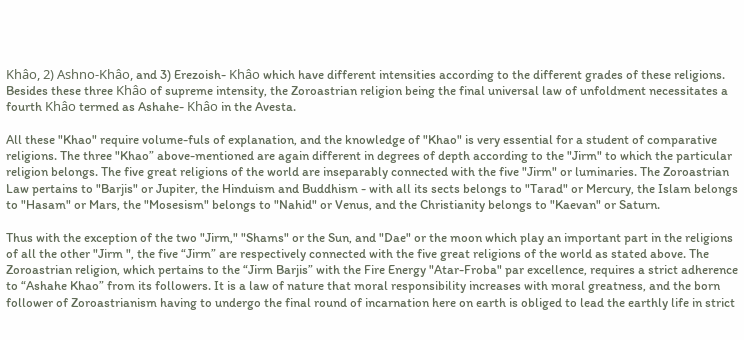Khâo, 2) Ashno-Khâo, and 3) Erezoish- Khâo which have different intensities according to the different grades of these religions. Besides these three Khâo of supreme intensity, the Zoroastrian religion being the final universal law of unfoldment necessitates a fourth Khâo termed as Ashahe- Khâo in the Avesta.

All these "Khao" require volume-fuls of explanation, and the knowledge of "Khao" is very essential for a student of comparative religions. The three "Khao” above-mentioned are again different in degrees of depth according to the "Jirm" to which the particular religion belongs. The five great religions of the world are inseparably connected with the five "Jirm" or luminaries. The Zoroastrian Law pertains to "Barjis" or Jupiter, the Hinduism and Buddhism - with all its sects belongs to "Tarad" or Mercury, the Islam belongs to "Hasam" or Mars, the "Mosesism" belongs to "Nahid" or Venus, and the Christianity belongs to "Kaevan" or Saturn.

Thus with the exception of the two "Jirm," "Shams" or the Sun, and "Dae" or the moon which play an important part in the religions of all the other "Jirm ", the five “Jirm” are respectively connected with the five great religions of the world as stated above. The Zoroastrian religion, which pertains to the “Jirm Barjis” with the Fire Energy "Atar-Froba" par excellence, requires a strict adherence to “Ashahe Khao” from its followers. It is a law of nature that moral responsibility increases with moral greatness, and the born follower of Zoroastrianism having to undergo the final round of incarnation here on earth is obliged to lead the earthly life in strict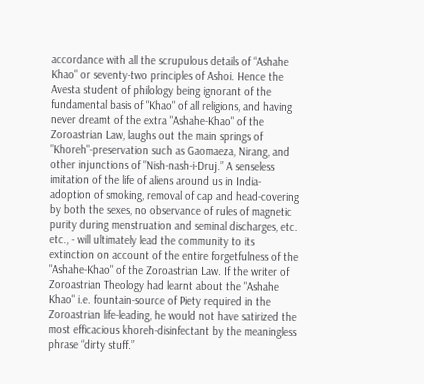accordance with all the scrupulous details of “Ashahe Khao" or seventy-two principles of Ashoi. Hence the Avesta student of philology being ignorant of the fundamental basis of "Khao" of all religions, and having never dreamt of the extra "Ashahe-Khao" of the Zoroastrian Law, laughs out the main springs of "Khoreh"-preservation such as Gaomaeza, Nirang, and other injunctions of "Nish-nash-i-Druj.” A senseless imitation of the life of aliens around us in India-adoption of smoking, removal of cap and head-covering by both the sexes, no observance of rules of magnetic purity during menstruation and seminal discharges, etc. etc., - will ultimately lead the community to its extinction on account of the entire forgetfulness of the "Ashahe-Khao" of the Zoroastrian Law. If the writer of Zoroastrian Theology had learnt about the "Ashahe Khao" i.e. fountain-source of Piety required in the Zoroastrian life-leading, he would not have satirized the most efficacious khoreh-disinfectant by the meaningless phrase “dirty stuff.”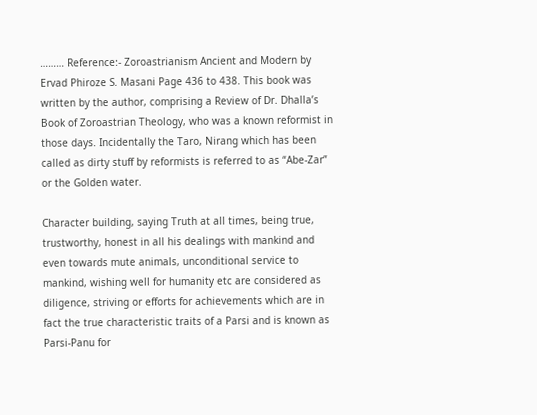……… Reference:- Zoroastrianism Ancient and Modern by Ervad Phiroze S. Masani Page 436 to 438. This book was written by the author, comprising a Review of Dr. Dhalla’s Book of Zoroastrian Theology, who was a known reformist in those days. Incidentally the Taro, Nirang which has been called as dirty stuff by reformists is referred to as “Abe-Zar” or the Golden water.

Character building, saying Truth at all times, being true, trustworthy, honest in all his dealings with mankind and even towards mute animals, unconditional service to mankind, wishing well for humanity etc are considered as diligence, striving or efforts for achievements which are in fact the true characteristic traits of a Parsi and is known as Parsi-Panu for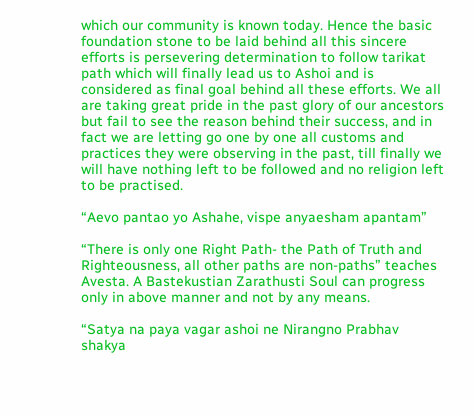which our community is known today. Hence the basic foundation stone to be laid behind all this sincere efforts is persevering determination to follow tarikat path which will finally lead us to Ashoi and is considered as final goal behind all these efforts. We all are taking great pride in the past glory of our ancestors but fail to see the reason behind their success, and in fact we are letting go one by one all customs and practices they were observing in the past, till finally we will have nothing left to be followed and no religion left to be practised.

“Aevo pantao yo Ashahe, vispe anyaesham apantam”

“There is only one Right Path- the Path of Truth and Righteousness, all other paths are non-paths” teaches Avesta. A Bastekustian Zarathusti Soul can progress only in above manner and not by any means.

“Satya na paya vagar ashoi ne Nirangno Prabhav shakya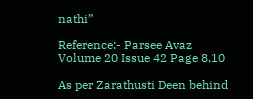nathi”

Reference:- Parsee Avaz Volume 20 Issue 42 Page 8,10

As per Zarathusti Deen behind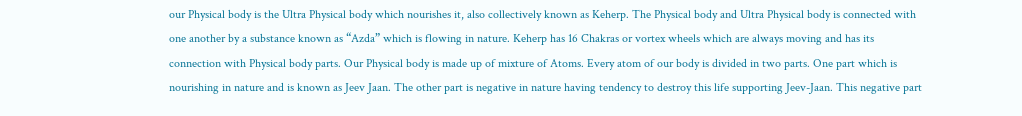our Physical body is the Ultra Physical body which nourishes it, also collectively known as Keherp. The Physical body and Ultra Physical body is connected with one another by a substance known as “Azda” which is flowing in nature. Keherp has 16 Chakras or vortex wheels which are always moving and has its connection with Physical body parts. Our Physical body is made up of mixture of Atoms. Every atom of our body is divided in two parts. One part which is nourishing in nature and is known as Jeev Jaan. The other part is negative in nature having tendency to destroy this life supporting Jeev-Jaan. This negative part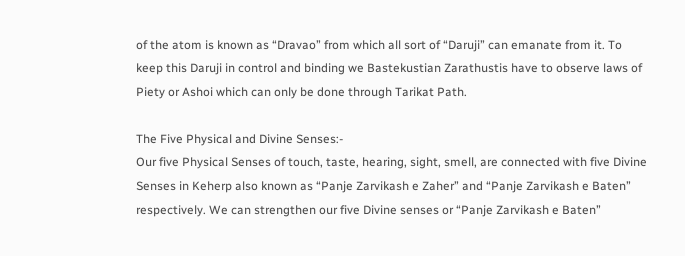of the atom is known as “Dravao” from which all sort of “Daruji” can emanate from it. To keep this Daruji in control and binding we Bastekustian Zarathustis have to observe laws of Piety or Ashoi which can only be done through Tarikat Path.

The Five Physical and Divine Senses:-
Our five Physical Senses of touch, taste, hearing, sight, smell, are connected with five Divine Senses in Keherp also known as “Panje Zarvikash e Zaher” and “Panje Zarvikash e Baten” respectively. We can strengthen our five Divine senses or “Panje Zarvikash e Baten”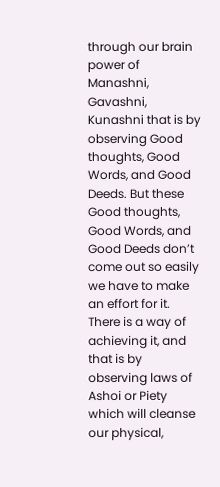through our brain power of Manashni, Gavashni, Kunashni that is by observing Good thoughts, Good Words, and Good Deeds. But these Good thoughts, Good Words, and Good Deeds don’t come out so easily we have to make an effort for it. There is a way of achieving it, and that is by observing laws of Ashoi or Piety which will cleanse our physical,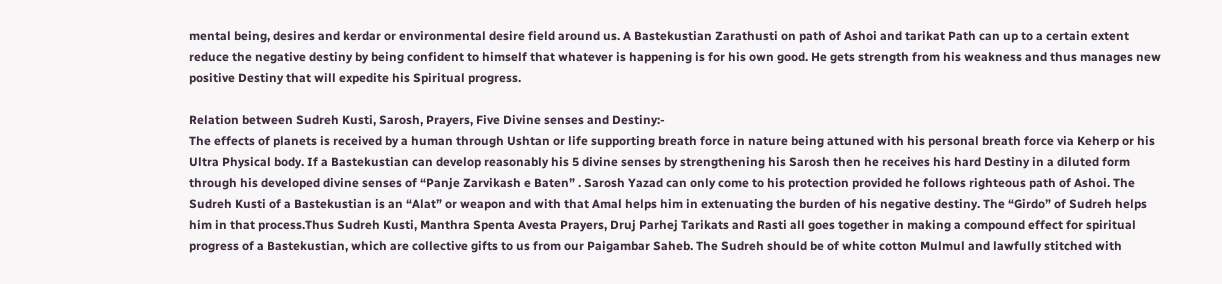mental being, desires and kerdar or environmental desire field around us. A Bastekustian Zarathusti on path of Ashoi and tarikat Path can up to a certain extent reduce the negative destiny by being confident to himself that whatever is happening is for his own good. He gets strength from his weakness and thus manages new positive Destiny that will expedite his Spiritual progress.

Relation between Sudreh Kusti, Sarosh, Prayers, Five Divine senses and Destiny:-
The effects of planets is received by a human through Ushtan or life supporting breath force in nature being attuned with his personal breath force via Keherp or his Ultra Physical body. If a Bastekustian can develop reasonably his 5 divine senses by strengthening his Sarosh then he receives his hard Destiny in a diluted form through his developed divine senses of “Panje Zarvikash e Baten” . Sarosh Yazad can only come to his protection provided he follows righteous path of Ashoi. The Sudreh Kusti of a Bastekustian is an “Alat” or weapon and with that Amal helps him in extenuating the burden of his negative destiny. The “Girdo” of Sudreh helps him in that process.Thus Sudreh Kusti, Manthra Spenta Avesta Prayers, Druj Parhej Tarikats and Rasti all goes together in making a compound effect for spiritual progress of a Bastekustian, which are collective gifts to us from our Paigambar Saheb. The Sudreh should be of white cotton Mulmul and lawfully stitched with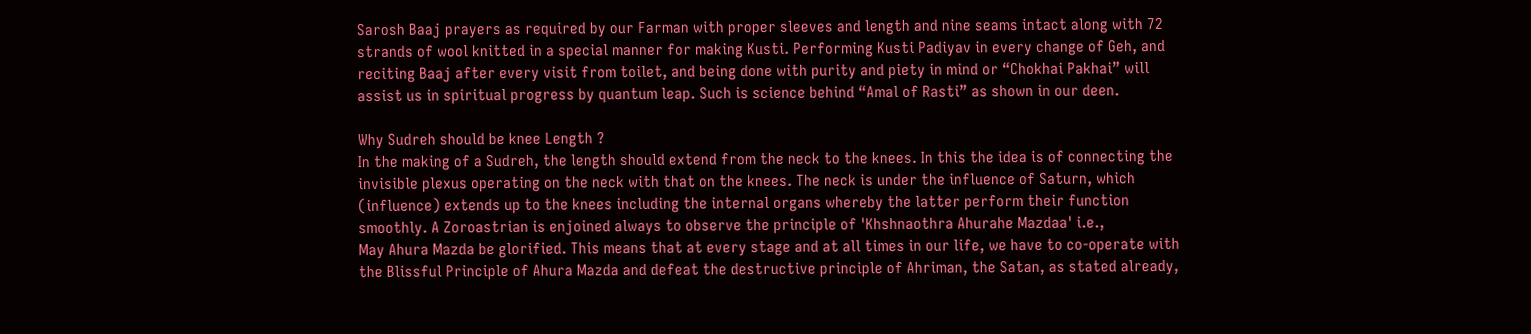Sarosh Baaj prayers as required by our Farman with proper sleeves and length and nine seams intact along with 72 strands of wool knitted in a special manner for making Kusti. Performing Kusti Padiyav in every change of Geh, and reciting Baaj after every visit from toilet, and being done with purity and piety in mind or “Chokhai Pakhai” will assist us in spiritual progress by quantum leap. Such is science behind “Amal of Rasti” as shown in our deen.

Why Sudreh should be knee Length ?
In the making of a Sudreh, the length should extend from the neck to the knees. In this the idea is of connecting the invisible plexus operating on the neck with that on the knees. The neck is under the influence of Saturn, which (influence) extends up to the knees including the internal organs whereby the latter perform their function smoothly. A Zoroastrian is enjoined always to observe the principle of 'Khshnaothra Ahurahe Mazdaa' i.e.,
May Ahura Mazda be glorified. This means that at every stage and at all times in our life, we have to co-operate with the Blissful Principle of Ahura Mazda and defeat the destructive principle of Ahriman, the Satan, as stated already,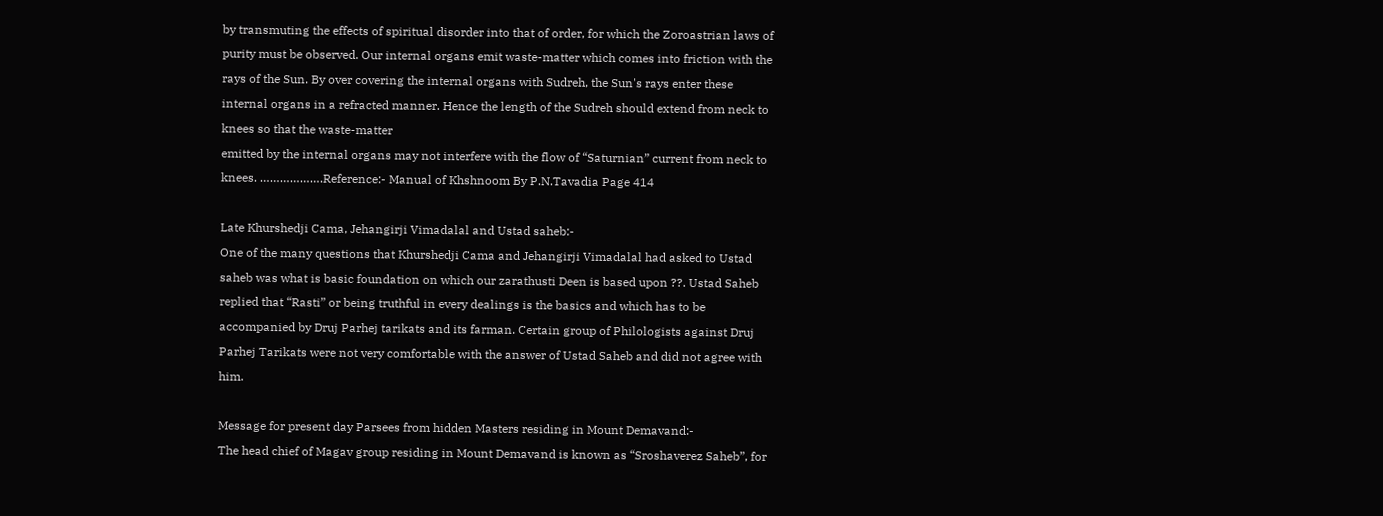by transmuting the effects of spiritual disorder into that of order, for which the Zoroastrian laws of purity must be observed. Our internal organs emit waste-matter which comes into friction with the rays of the Sun. By over covering the internal organs with Sudreh, the Sun's rays enter these internal organs in a refracted manner. Hence the length of the Sudreh should extend from neck to knees so that the waste-matter
emitted by the internal organs may not interfere with the flow of “Saturnian” current from neck to knees. ……………….Reference:- Manual of Khshnoom By P.N.Tavadia Page 414

Late Khurshedji Cama, Jehangirji Vimadalal and Ustad saheb:-
One of the many questions that Khurshedji Cama and Jehangirji Vimadalal had asked to Ustad saheb was what is basic foundation on which our zarathusti Deen is based upon ??. Ustad Saheb replied that “Rasti” or being truthful in every dealings is the basics and which has to be accompanied by Druj Parhej tarikats and its farman. Certain group of Philologists against Druj Parhej Tarikats were not very comfortable with the answer of Ustad Saheb and did not agree with him.

Message for present day Parsees from hidden Masters residing in Mount Demavand:-
The head chief of Magav group residing in Mount Demavand is known as “Sroshaverez Saheb”, for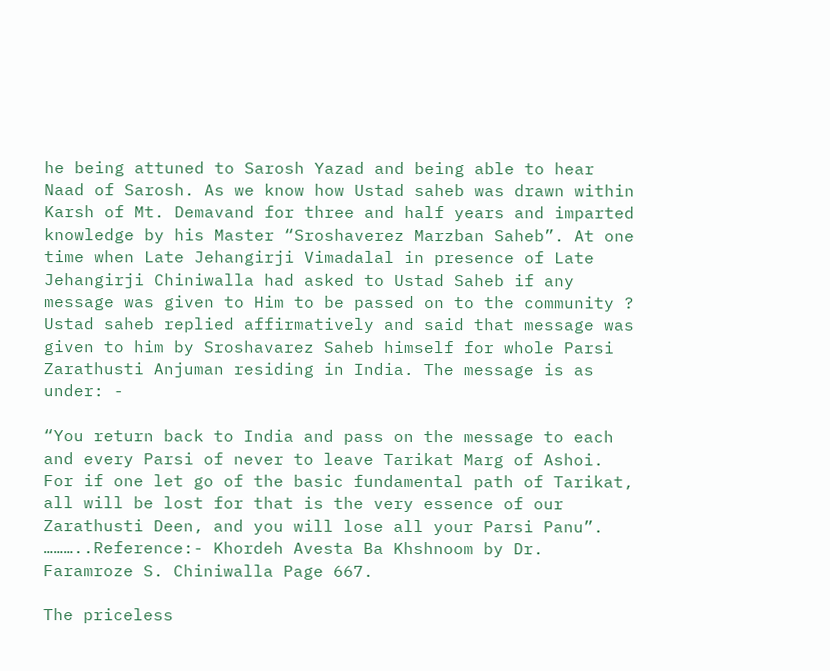he being attuned to Sarosh Yazad and being able to hear Naad of Sarosh. As we know how Ustad saheb was drawn within Karsh of Mt. Demavand for three and half years and imparted knowledge by his Master “Sroshaverez Marzban Saheb”. At one time when Late Jehangirji Vimadalal in presence of Late Jehangirji Chiniwalla had asked to Ustad Saheb if any message was given to Him to be passed on to the community ? Ustad saheb replied affirmatively and said that message was given to him by Sroshavarez Saheb himself for whole Parsi Zarathusti Anjuman residing in India. The message is as under: -

“You return back to India and pass on the message to each and every Parsi of never to leave Tarikat Marg of Ashoi. For if one let go of the basic fundamental path of Tarikat, all will be lost for that is the very essence of our Zarathusti Deen, and you will lose all your Parsi Panu”. ………..Reference:- Khordeh Avesta Ba Khshnoom by Dr. Faramroze S. Chiniwalla Page 667.

The priceless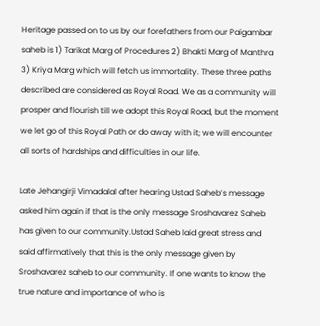Heritage passed on to us by our forefathers from our Paigambar saheb is 1) Tarikat Marg of Procedures 2) Bhakti Marg of Manthra 3) Kriya Marg which will fetch us immortality. These three paths described are considered as Royal Road. We as a community will prosper and flourish till we adopt this Royal Road, but the moment we let go of this Royal Path or do away with it; we will encounter all sorts of hardships and difficulties in our life.

Late Jehangirji Vimadalal after hearing Ustad Saheb’s message asked him again if that is the only message Sroshavarez Saheb has given to our community.Ustad Saheb laid great stress and said affirmatively that this is the only message given by Sroshavarez saheb to our community. If one wants to know the true nature and importance of who is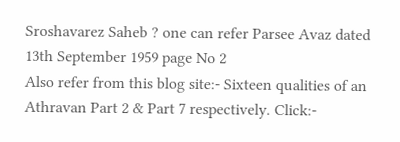Sroshavarez Saheb ? one can refer Parsee Avaz dated 13th September 1959 page No 2
Also refer from this blog site:- Sixteen qualities of an Athravan Part 2 & Part 7 respectively. Click:-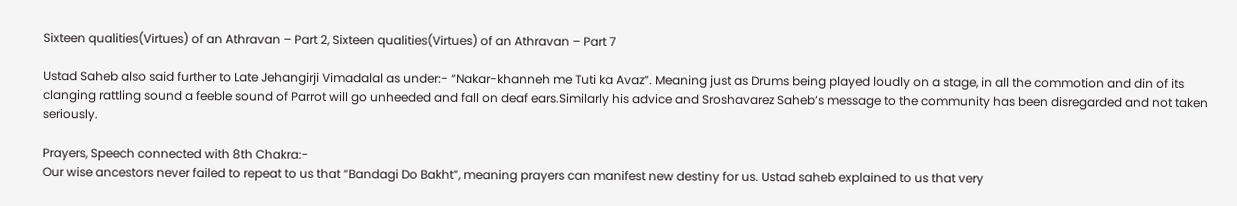Sixteen qualities(Virtues) of an Athravan – Part 2, Sixteen qualities(Virtues) of an Athravan – Part 7

Ustad Saheb also said further to Late Jehangirji Vimadalal as under:- “Nakar-khanneh me Tuti ka Avaz”. Meaning just as Drums being played loudly on a stage, in all the commotion and din of its clanging rattling sound a feeble sound of Parrot will go unheeded and fall on deaf ears.Similarly his advice and Sroshavarez Saheb’s message to the community has been disregarded and not taken seriously.

Prayers, Speech connected with 8th Chakra:-
Our wise ancestors never failed to repeat to us that “Bandagi Do Bakht”, meaning prayers can manifest new destiny for us. Ustad saheb explained to us that very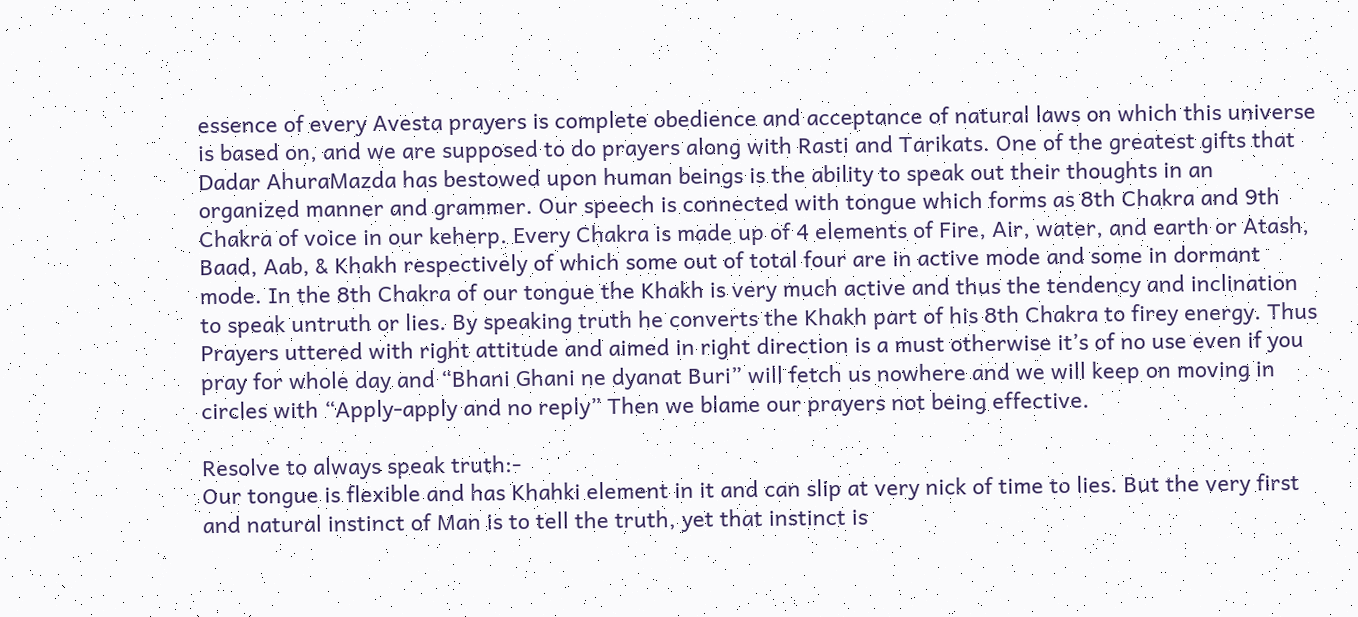essence of every Avesta prayers is complete obedience and acceptance of natural laws on which this universe is based on, and we are supposed to do prayers along with Rasti and Tarikats. One of the greatest gifts that Dadar AhuraMazda has bestowed upon human beings is the ability to speak out their thoughts in an organized manner and grammer. Our speech is connected with tongue which forms as 8th Chakra and 9th Chakra of voice in our keherp. Every Chakra is made up of 4 elements of Fire, Air, water, and earth or Atash, Baad, Aab, & Khakh respectively of which some out of total four are in active mode and some in dormant mode. In the 8th Chakra of our tongue the Khakh is very much active and thus the tendency and inclination to speak untruth or lies. By speaking truth he converts the Khakh part of his 8th Chakra to firey energy. Thus Prayers uttered with right attitude and aimed in right direction is a must otherwise it’s of no use even if you pray for whole day and “Bhani Ghani ne dyanat Buri” will fetch us nowhere and we will keep on moving in circles with “Apply-apply and no reply” Then we blame our prayers not being effective.

Resolve to always speak truth:-
Our tongue is flexible and has Khahki element in it and can slip at very nick of time to lies. But the very first and natural instinct of Man is to tell the truth, yet that instinct is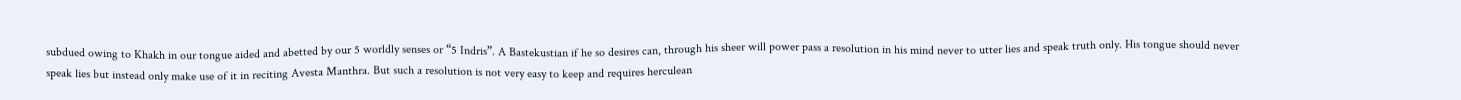subdued owing to Khakh in our tongue aided and abetted by our 5 worldly senses or “5 Indris”. A Bastekustian if he so desires can, through his sheer will power pass a resolution in his mind never to utter lies and speak truth only. His tongue should never speak lies but instead only make use of it in reciting Avesta Manthra. But such a resolution is not very easy to keep and requires herculean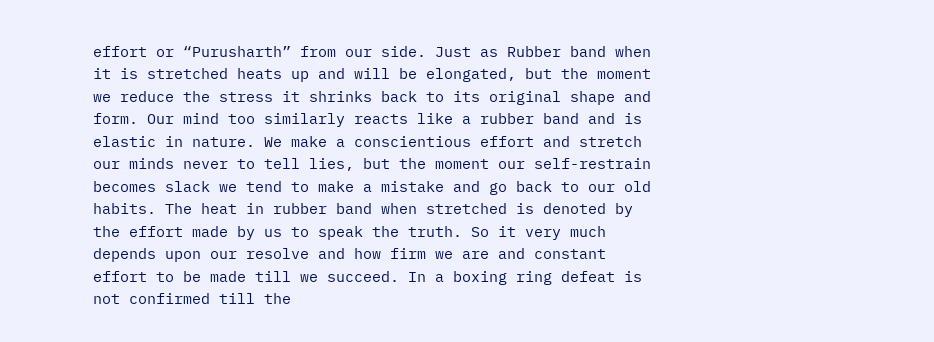effort or “Purusharth” from our side. Just as Rubber band when it is stretched heats up and will be elongated, but the moment we reduce the stress it shrinks back to its original shape and form. Our mind too similarly reacts like a rubber band and is elastic in nature. We make a conscientious effort and stretch our minds never to tell lies, but the moment our self-restrain becomes slack we tend to make a mistake and go back to our old habits. The heat in rubber band when stretched is denoted by the effort made by us to speak the truth. So it very much depends upon our resolve and how firm we are and constant effort to be made till we succeed. In a boxing ring defeat is not confirmed till the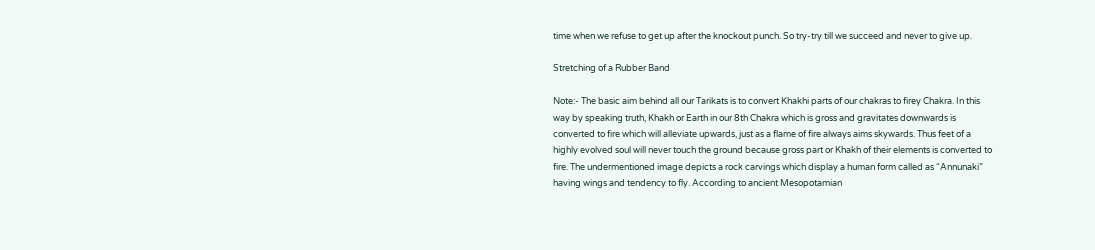time when we refuse to get up after the knockout punch. So try-try till we succeed and never to give up.

Stretching of a Rubber Band

Note:- The basic aim behind all our Tarikats is to convert Khakhi parts of our chakras to firey Chakra. In this way by speaking truth, Khakh or Earth in our 8th Chakra which is gross and gravitates downwards is converted to fire which will alleviate upwards, just as a flame of fire always aims skywards. Thus feet of a highly evolved soul will never touch the ground because gross part or Khakh of their elements is converted to fire. The undermentioned image depicts a rock carvings which display a human form called as “Annunaki” having wings and tendency to fly. According to ancient Mesopotamian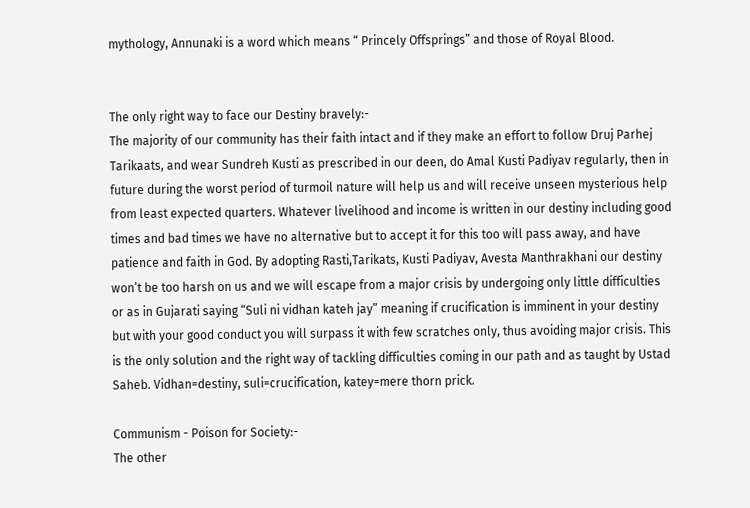mythology, Annunaki is a word which means “ Princely Offsprings” and those of Royal Blood.


The only right way to face our Destiny bravely:-
The majority of our community has their faith intact and if they make an effort to follow Druj Parhej Tarikaats, and wear Sundreh Kusti as prescribed in our deen, do Amal Kusti Padiyav regularly, then in future during the worst period of turmoil nature will help us and will receive unseen mysterious help from least expected quarters. Whatever livelihood and income is written in our destiny including good times and bad times we have no alternative but to accept it for this too will pass away, and have patience and faith in God. By adopting Rasti,Tarikats, Kusti Padiyav, Avesta Manthrakhani our destiny won’t be too harsh on us and we will escape from a major crisis by undergoing only little difficulties or as in Gujarati saying “Suli ni vidhan kateh jay” meaning if crucification is imminent in your destiny but with your good conduct you will surpass it with few scratches only, thus avoiding major crisis. This is the only solution and the right way of tackling difficulties coming in our path and as taught by Ustad Saheb. Vidhan=destiny, suli=crucification, katey=mere thorn prick.

Communism - Poison for Society:-
The other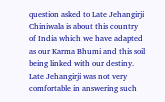question asked to Late Jehangirji Chiniwala is about this country of India which we have adapted as our Karma Bhumi and this soil being linked with our destiny. Late Jehangirji was not very comfortable in answering such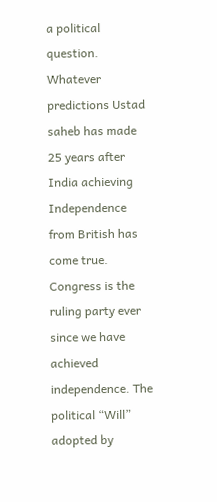a political question. Whatever predictions Ustad saheb has made 25 years after India achieving Independence from British has come true. Congress is the ruling party ever since we have achieved independence. The political “Will” adopted by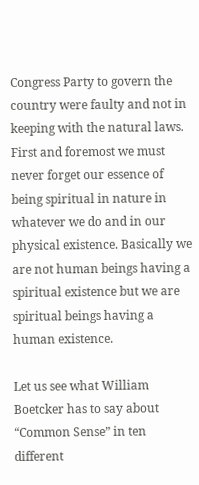Congress Party to govern the country were faulty and not in keeping with the natural laws. First and foremost we must never forget our essence of being spiritual in nature in whatever we do and in our physical existence. Basically we are not human beings having a spiritual existence but we are spiritual beings having a human existence.

Let us see what William Boetcker has to say about “Common Sense” in ten different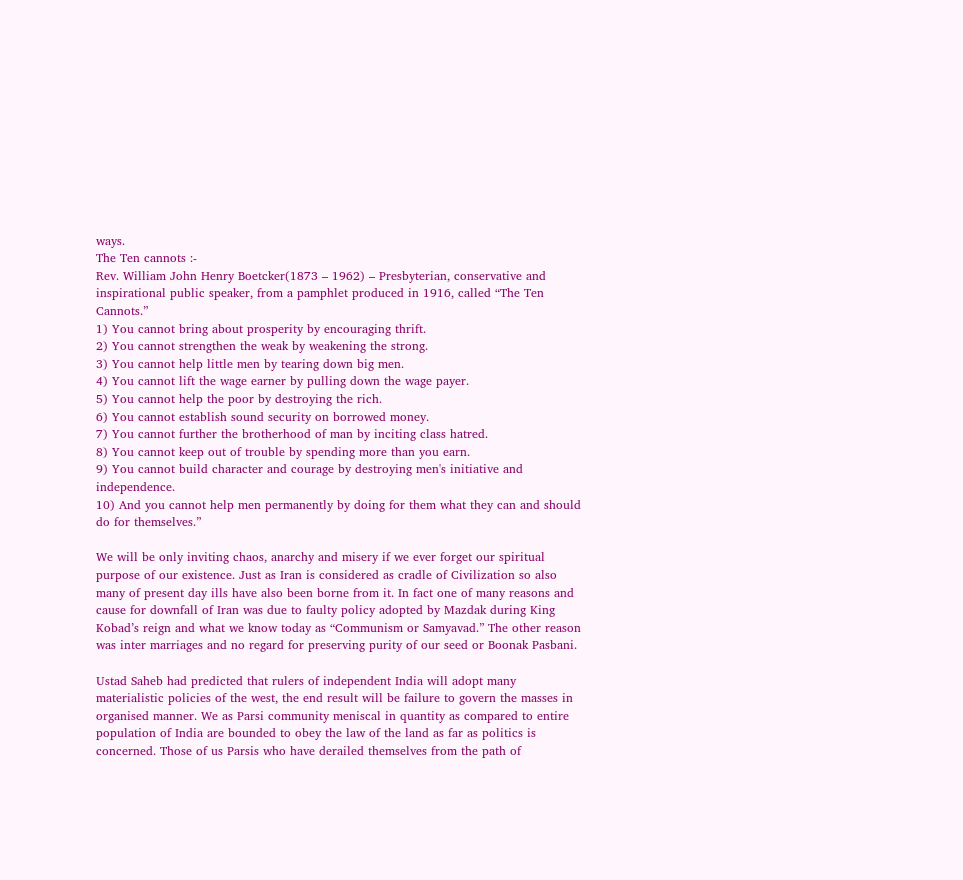ways.
The Ten cannots :-
Rev. William John Henry Boetcker(1873 – 1962) – Presbyterian, conservative and inspirational public speaker, from a pamphlet produced in 1916, called “The Ten Cannots.”
1) You cannot bring about prosperity by encouraging thrift.
2) You cannot strengthen the weak by weakening the strong.
3) You cannot help little men by tearing down big men.
4) You cannot lift the wage earner by pulling down the wage payer.
5) You cannot help the poor by destroying the rich.
6) You cannot establish sound security on borrowed money.
7) You cannot further the brotherhood of man by inciting class hatred.
8) You cannot keep out of trouble by spending more than you earn.
9) You cannot build character and courage by destroying men's initiative and independence.
10) And you cannot help men permanently by doing for them what they can and should do for themselves.”

We will be only inviting chaos, anarchy and misery if we ever forget our spiritual purpose of our existence. Just as Iran is considered as cradle of Civilization so also many of present day ills have also been borne from it. In fact one of many reasons and cause for downfall of Iran was due to faulty policy adopted by Mazdak during King Kobad’s reign and what we know today as “Communism or Samyavad.” The other reason was inter marriages and no regard for preserving purity of our seed or Boonak Pasbani.

Ustad Saheb had predicted that rulers of independent India will adopt many materialistic policies of the west, the end result will be failure to govern the masses in organised manner. We as Parsi community meniscal in quantity as compared to entire population of India are bounded to obey the law of the land as far as politics is concerned. Those of us Parsis who have derailed themselves from the path of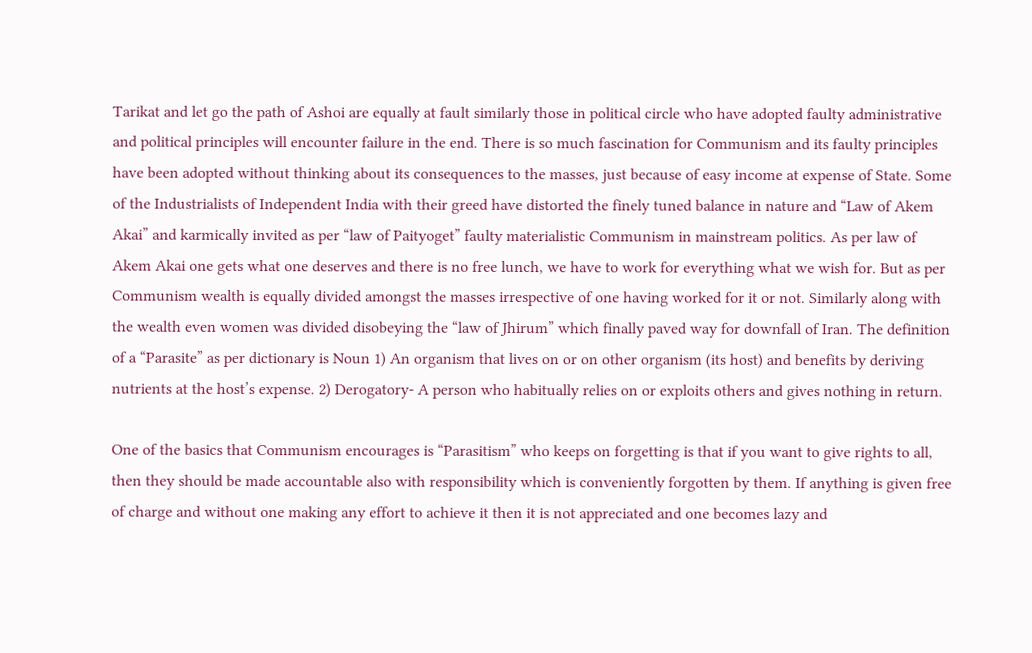Tarikat and let go the path of Ashoi are equally at fault similarly those in political circle who have adopted faulty administrative and political principles will encounter failure in the end. There is so much fascination for Communism and its faulty principles have been adopted without thinking about its consequences to the masses, just because of easy income at expense of State. Some of the Industrialists of Independent India with their greed have distorted the finely tuned balance in nature and “Law of Akem Akai” and karmically invited as per “law of Paityoget” faulty materialistic Communism in mainstream politics. As per law of Akem Akai one gets what one deserves and there is no free lunch, we have to work for everything what we wish for. But as per Communism wealth is equally divided amongst the masses irrespective of one having worked for it or not. Similarly along with the wealth even women was divided disobeying the “law of Jhirum” which finally paved way for downfall of Iran. The definition of a “Parasite” as per dictionary is Noun 1) An organism that lives on or on other organism (its host) and benefits by deriving nutrients at the host’s expense. 2) Derogatory- A person who habitually relies on or exploits others and gives nothing in return.

One of the basics that Communism encourages is “Parasitism” who keeps on forgetting is that if you want to give rights to all, then they should be made accountable also with responsibility which is conveniently forgotten by them. If anything is given free of charge and without one making any effort to achieve it then it is not appreciated and one becomes lazy and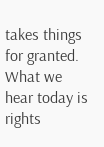takes things for granted. What we hear today is rights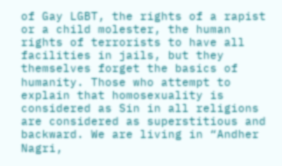of Gay LGBT, the rights of a rapist or a child molester, the human rights of terrorists to have all facilities in jails, but they themselves forget the basics of humanity. Those who attempt to explain that homosexuality is considered as Sin in all religions are considered as superstitious and backward. We are living in “Andher Nagri,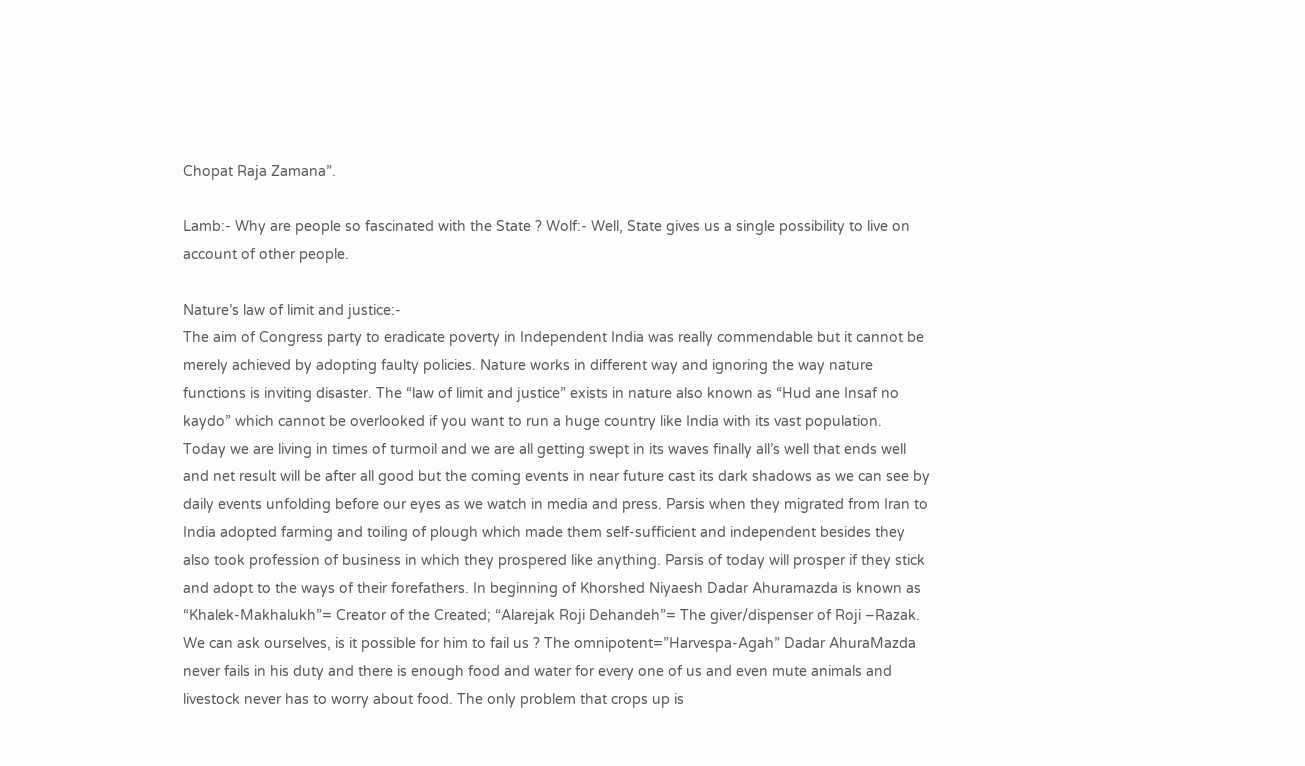Chopat Raja Zamana”.

Lamb:- Why are people so fascinated with the State ? Wolf:- Well, State gives us a single possibility to live on account of other people.

Nature’s law of limit and justice:-
The aim of Congress party to eradicate poverty in Independent India was really commendable but it cannot be merely achieved by adopting faulty policies. Nature works in different way and ignoring the way nature functions is inviting disaster. The “law of limit and justice” exists in nature also known as “Hud ane Insaf no kaydo” which cannot be overlooked if you want to run a huge country like India with its vast population.
Today we are living in times of turmoil and we are all getting swept in its waves finally all’s well that ends well and net result will be after all good but the coming events in near future cast its dark shadows as we can see by daily events unfolding before our eyes as we watch in media and press. Parsis when they migrated from Iran to India adopted farming and toiling of plough which made them self-sufficient and independent besides they also took profession of business in which they prospered like anything. Parsis of today will prosper if they stick and adopt to the ways of their forefathers. In beginning of Khorshed Niyaesh Dadar Ahuramazda is known as “Khalek-Makhalukh”= Creator of the Created; “Alarejak Roji Dehandeh”= The giver/dispenser of Roji –Razak. We can ask ourselves, is it possible for him to fail us ? The omnipotent=”Harvespa-Agah” Dadar AhuraMazda never fails in his duty and there is enough food and water for every one of us and even mute animals and livestock never has to worry about food. The only problem that crops up is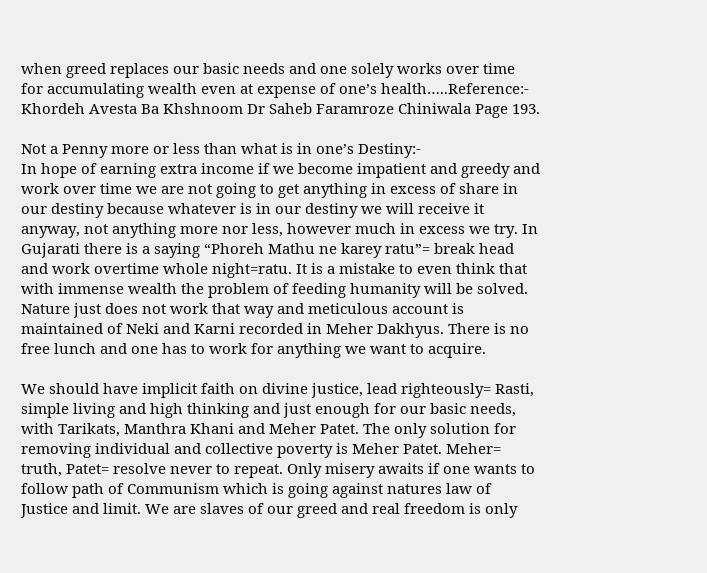when greed replaces our basic needs and one solely works over time for accumulating wealth even at expense of one’s health…..Reference:- Khordeh Avesta Ba Khshnoom Dr Saheb Faramroze Chiniwala Page 193.

Not a Penny more or less than what is in one’s Destiny:-
In hope of earning extra income if we become impatient and greedy and work over time we are not going to get anything in excess of share in our destiny because whatever is in our destiny we will receive it anyway, not anything more nor less, however much in excess we try. In Gujarati there is a saying “Phoreh Mathu ne karey ratu”= break head and work overtime whole night=ratu. It is a mistake to even think that with immense wealth the problem of feeding humanity will be solved. Nature just does not work that way and meticulous account is maintained of Neki and Karni recorded in Meher Dakhyus. There is no free lunch and one has to work for anything we want to acquire.

We should have implicit faith on divine justice, lead righteously= Rasti, simple living and high thinking and just enough for our basic needs, with Tarikats, Manthra Khani and Meher Patet. The only solution for removing individual and collective poverty is Meher Patet. Meher= truth, Patet= resolve never to repeat. Only misery awaits if one wants to follow path of Communism which is going against natures law of Justice and limit. We are slaves of our greed and real freedom is only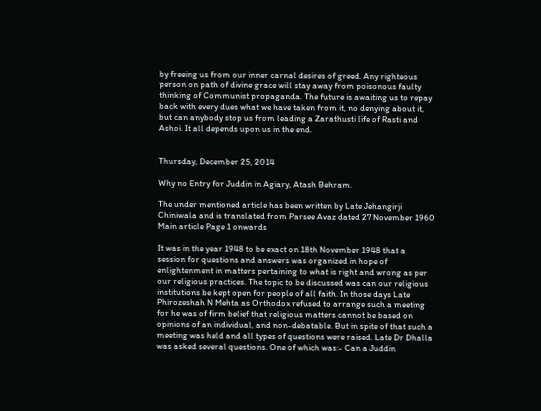by freeing us from our inner carnal desires of greed. Any righteous person on path of divine grace will stay away from poisonous faulty thinking of Communist propaganda. The future is awaiting us to repay back with every dues what we have taken from it, no denying about it, but can anybody stop us from leading a Zarathusti life of Rasti and Ashoi. It all depends upon us in the end.


Thursday, December 25, 2014

Why no Entry for Juddin in Agiary, Atash Behram.

The under mentioned article has been written by Late Jehangirji Chiniwala and is translated from Parsee Avaz dated 27 November 1960 Main article Page 1 onwards

It was in the year 1948 to be exact on 18th November 1948 that a session for questions and answers was organized in hope of enlightenment in matters pertaining to what is right and wrong as per our religious practices. The topic to be discussed was can our religious institutions be kept open for people of all faith. In those days Late Phirozeshah N Mehta as Orthodox refused to arrange such a meeting for he was of firm belief that religious matters cannot be based on opinions of an individual, and non-debatable. But in spite of that such a meeting was held and all types of questions were raised. Late Dr Dhalla was asked several questions. One of which was:- Can a Juddin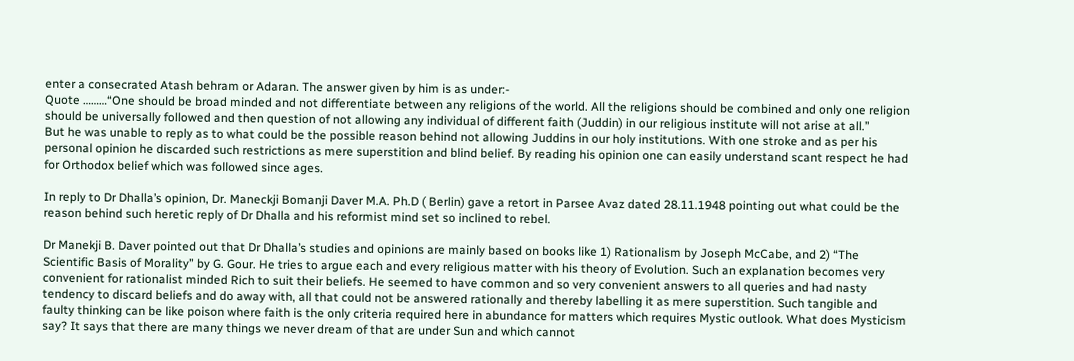enter a consecrated Atash behram or Adaran. The answer given by him is as under:-
Quote ………“One should be broad minded and not differentiate between any religions of the world. All the religions should be combined and only one religion should be universally followed and then question of not allowing any individual of different faith (Juddin) in our religious institute will not arise at all.”
But he was unable to reply as to what could be the possible reason behind not allowing Juddins in our holy institutions. With one stroke and as per his personal opinion he discarded such restrictions as mere superstition and blind belief. By reading his opinion one can easily understand scant respect he had for Orthodox belief which was followed since ages.

In reply to Dr Dhalla’s opinion, Dr. Maneckji Bomanji Daver M.A. Ph.D ( Berlin) gave a retort in Parsee Avaz dated 28.11.1948 pointing out what could be the reason behind such heretic reply of Dr Dhalla and his reformist mind set so inclined to rebel.

Dr Manekji B. Daver pointed out that Dr Dhalla’s studies and opinions are mainly based on books like 1) Rationalism by Joseph McCabe, and 2) “The Scientific Basis of Morality” by G. Gour. He tries to argue each and every religious matter with his theory of Evolution. Such an explanation becomes very convenient for rationalist minded Rich to suit their beliefs. He seemed to have common and so very convenient answers to all queries and had nasty tendency to discard beliefs and do away with, all that could not be answered rationally and thereby labelling it as mere superstition. Such tangible and faulty thinking can be like poison where faith is the only criteria required here in abundance for matters which requires Mystic outlook. What does Mysticism say? It says that there are many things we never dream of that are under Sun and which cannot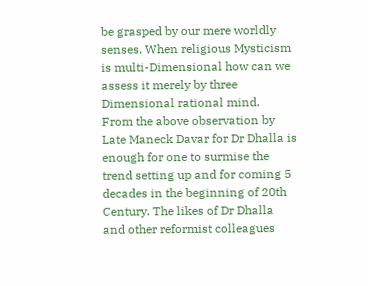be grasped by our mere worldly senses. When religious Mysticism is multi-Dimensional how can we assess it merely by three Dimensional rational mind.
From the above observation by Late Maneck Davar for Dr Dhalla is enough for one to surmise the trend setting up and for coming 5 decades in the beginning of 20th Century. The likes of Dr Dhalla and other reformist colleagues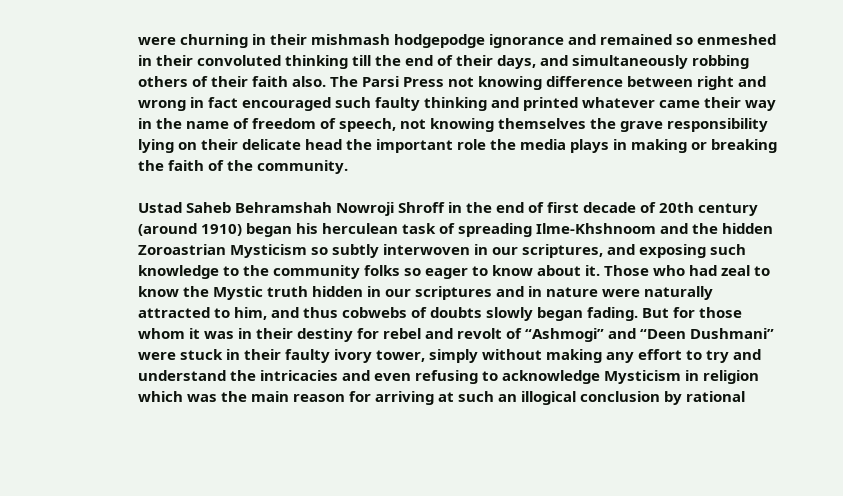were churning in their mishmash hodgepodge ignorance and remained so enmeshed in their convoluted thinking till the end of their days, and simultaneously robbing others of their faith also. The Parsi Press not knowing difference between right and wrong in fact encouraged such faulty thinking and printed whatever came their way in the name of freedom of speech, not knowing themselves the grave responsibility lying on their delicate head the important role the media plays in making or breaking the faith of the community.

Ustad Saheb Behramshah Nowroji Shroff in the end of first decade of 20th century (around 1910) began his herculean task of spreading Ilme-Khshnoom and the hidden Zoroastrian Mysticism so subtly interwoven in our scriptures, and exposing such knowledge to the community folks so eager to know about it. Those who had zeal to know the Mystic truth hidden in our scriptures and in nature were naturally attracted to him, and thus cobwebs of doubts slowly began fading. But for those whom it was in their destiny for rebel and revolt of “Ashmogi” and “Deen Dushmani” were stuck in their faulty ivory tower, simply without making any effort to try and understand the intricacies and even refusing to acknowledge Mysticism in religion which was the main reason for arriving at such an illogical conclusion by rational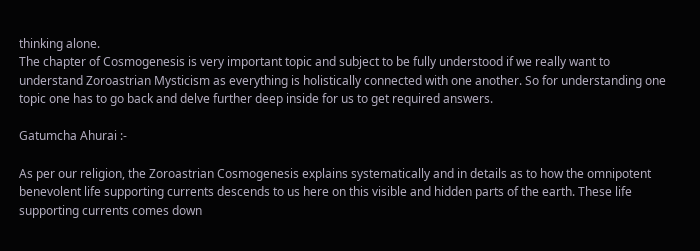thinking alone.
The chapter of Cosmogenesis is very important topic and subject to be fully understood if we really want to understand Zoroastrian Mysticism as everything is holistically connected with one another. So for understanding one topic one has to go back and delve further deep inside for us to get required answers.

Gatumcha Ahurai :-

As per our religion, the Zoroastrian Cosmogenesis explains systematically and in details as to how the omnipotent benevolent life supporting currents descends to us here on this visible and hidden parts of the earth. These life supporting currents comes down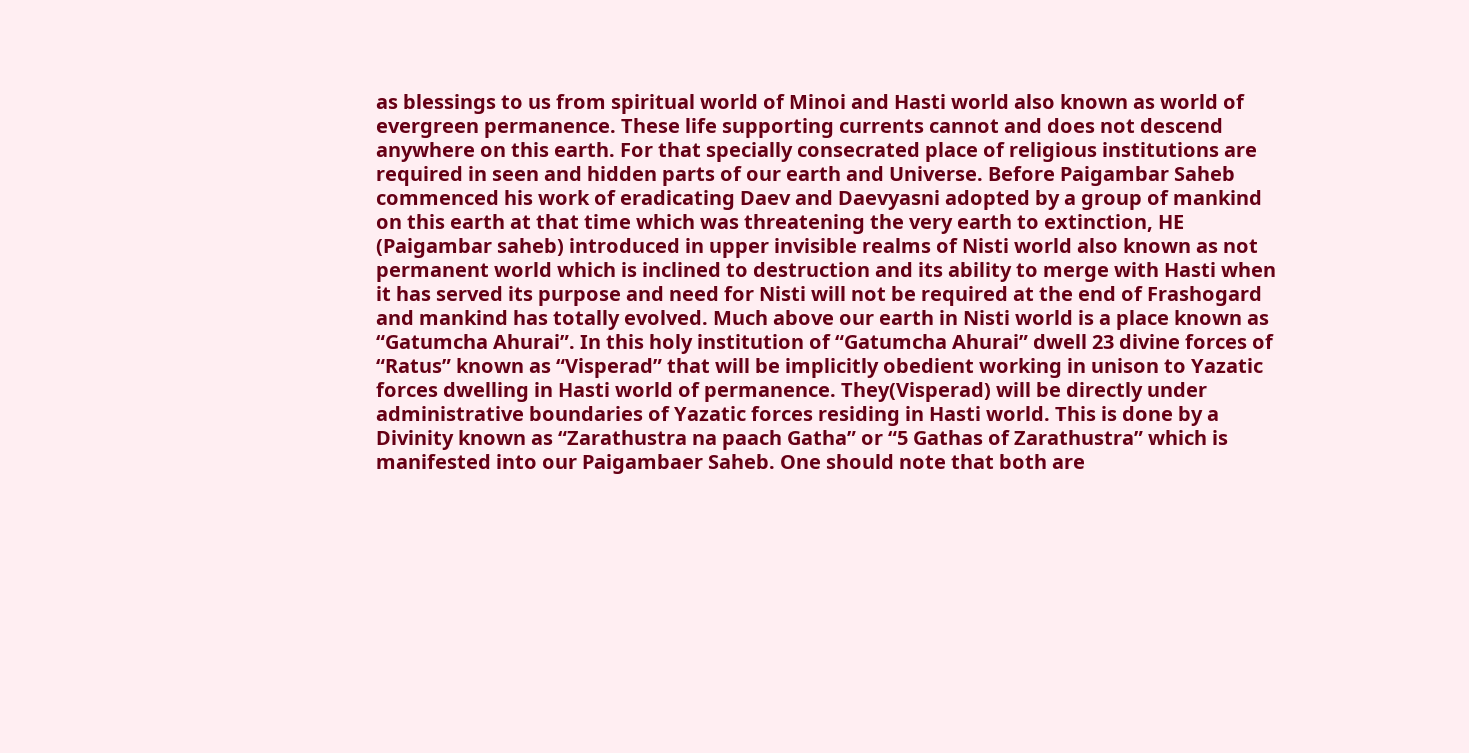as blessings to us from spiritual world of Minoi and Hasti world also known as world of evergreen permanence. These life supporting currents cannot and does not descend anywhere on this earth. For that specially consecrated place of religious institutions are required in seen and hidden parts of our earth and Universe. Before Paigambar Saheb commenced his work of eradicating Daev and Daevyasni adopted by a group of mankind on this earth at that time which was threatening the very earth to extinction, HE (Paigambar saheb) introduced in upper invisible realms of Nisti world also known as not permanent world which is inclined to destruction and its ability to merge with Hasti when it has served its purpose and need for Nisti will not be required at the end of Frashogard and mankind has totally evolved. Much above our earth in Nisti world is a place known as “Gatumcha Ahurai”. In this holy institution of “Gatumcha Ahurai” dwell 23 divine forces of “Ratus” known as “Visperad” that will be implicitly obedient working in unison to Yazatic forces dwelling in Hasti world of permanence. They(Visperad) will be directly under administrative boundaries of Yazatic forces residing in Hasti world. This is done by a Divinity known as “Zarathustra na paach Gatha” or “5 Gathas of Zarathustra” which is manifested into our Paigambaer Saheb. One should note that both are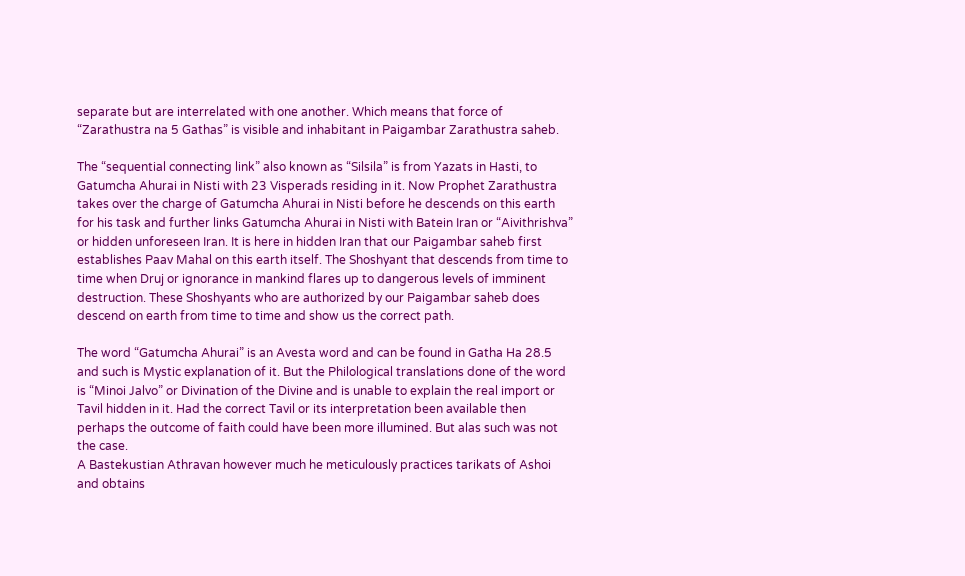separate but are interrelated with one another. Which means that force of “Zarathustra na 5 Gathas” is visible and inhabitant in Paigambar Zarathustra saheb.

The “sequential connecting link” also known as “Silsila” is from Yazats in Hasti, to Gatumcha Ahurai in Nisti with 23 Visperads residing in it. Now Prophet Zarathustra takes over the charge of Gatumcha Ahurai in Nisti before he descends on this earth for his task and further links Gatumcha Ahurai in Nisti with Batein Iran or “Aivithrishva” or hidden unforeseen Iran. It is here in hidden Iran that our Paigambar saheb first establishes Paav Mahal on this earth itself. The Shoshyant that descends from time to time when Druj or ignorance in mankind flares up to dangerous levels of imminent destruction. These Shoshyants who are authorized by our Paigambar saheb does descend on earth from time to time and show us the correct path.

The word “Gatumcha Ahurai” is an Avesta word and can be found in Gatha Ha 28.5 and such is Mystic explanation of it. But the Philological translations done of the word is “Minoi Jalvo” or Divination of the Divine and is unable to explain the real import or Tavil hidden in it. Had the correct Tavil or its interpretation been available then perhaps the outcome of faith could have been more illumined. But alas such was not the case.
A Bastekustian Athravan however much he meticulously practices tarikats of Ashoi and obtains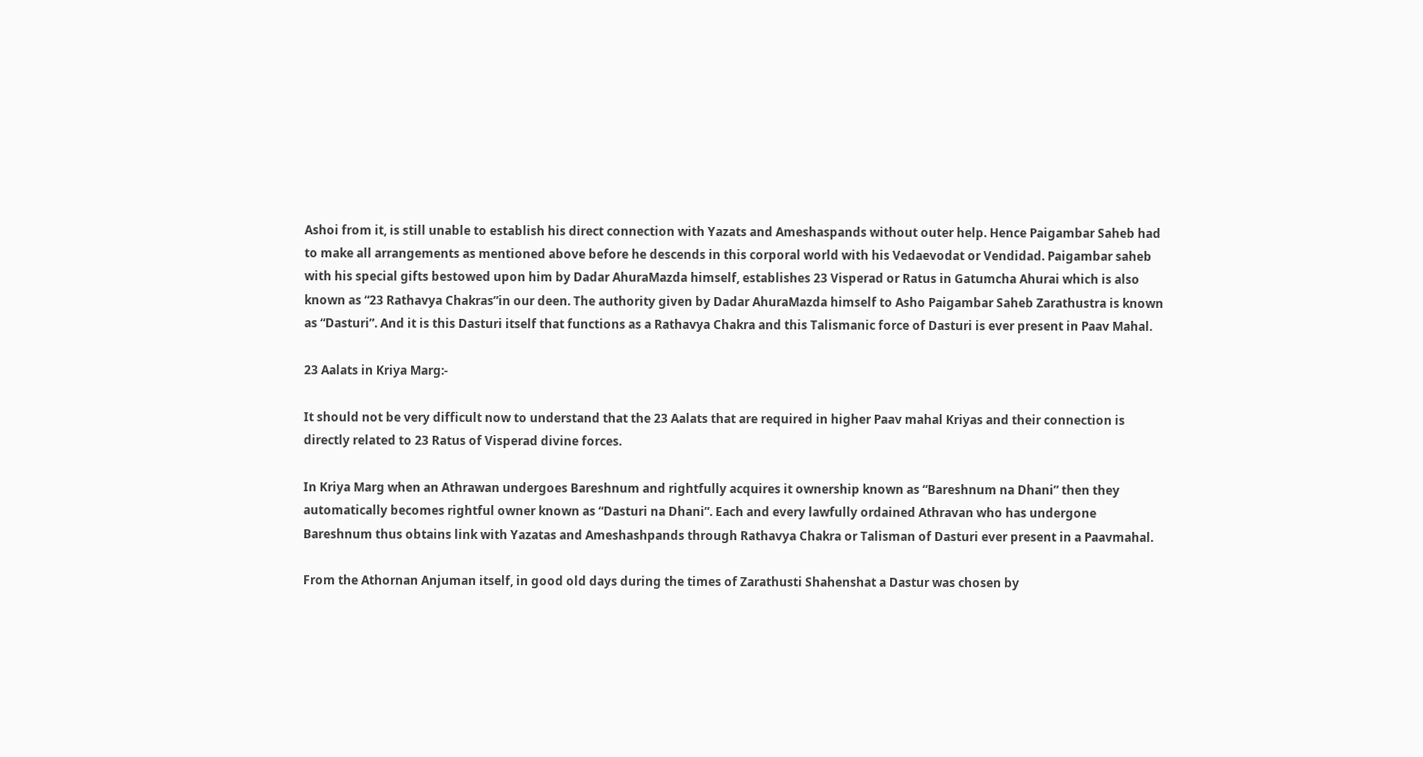Ashoi from it, is still unable to establish his direct connection with Yazats and Ameshaspands without outer help. Hence Paigambar Saheb had to make all arrangements as mentioned above before he descends in this corporal world with his Vedaevodat or Vendidad. Paigambar saheb with his special gifts bestowed upon him by Dadar AhuraMazda himself, establishes 23 Visperad or Ratus in Gatumcha Ahurai which is also known as “23 Rathavya Chakras”in our deen. The authority given by Dadar AhuraMazda himself to Asho Paigambar Saheb Zarathustra is known as “Dasturi”. And it is this Dasturi itself that functions as a Rathavya Chakra and this Talismanic force of Dasturi is ever present in Paav Mahal.

23 Aalats in Kriya Marg:-

It should not be very difficult now to understand that the 23 Aalats that are required in higher Paav mahal Kriyas and their connection is directly related to 23 Ratus of Visperad divine forces.

In Kriya Marg when an Athrawan undergoes Bareshnum and rightfully acquires it ownership known as “Bareshnum na Dhani” then they automatically becomes rightful owner known as “Dasturi na Dhani”. Each and every lawfully ordained Athravan who has undergone Bareshnum thus obtains link with Yazatas and Ameshashpands through Rathavya Chakra or Talisman of Dasturi ever present in a Paavmahal.

From the Athornan Anjuman itself, in good old days during the times of Zarathusti Shahenshat a Dastur was chosen by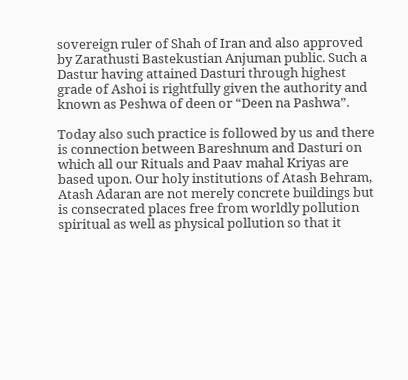sovereign ruler of Shah of Iran and also approved by Zarathusti Bastekustian Anjuman public. Such a Dastur having attained Dasturi through highest grade of Ashoi is rightfully given the authority and known as Peshwa of deen or “Deen na Pashwa”.

Today also such practice is followed by us and there is connection between Bareshnum and Dasturi on which all our Rituals and Paav mahal Kriyas are based upon. Our holy institutions of Atash Behram, Atash Adaran are not merely concrete buildings but is consecrated places free from worldly pollution spiritual as well as physical pollution so that it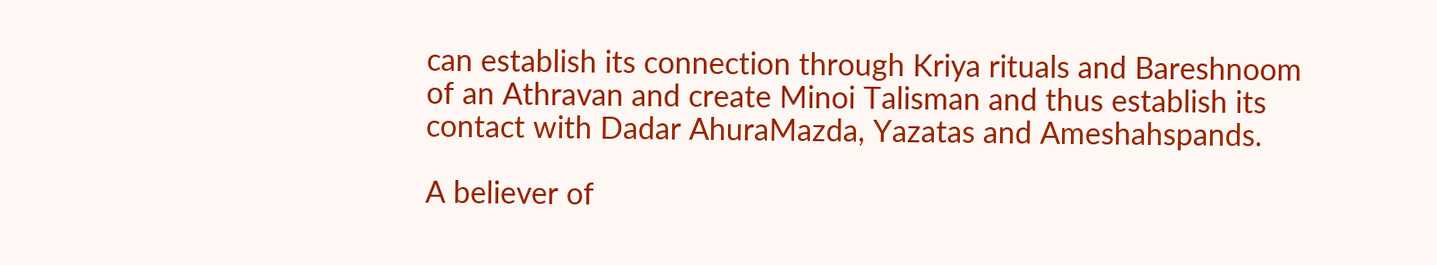can establish its connection through Kriya rituals and Bareshnoom of an Athravan and create Minoi Talisman and thus establish its contact with Dadar AhuraMazda, Yazatas and Ameshahspands.

A believer of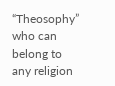“Theosophy” who can belong to any religion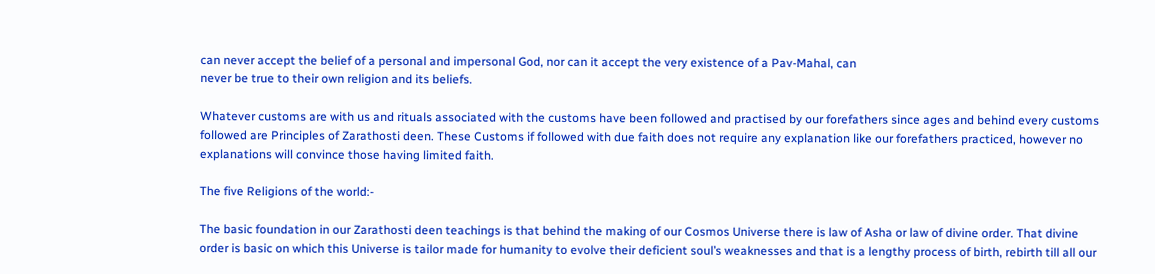can never accept the belief of a personal and impersonal God, nor can it accept the very existence of a Pav-Mahal, can
never be true to their own religion and its beliefs.

Whatever customs are with us and rituals associated with the customs have been followed and practised by our forefathers since ages and behind every customs followed are Principles of Zarathosti deen. These Customs if followed with due faith does not require any explanation like our forefathers practiced, however no explanations will convince those having limited faith.

The five Religions of the world:-

The basic foundation in our Zarathosti deen teachings is that behind the making of our Cosmos Universe there is law of Asha or law of divine order. That divine order is basic on which this Universe is tailor made for humanity to evolve their deficient soul’s weaknesses and that is a lengthy process of birth, rebirth till all our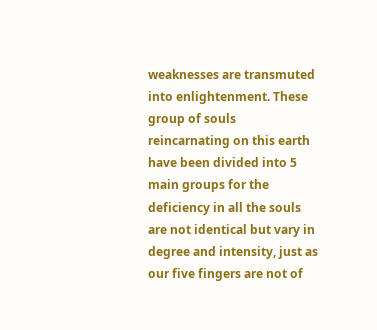weaknesses are transmuted into enlightenment. These group of souls reincarnating on this earth have been divided into 5 main groups for the deficiency in all the souls are not identical but vary in degree and intensity, just as our five fingers are not of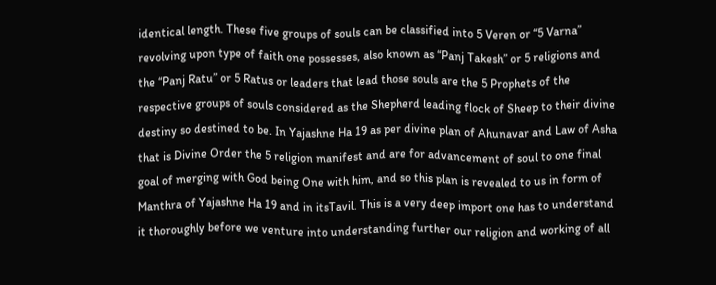identical length. These five groups of souls can be classified into 5 Veren or “5 Varna” revolving upon type of faith one possesses, also known as “Panj Takesh” or 5 religions and the “Panj Ratu” or 5 Ratus or leaders that lead those souls are the 5 Prophets of the respective groups of souls considered as the Shepherd leading flock of Sheep to their divine destiny so destined to be. In Yajashne Ha 19 as per divine plan of Ahunavar and Law of Asha that is Divine Order the 5 religion manifest and are for advancement of soul to one final goal of merging with God being One with him, and so this plan is revealed to us in form of Manthra of Yajashne Ha 19 and in itsTavil. This is a very deep import one has to understand it thoroughly before we venture into understanding further our religion and working of all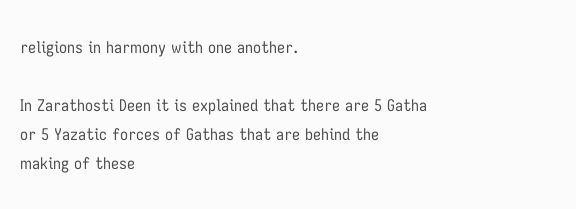religions in harmony with one another.

In Zarathosti Deen it is explained that there are 5 Gatha or 5 Yazatic forces of Gathas that are behind the making of these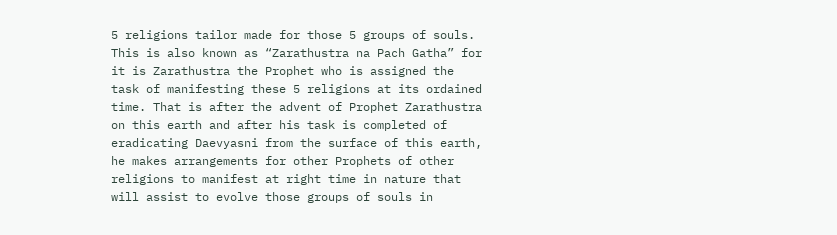5 religions tailor made for those 5 groups of souls. This is also known as “Zarathustra na Pach Gatha” for it is Zarathustra the Prophet who is assigned the task of manifesting these 5 religions at its ordained time. That is after the advent of Prophet Zarathustra on this earth and after his task is completed of eradicating Daevyasni from the surface of this earth, he makes arrangements for other Prophets of other religions to manifest at right time in nature that will assist to evolve those groups of souls in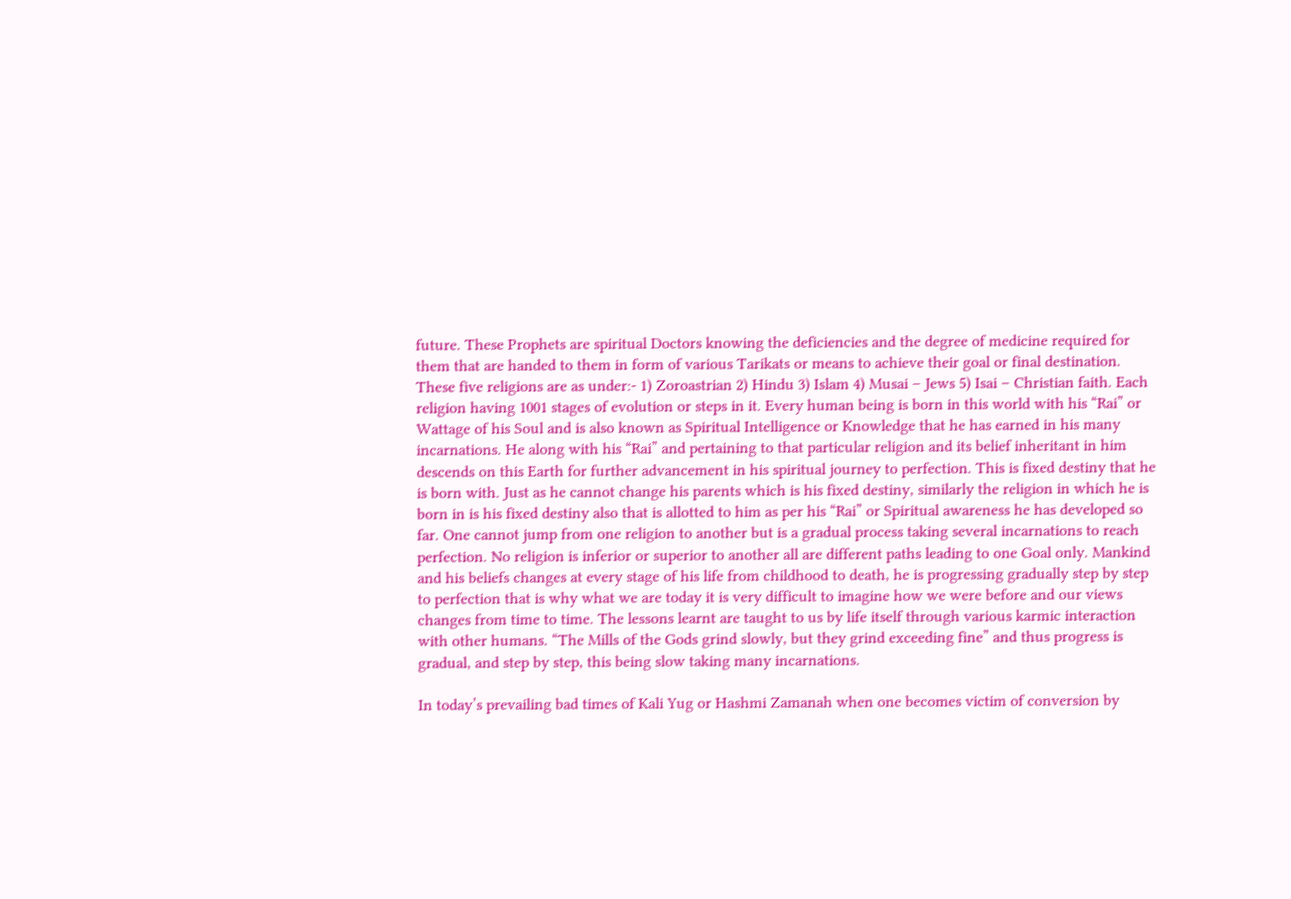future. These Prophets are spiritual Doctors knowing the deficiencies and the degree of medicine required for them that are handed to them in form of various Tarikats or means to achieve their goal or final destination.
These five religions are as under:- 1) Zoroastrian 2) Hindu 3) Islam 4) Musai – Jews 5) Isai – Christian faith. Each religion having 1001 stages of evolution or steps in it. Every human being is born in this world with his “Rai” or Wattage of his Soul and is also known as Spiritual Intelligence or Knowledge that he has earned in his many incarnations. He along with his “Rai” and pertaining to that particular religion and its belief inheritant in him descends on this Earth for further advancement in his spiritual journey to perfection. This is fixed destiny that he is born with. Just as he cannot change his parents which is his fixed destiny, similarly the religion in which he is born in is his fixed destiny also that is allotted to him as per his “Rai” or Spiritual awareness he has developed so far. One cannot jump from one religion to another but is a gradual process taking several incarnations to reach perfection. No religion is inferior or superior to another all are different paths leading to one Goal only. Mankind and his beliefs changes at every stage of his life from childhood to death, he is progressing gradually step by step to perfection that is why what we are today it is very difficult to imagine how we were before and our views changes from time to time. The lessons learnt are taught to us by life itself through various karmic interaction with other humans. “The Mills of the Gods grind slowly, but they grind exceeding fine” and thus progress is gradual, and step by step, this being slow taking many incarnations.

In today’s prevailing bad times of Kali Yug or Hashmi Zamanah when one becomes victim of conversion by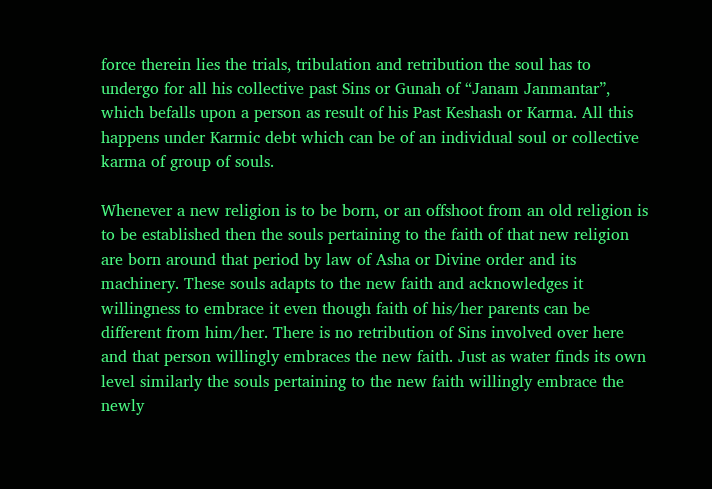force therein lies the trials, tribulation and retribution the soul has to undergo for all his collective past Sins or Gunah of “Janam Janmantar”, which befalls upon a person as result of his Past Keshash or Karma. All this happens under Karmic debt which can be of an individual soul or collective karma of group of souls.

Whenever a new religion is to be born, or an offshoot from an old religion is to be established then the souls pertaining to the faith of that new religion are born around that period by law of Asha or Divine order and its machinery. These souls adapts to the new faith and acknowledges it willingness to embrace it even though faith of his/her parents can be different from him/her. There is no retribution of Sins involved over here and that person willingly embraces the new faith. Just as water finds its own level similarly the souls pertaining to the new faith willingly embrace the newly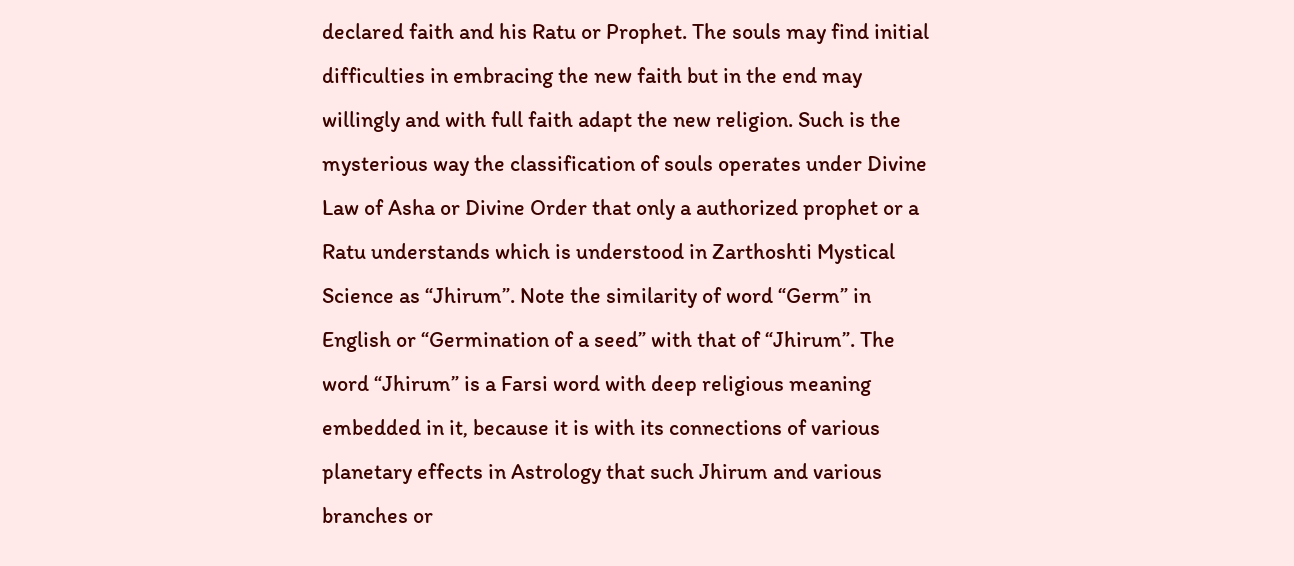declared faith and his Ratu or Prophet. The souls may find initial difficulties in embracing the new faith but in the end may willingly and with full faith adapt the new religion. Such is the mysterious way the classification of souls operates under Divine Law of Asha or Divine Order that only a authorized prophet or a Ratu understands which is understood in Zarthoshti Mystical Science as “Jhirum”. Note the similarity of word “Germ” in English or “Germination of a seed” with that of “Jhirum”. The word “Jhirum” is a Farsi word with deep religious meaning embedded in it, because it is with its connections of various planetary effects in Astrology that such Jhirum and various branches or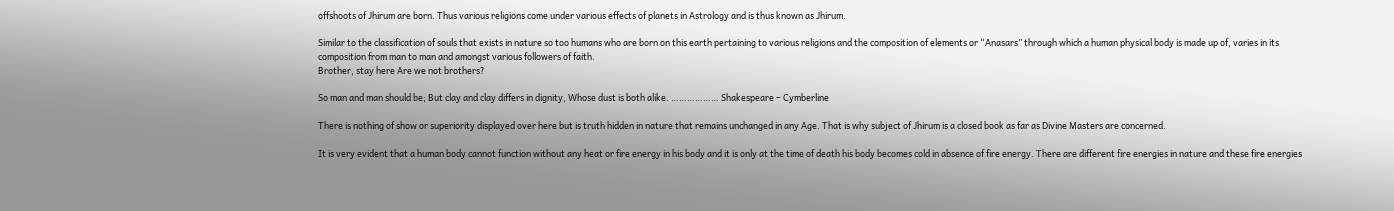offshoots of Jhirum are born. Thus various religions come under various effects of planets in Astrology and is thus known as Jhirum.

Similar to the classification of souls that exists in nature so too humans who are born on this earth pertaining to various religions and the composition of elements or “Anasars” through which a human physical body is made up of, varies in its composition from man to man and amongst various followers of faith.
Brother, stay here Are we not brothers?

So man and man should be; But clay and clay differs in dignity, Whose dust is both alike. ……………… Shakespeare – Cymberline

There is nothing of show or superiority displayed over here but is truth hidden in nature that remains unchanged in any Age. That is why subject of Jhirum is a closed book as far as Divine Masters are concerned.

It is very evident that a human body cannot function without any heat or fire energy in his body and it is only at the time of death his body becomes cold in absence of fire energy. There are different fire energies in nature and these fire energies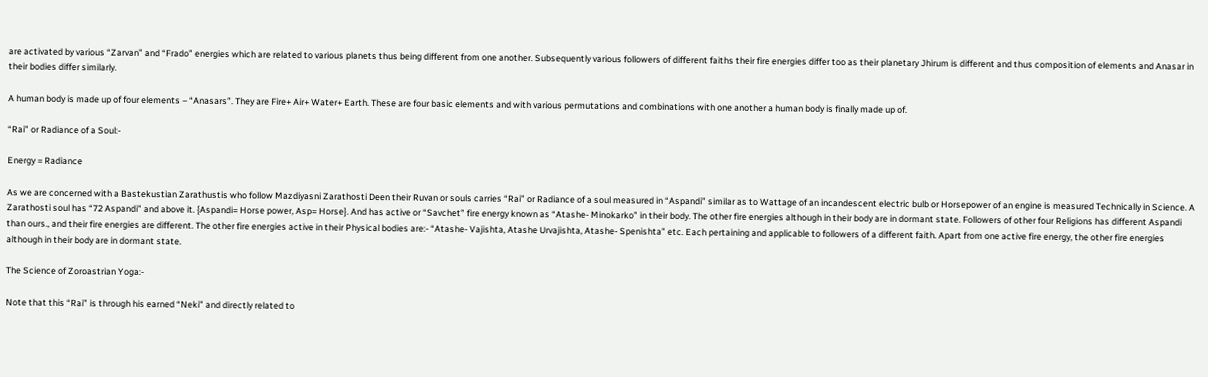are activated by various “Zarvan” and “Frado” energies which are related to various planets thus being different from one another. Subsequently various followers of different faiths their fire energies differ too as their planetary Jhirum is different and thus composition of elements and Anasar in their bodies differ similarly.

A human body is made up of four elements – “Anasars”. They are Fire+ Air+ Water+ Earth. These are four basic elements and with various permutations and combinations with one another a human body is finally made up of.

“Rai” or Radiance of a Soul:-

Energy = Radiance

As we are concerned with a Bastekustian Zarathustis who follow Mazdiyasni Zarathosti Deen their Ruvan or souls carries “Rai” or Radiance of a soul measured in “Aspandi” similar as to Wattage of an incandescent electric bulb or Horsepower of an engine is measured Technically in Science. A Zarathosti soul has “72 Aspandi” and above it. {Aspandi= Horse power, Asp= Horse}. And has active or “Savchet” fire energy known as “Atashe- Minokarko” in their body. The other fire energies although in their body are in dormant state. Followers of other four Religions has different Aspandi than ours., and their fire energies are different. The other fire energies active in their Physical bodies are:- “Atashe- Vajishta, Atashe Urvajishta, Atashe- Spenishta” etc. Each pertaining and applicable to followers of a different faith. Apart from one active fire energy, the other fire energies although in their body are in dormant state.

The Science of Zoroastrian Yoga:-

Note that this “Rai” is through his earned “Neki” and directly related to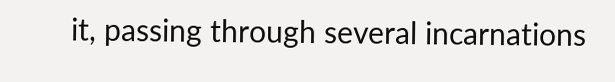it, passing through several incarnations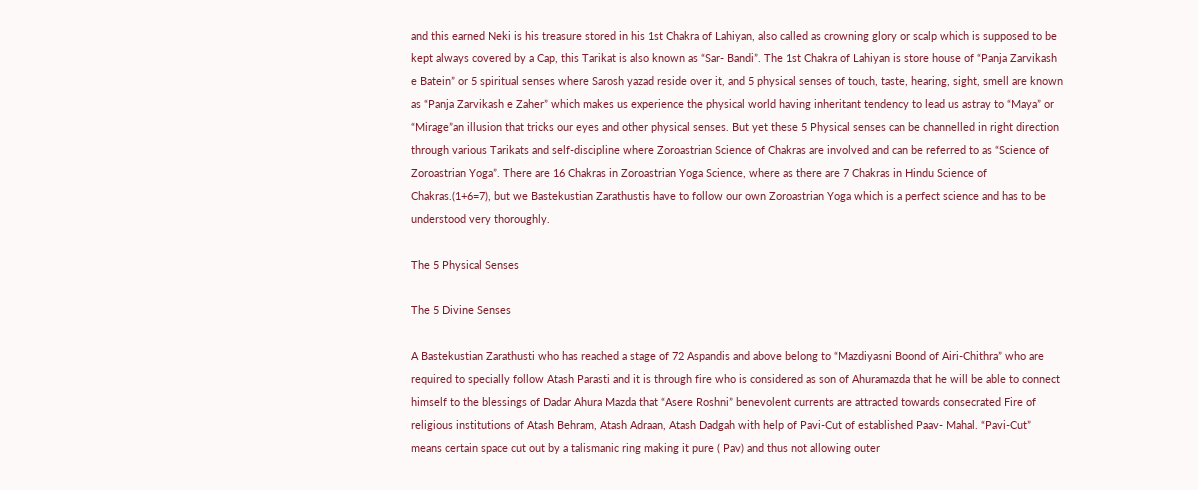and this earned Neki is his treasure stored in his 1st Chakra of Lahiyan, also called as crowning glory or scalp which is supposed to be kept always covered by a Cap, this Tarikat is also known as “Sar- Bandi”. The 1st Chakra of Lahiyan is store house of “Panja Zarvikash e Batein” or 5 spiritual senses where Sarosh yazad reside over it, and 5 physical senses of touch, taste, hearing, sight, smell are known as “Panja Zarvikash e Zaher” which makes us experience the physical world having inheritant tendency to lead us astray to “Maya” or “Mirage”an illusion that tricks our eyes and other physical senses. But yet these 5 Physical senses can be channelled in right direction through various Tarikats and self-discipline where Zoroastrian Science of Chakras are involved and can be referred to as “Science of Zoroastrian Yoga”. There are 16 Chakras in Zoroastrian Yoga Science, where as there are 7 Chakras in Hindu Science of Chakras.(1+6=7), but we Bastekustian Zarathustis have to follow our own Zoroastrian Yoga which is a perfect science and has to be understood very thoroughly.

The 5 Physical Senses

The 5 Divine Senses

A Bastekustian Zarathusti who has reached a stage of 72 Aspandis and above belong to “Mazdiyasni Boond of Airi-Chithra” who are required to specially follow Atash Parasti and it is through fire who is considered as son of Ahuramazda that he will be able to connect himself to the blessings of Dadar Ahura Mazda that “Asere Roshni” benevolent currents are attracted towards consecrated Fire of religious institutions of Atash Behram, Atash Adraan, Atash Dadgah with help of Pavi-Cut of established Paav- Mahal. “Pavi-Cut” means certain space cut out by a talismanic ring making it pure ( Pav) and thus not allowing outer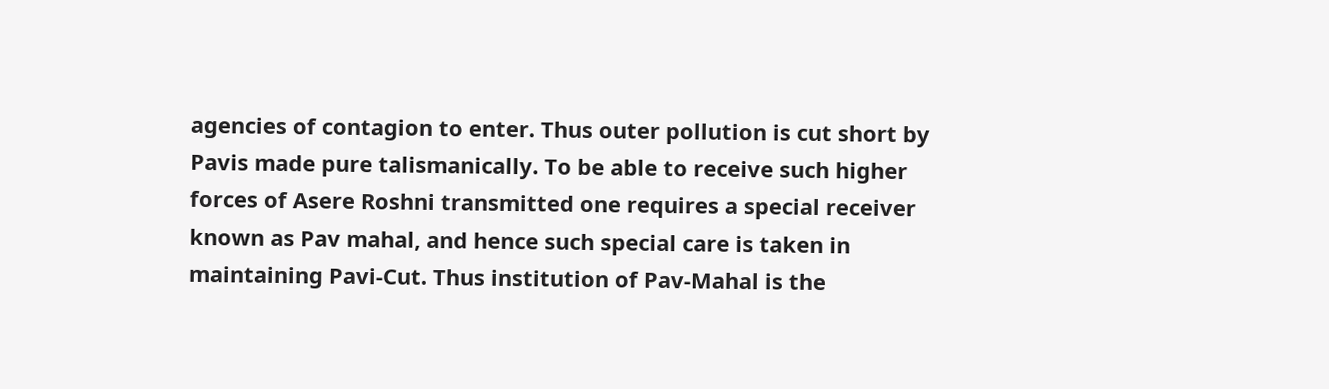agencies of contagion to enter. Thus outer pollution is cut short by Pavis made pure talismanically. To be able to receive such higher forces of Asere Roshni transmitted one requires a special receiver known as Pav mahal, and hence such special care is taken in maintaining Pavi-Cut. Thus institution of Pav-Mahal is the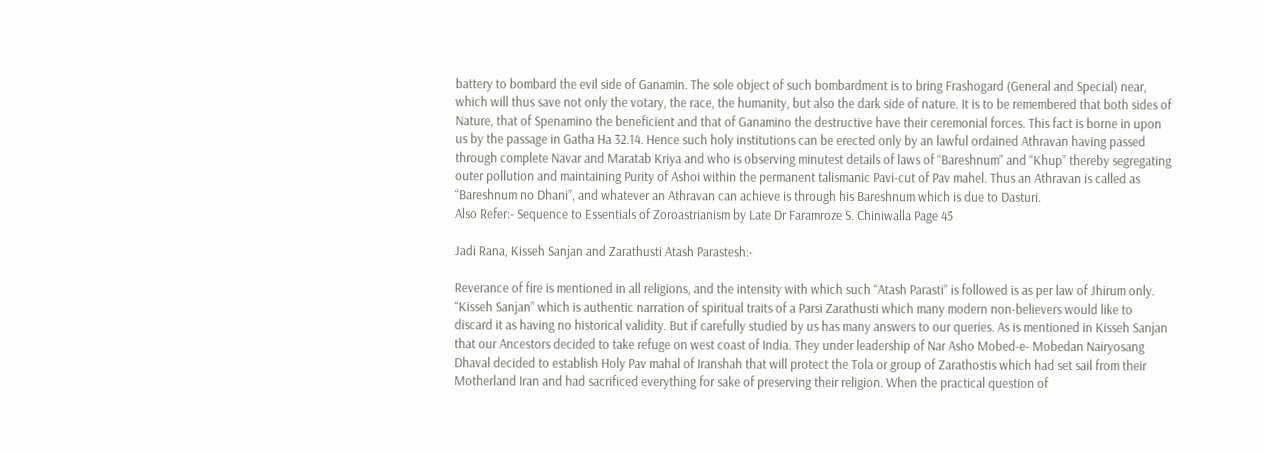battery to bombard the evil side of Ganamin. The sole object of such bombardment is to bring Frashogard (General and Special) near, which will thus save not only the votary, the race, the humanity, but also the dark side of nature. It is to be remembered that both sides of Nature, that of Spenamino the beneficient and that of Ganamino the destructive have their ceremonial forces. This fact is borne in upon us by the passage in Gatha Ha 32.14. Hence such holy institutions can be erected only by an lawful ordained Athravan having passed through complete Navar and Maratab Kriya and who is observing minutest details of laws of “Bareshnum” and “Khup” thereby segregating outer pollution and maintaining Purity of Ashoi within the permanent talismanic Pavi-cut of Pav mahel. Thus an Athravan is called as “Bareshnum no Dhani”, and whatever an Athravan can achieve is through his Bareshnum which is due to Dasturi.
Also Refer:- Sequence to Essentials of Zoroastrianism by Late Dr Faramroze S. Chiniwalla Page 45

Jadi Rana, Kisseh Sanjan and Zarathusti Atash Parastesh:-

Reverance of fire is mentioned in all religions, and the intensity with which such “Atash Parasti” is followed is as per law of Jhirum only. “Kisseh Sanjan” which is authentic narration of spiritual traits of a Parsi Zarathusti which many modern non-believers would like to discard it as having no historical validity. But if carefully studied by us has many answers to our queries. As is mentioned in Kisseh Sanjan that our Ancestors decided to take refuge on west coast of India. They under leadership of Nar Asho Mobed-e- Mobedan Nairyosang Dhaval decided to establish Holy Pav mahal of Iranshah that will protect the Tola or group of Zarathostis which had set sail from their Motherland Iran and had sacrificed everything for sake of preserving their religion. When the practical question of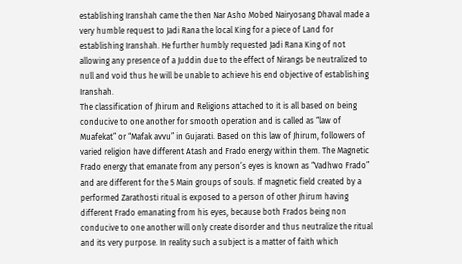establishing Iranshah came the then Nar Asho Mobed Nairyosang Dhaval made a very humble request to Jadi Rana the local King for a piece of Land for establishing Iranshah. He further humbly requested Jadi Rana King of not allowing any presence of a Juddin due to the effect of Nirangs be neutralized to null and void thus he will be unable to achieve his end objective of establishing Iranshah.
The classification of Jhirum and Religions attached to it is all based on being conducive to one another for smooth operation and is called as “law of Muafekat” or “Mafak avvu” in Gujarati. Based on this law of Jhirum, followers of varied religion have different Atash and Frado energy within them. The Magnetic Frado energy that emanate from any person’s eyes is known as “Vadhwo Frado” and are different for the 5 Main groups of souls. If magnetic field created by a performed Zarathosti ritual is exposed to a person of other Jhirum having different Frado emanating from his eyes, because both Frados being non conducive to one another will only create disorder and thus neutralize the ritual and its very purpose. In reality such a subject is a matter of faith which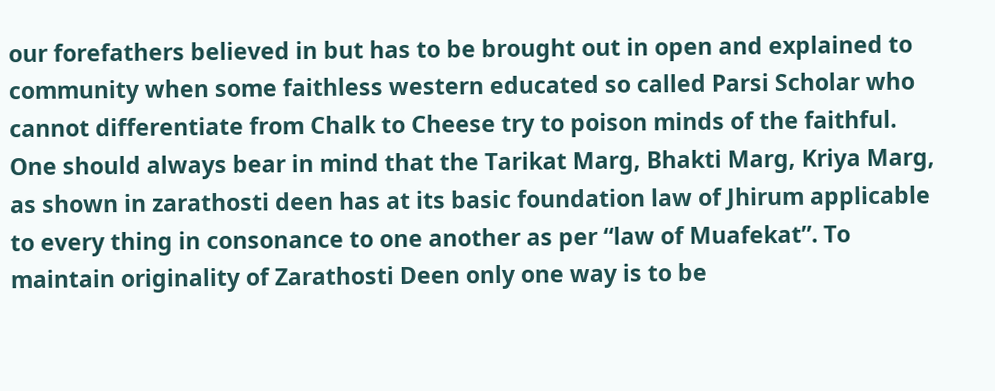our forefathers believed in but has to be brought out in open and explained to community when some faithless western educated so called Parsi Scholar who cannot differentiate from Chalk to Cheese try to poison minds of the faithful.
One should always bear in mind that the Tarikat Marg, Bhakti Marg, Kriya Marg, as shown in zarathosti deen has at its basic foundation law of Jhirum applicable to every thing in consonance to one another as per “law of Muafekat”. To maintain originality of Zarathosti Deen only one way is to be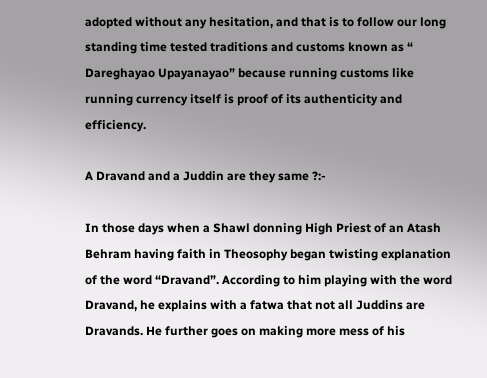adopted without any hesitation, and that is to follow our long standing time tested traditions and customs known as “ Dareghayao Upayanayao” because running customs like running currency itself is proof of its authenticity and efficiency.

A Dravand and a Juddin are they same ?:-

In those days when a Shawl donning High Priest of an Atash Behram having faith in Theosophy began twisting explanation of the word “Dravand”. According to him playing with the word Dravand, he explains with a fatwa that not all Juddins are Dravands. He further goes on making more mess of his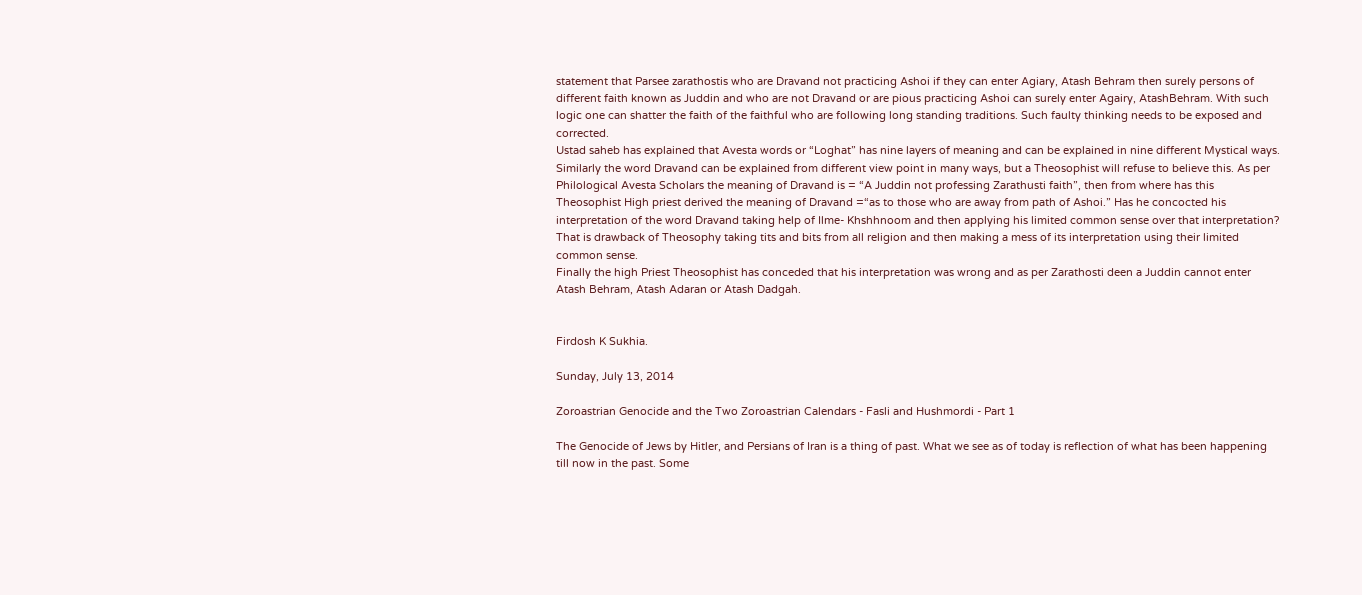statement that Parsee zarathostis who are Dravand not practicing Ashoi if they can enter Agiary, Atash Behram then surely persons of different faith known as Juddin and who are not Dravand or are pious practicing Ashoi can surely enter Agairy, AtashBehram. With such logic one can shatter the faith of the faithful who are following long standing traditions. Such faulty thinking needs to be exposed and corrected.
Ustad saheb has explained that Avesta words or “Loghat” has nine layers of meaning and can be explained in nine different Mystical ways. Similarly the word Dravand can be explained from different view point in many ways, but a Theosophist will refuse to believe this. As per Philological Avesta Scholars the meaning of Dravand is = “A Juddin not professing Zarathusti faith”, then from where has this Theosophist High priest derived the meaning of Dravand =“as to those who are away from path of Ashoi.” Has he concocted his interpretation of the word Dravand taking help of Ilme- Khshhnoom and then applying his limited common sense over that interpretation? That is drawback of Theosophy taking tits and bits from all religion and then making a mess of its interpretation using their limited common sense.
Finally the high Priest Theosophist has conceded that his interpretation was wrong and as per Zarathosti deen a Juddin cannot enter Atash Behram, Atash Adaran or Atash Dadgah.


Firdosh K Sukhia.

Sunday, July 13, 2014

Zoroastrian Genocide and the Two Zoroastrian Calendars - Fasli and Hushmordi - Part 1

The Genocide of Jews by Hitler, and Persians of Iran is a thing of past. What we see as of today is reflection of what has been happening till now in the past. Some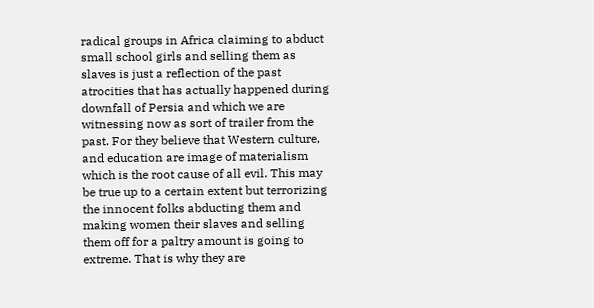radical groups in Africa claiming to abduct small school girls and selling them as slaves is just a reflection of the past atrocities that has actually happened during downfall of Persia and which we are witnessing now as sort of trailer from the past. For they believe that Western culture, and education are image of materialism which is the root cause of all evil. This may be true up to a certain extent but terrorizing the innocent folks abducting them and making women their slaves and selling them off for a paltry amount is going to extreme. That is why they are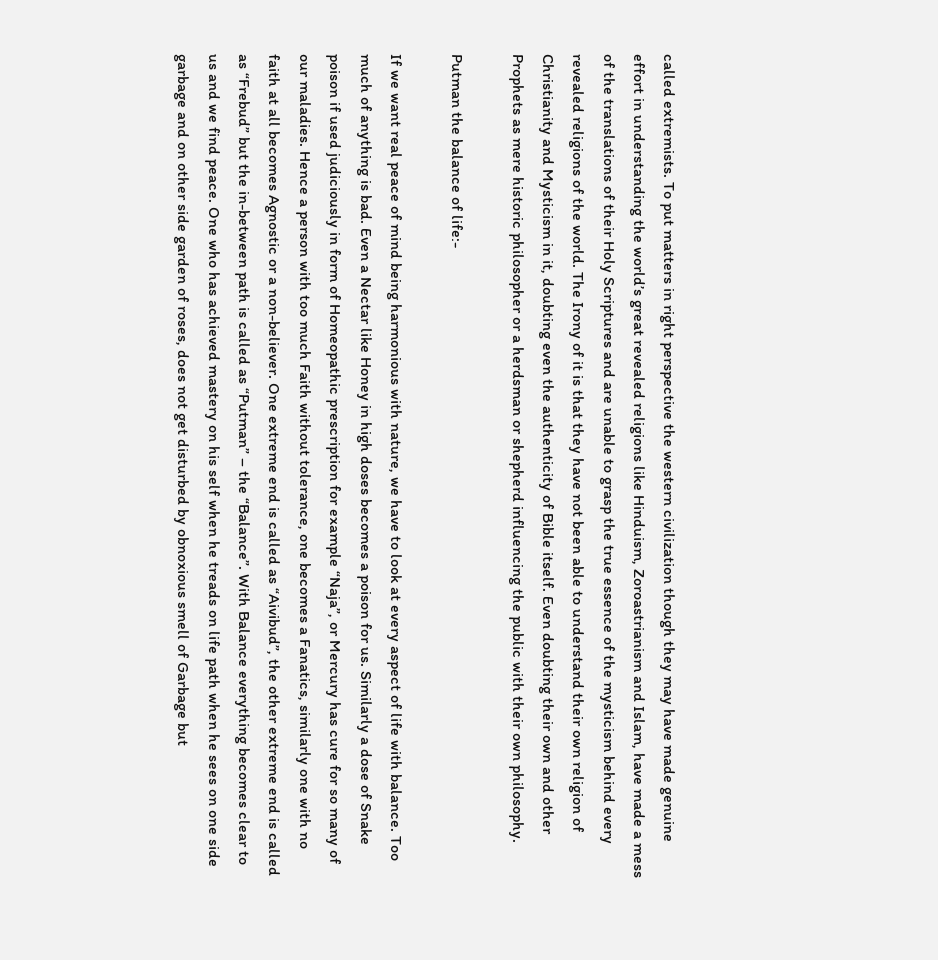called extremists. To put matters in right perspective the western civilization though they may have made genuine effort in understanding the world’s great revealed religions like Hinduism, Zoroastrianism and Islam, have made a mess of the translations of their Holy Scriptures and are unable to grasp the true essence of the mysticism behind every revealed religions of the world. The Irony of it is that they have not been able to understand their own religion of Christianity and Mysticism in it, doubting even the authenticity of Bible itself. Even doubting their own and other Prophets as mere historic philosopher or a herdsman or shepherd influencing the public with their own philosophy.

Putman the balance of life:-

If we want real peace of mind being harmonious with nature, we have to look at every aspect of life with balance. Too much of anything is bad. Even a Nectar like Honey in high doses becomes a poison for us. Similarly a dose of Snake poison if used judiciously in form of Homeopathic prescription for example “Naja”, or Mercury has cure for so many of our maladies. Hence a person with too much Faith without tolerance, one becomes a Fanatics, similarly one with no faith at all becomes Agnostic or a non-believer. One extreme end is called as “Aivibud”, the other extreme end is called as “Frebud” but the in-between path is called as “Putman” – the “Balance”. With Balance everything becomes clear to us and we find peace. One who has achieved mastery on his self when he treads on life path when he sees on one side garbage and on other side garden of roses, does not get disturbed by obnoxious smell of Garbage but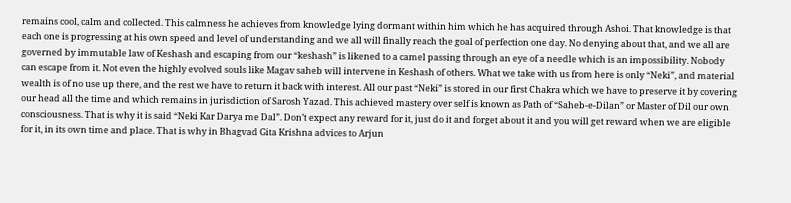remains cool, calm and collected. This calmness he achieves from knowledge lying dormant within him which he has acquired through Ashoi. That knowledge is that each one is progressing at his own speed and level of understanding and we all will finally reach the goal of perfection one day. No denying about that, and we all are governed by immutable law of Keshash and escaping from our “keshash” is likened to a camel passing through an eye of a needle which is an impossibility. Nobody can escape from it. Not even the highly evolved souls like Magav saheb will intervene in Keshash of others. What we take with us from here is only “Neki”, and material wealth is of no use up there, and the rest we have to return it back with interest. All our past “Neki” is stored in our first Chakra which we have to preserve it by covering our head all the time and which remains in jurisdiction of Sarosh Yazad. This achieved mastery over self is known as Path of “Saheb-e-Dilan” or Master of Dil our own consciousness. That is why it is said “Neki Kar Darya me Dal”. Don’t expect any reward for it, just do it and forget about it and you will get reward when we are eligible for it, in its own time and place. That is why in Bhagvad Gita Krishna advices to Arjun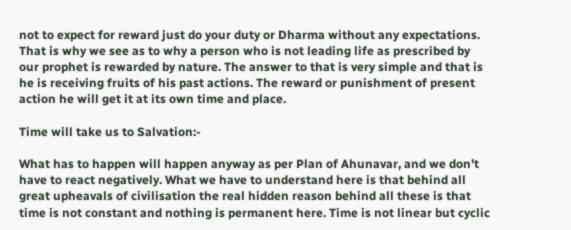not to expect for reward just do your duty or Dharma without any expectations. That is why we see as to why a person who is not leading life as prescribed by our prophet is rewarded by nature. The answer to that is very simple and that is he is receiving fruits of his past actions. The reward or punishment of present action he will get it at its own time and place.

Time will take us to Salvation:-

What has to happen will happen anyway as per Plan of Ahunavar, and we don’t have to react negatively. What we have to understand here is that behind all great upheavals of civilisation the real hidden reason behind all these is that time is not constant and nothing is permanent here. Time is not linear but cyclic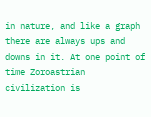in nature, and like a graph there are always ups and downs in it. At one point of time Zoroastrian civilization is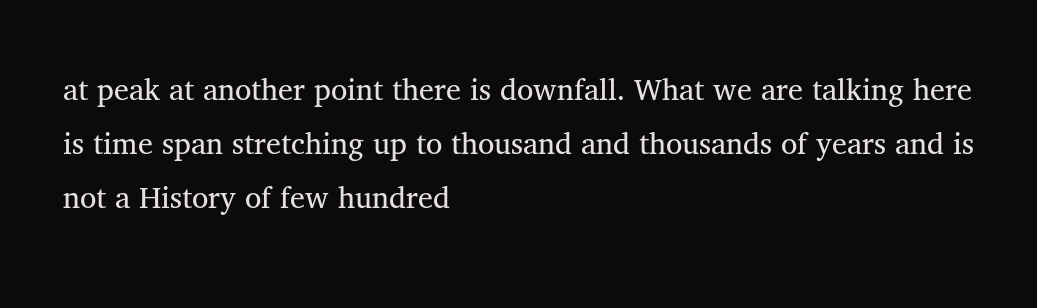at peak at another point there is downfall. What we are talking here is time span stretching up to thousand and thousands of years and is not a History of few hundred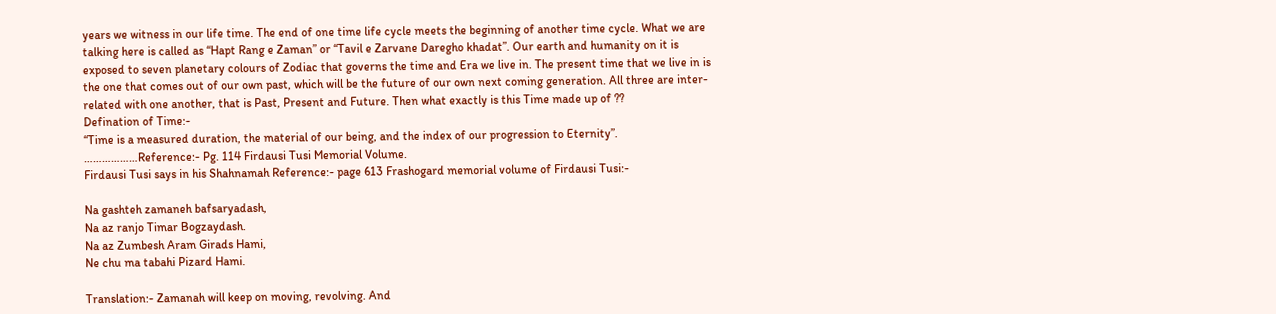years we witness in our life time. The end of one time life cycle meets the beginning of another time cycle. What we are talking here is called as “Hapt Rang e Zaman” or “Tavil e Zarvane Daregho khadat”. Our earth and humanity on it is exposed to seven planetary colours of Zodiac that governs the time and Era we live in. The present time that we live in is the one that comes out of our own past, which will be the future of our own next coming generation. All three are inter-related with one another, that is Past, Present and Future. Then what exactly is this Time made up of ??
Defination of Time:-
“Time is a measured duration, the material of our being, and the index of our progression to Eternity”. ………………Reference:- Pg. 114 Firdausi Tusi Memorial Volume.
Firdausi Tusi says in his Shahnamah Reference:- page 613 Frashogard memorial volume of Firdausi Tusi:-

Na gashteh zamaneh bafsaryadash,
Na az ranjo Timar Bogzaydash.
Na az Zumbesh Aram Girads Hami,
Ne chu ma tabahi Pizard Hami.

Translation:- Zamanah will keep on moving, revolving. And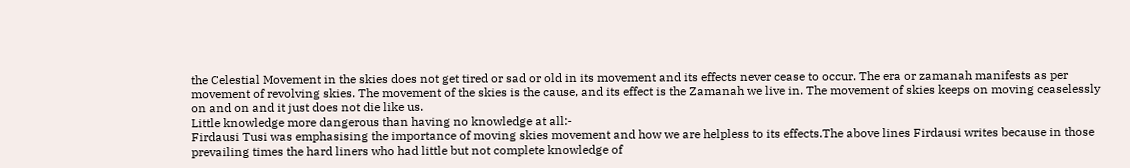the Celestial Movement in the skies does not get tired or sad or old in its movement and its effects never cease to occur. The era or zamanah manifests as per movement of revolving skies. The movement of the skies is the cause, and its effect is the Zamanah we live in. The movement of skies keeps on moving ceaselessly on and on and it just does not die like us.
Little knowledge more dangerous than having no knowledge at all:-
Firdausi Tusi was emphasising the importance of moving skies movement and how we are helpless to its effects.The above lines Firdausi writes because in those prevailing times the hard liners who had little but not complete knowledge of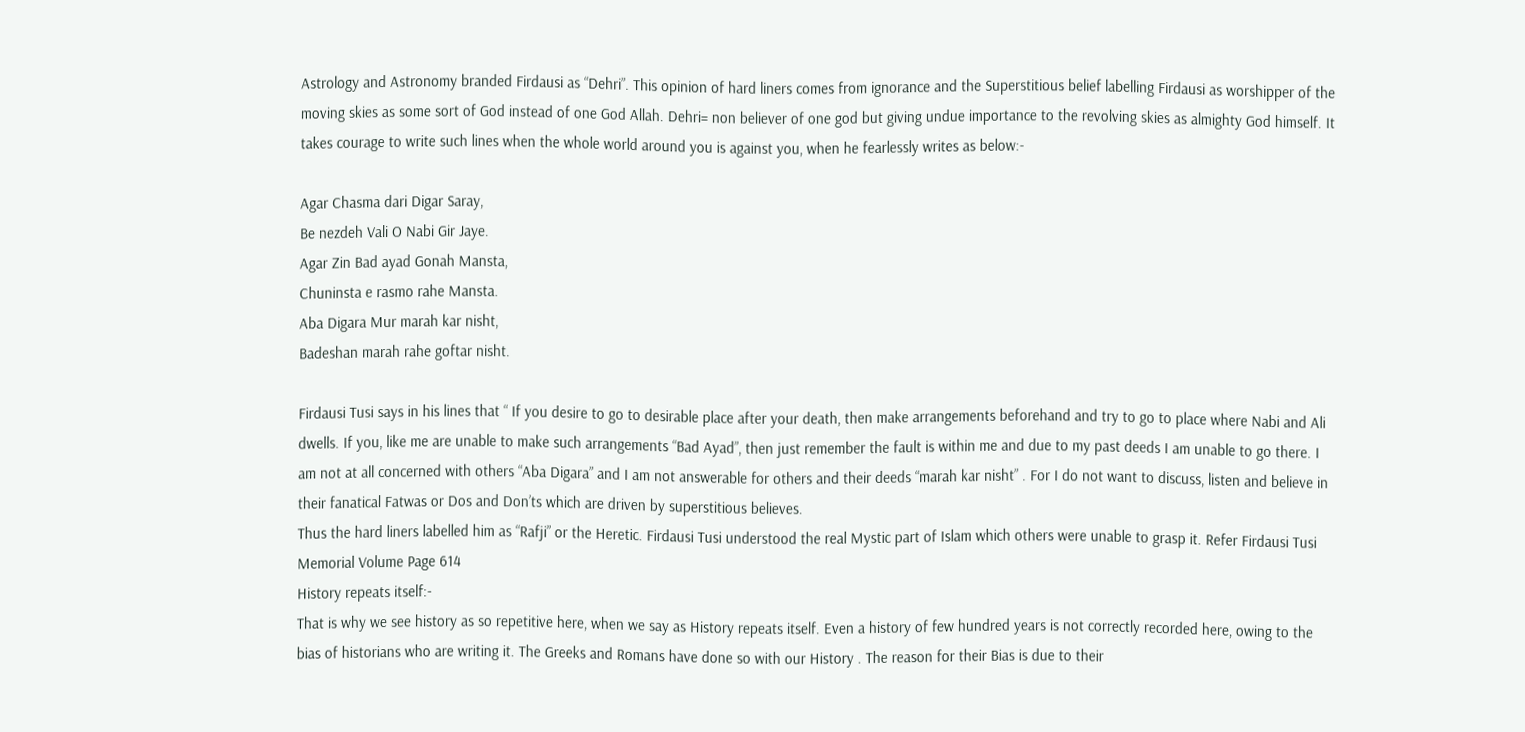Astrology and Astronomy branded Firdausi as “Dehri”. This opinion of hard liners comes from ignorance and the Superstitious belief labelling Firdausi as worshipper of the moving skies as some sort of God instead of one God Allah. Dehri= non believer of one god but giving undue importance to the revolving skies as almighty God himself. It takes courage to write such lines when the whole world around you is against you, when he fearlessly writes as below:-

Agar Chasma dari Digar Saray,
Be nezdeh Vali O Nabi Gir Jaye.
Agar Zin Bad ayad Gonah Mansta,
Chuninsta e rasmo rahe Mansta.
Aba Digara Mur marah kar nisht,
Badeshan marah rahe goftar nisht.

Firdausi Tusi says in his lines that “ If you desire to go to desirable place after your death, then make arrangements beforehand and try to go to place where Nabi and Ali dwells. If you, like me are unable to make such arrangements “Bad Ayad”, then just remember the fault is within me and due to my past deeds I am unable to go there. I am not at all concerned with others “Aba Digara” and I am not answerable for others and their deeds “marah kar nisht” . For I do not want to discuss, listen and believe in their fanatical Fatwas or Dos and Don’ts which are driven by superstitious believes.
Thus the hard liners labelled him as “Rafji” or the Heretic. Firdausi Tusi understood the real Mystic part of Islam which others were unable to grasp it. Refer Firdausi Tusi Memorial Volume Page 614
History repeats itself:-
That is why we see history as so repetitive here, when we say as History repeats itself. Even a history of few hundred years is not correctly recorded here, owing to the bias of historians who are writing it. The Greeks and Romans have done so with our History . The reason for their Bias is due to their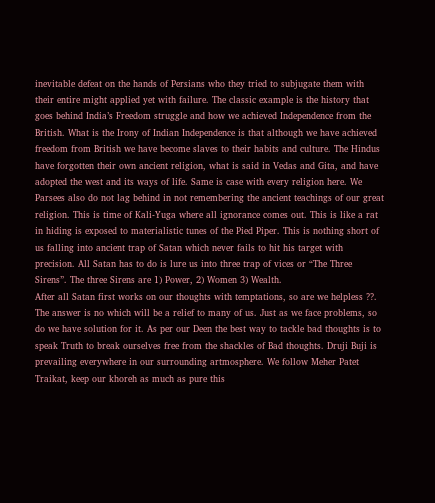inevitable defeat on the hands of Persians who they tried to subjugate them with their entire might applied yet with failure. The classic example is the history that goes behind India’s Freedom struggle and how we achieved Independence from the British. What is the Irony of Indian Independence is that although we have achieved freedom from British we have become slaves to their habits and culture. The Hindus have forgotten their own ancient religion, what is said in Vedas and Gita, and have adopted the west and its ways of life. Same is case with every religion here. We Parsees also do not lag behind in not remembering the ancient teachings of our great religion. This is time of Kali-Yuga where all ignorance comes out. This is like a rat in hiding is exposed to materialistic tunes of the Pied Piper. This is nothing short of us falling into ancient trap of Satan which never fails to hit his target with precision. All Satan has to do is lure us into three trap of vices or “The Three Sirens”. The three Sirens are 1) Power, 2) Women 3) Wealth.
After all Satan first works on our thoughts with temptations, so are we helpless ??. The answer is no which will be a relief to many of us. Just as we face problems, so do we have solution for it. As per our Deen the best way to tackle bad thoughts is to speak Truth to break ourselves free from the shackles of Bad thoughts. Druji Buji is prevailing everywhere in our surrounding artmosphere. We follow Meher Patet Traikat, keep our khoreh as much as pure this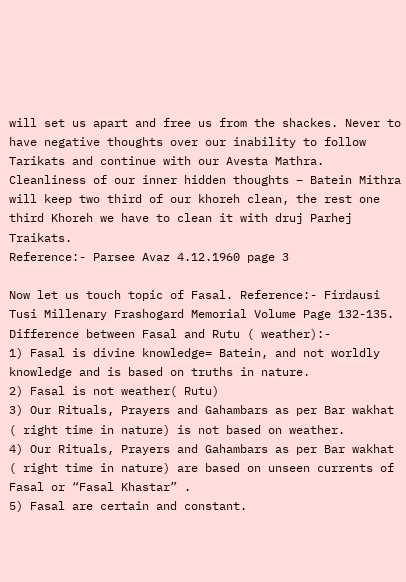will set us apart and free us from the shackes. Never to have negative thoughts over our inability to follow Tarikats and continue with our Avesta Mathra. Cleanliness of our inner hidden thoughts – Batein Mithra will keep two third of our khoreh clean, the rest one third Khoreh we have to clean it with druj Parhej Traikats.
Reference:- Parsee Avaz 4.12.1960 page 3

Now let us touch topic of Fasal. Reference:- Firdausi Tusi Millenary Frashogard Memorial Volume Page 132-135.
Difference between Fasal and Rutu ( weather):-
1) Fasal is divine knowledge= Batein, and not worldly knowledge and is based on truths in nature.
2) Fasal is not weather( Rutu)
3) Our Rituals, Prayers and Gahambars as per Bar wakhat ( right time in nature) is not based on weather.
4) Our Rituals, Prayers and Gahambars as per Bar wakhat ( right time in nature) are based on unseen currents of Fasal or “Fasal Khastar” .
5) Fasal are certain and constant.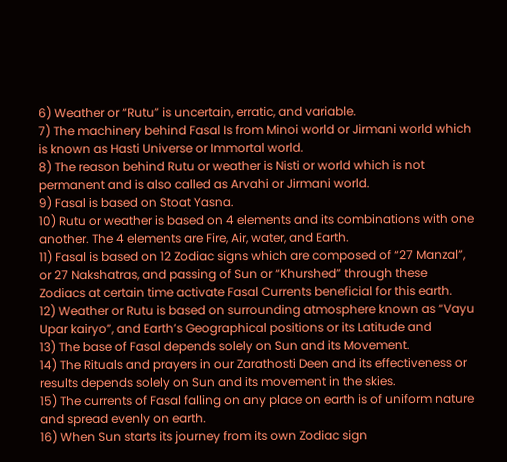6) Weather or “Rutu” is uncertain, erratic, and variable.
7) The machinery behind Fasal Is from Minoi world or Jirmani world which is known as Hasti Universe or Immortal world.
8) The reason behind Rutu or weather is Nisti or world which is not permanent and is also called as Arvahi or Jirmani world.
9) Fasal is based on Stoat Yasna.
10) Rutu or weather is based on 4 elements and its combinations with one another. The 4 elements are Fire, Air, water, and Earth.
11) Fasal is based on 12 Zodiac signs which are composed of “27 Manzal”, or 27 Nakshatras, and passing of Sun or “Khurshed” through these
Zodiacs at certain time activate Fasal Currents beneficial for this earth.
12) Weather or Rutu is based on surrounding atmosphere known as “Vayu Upar kairyo”, and Earth’s Geographical positions or its Latitude and
13) The base of Fasal depends solely on Sun and its Movement.
14) The Rituals and prayers in our Zarathosti Deen and its effectiveness or results depends solely on Sun and its movement in the skies.
15) The currents of Fasal falling on any place on earth is of uniform nature and spread evenly on earth.
16) When Sun starts its journey from its own Zodiac sign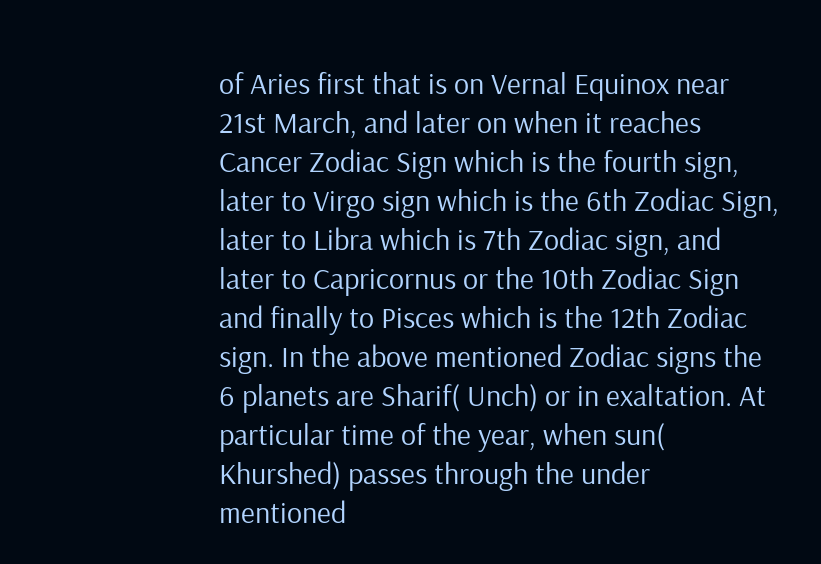of Aries first that is on Vernal Equinox near 21st March, and later on when it reaches Cancer Zodiac Sign which is the fourth sign, later to Virgo sign which is the 6th Zodiac Sign, later to Libra which is 7th Zodiac sign, and later to Capricornus or the 10th Zodiac Sign and finally to Pisces which is the 12th Zodiac sign. In the above mentioned Zodiac signs the 6 planets are Sharif( Unch) or in exaltation. At particular time of the year, when sun( Khurshed) passes through the under mentioned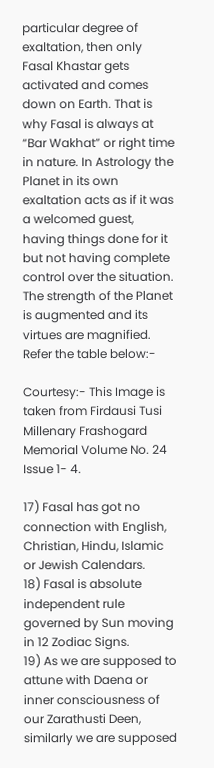particular degree of exaltation, then only Fasal Khastar gets activated and comes down on Earth. That is why Fasal is always at “Bar Wakhat” or right time in nature. In Astrology the Planet in its own exaltation acts as if it was a welcomed guest, having things done for it but not having complete control over the situation. The strength of the Planet is augmented and its virtues are magnified. Refer the table below:-

Courtesy:- This Image is taken from Firdausi Tusi Millenary Frashogard Memorial Volume No. 24 Issue 1- 4.

17) Fasal has got no connection with English, Christian, Hindu, Islamic or Jewish Calendars.
18) Fasal is absolute independent rule governed by Sun moving in 12 Zodiac Signs.
19) As we are supposed to attune with Daena or inner consciousness of our Zarathusti Deen, similarly we are supposed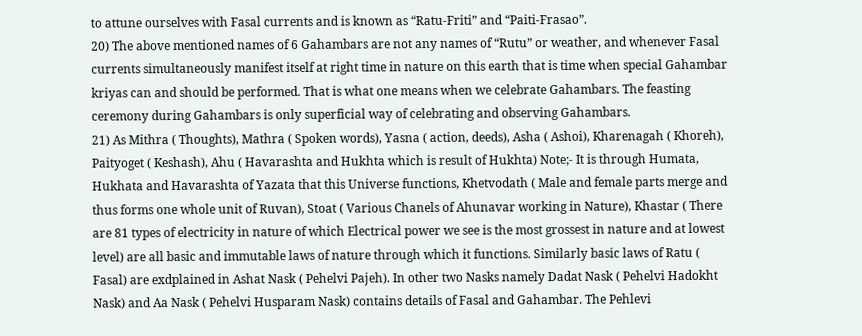to attune ourselves with Fasal currents and is known as “Ratu-Friti” and “Paiti-Frasao”.
20) The above mentioned names of 6 Gahambars are not any names of “Rutu” or weather, and whenever Fasal currents simultaneously manifest itself at right time in nature on this earth that is time when special Gahambar kriyas can and should be performed. That is what one means when we celebrate Gahambars. The feasting ceremony during Gahambars is only superficial way of celebrating and observing Gahambars.
21) As Mithra ( Thoughts), Mathra ( Spoken words), Yasna ( action, deeds), Asha ( Ashoi), Kharenagah ( Khoreh), Paityoget ( Keshash), Ahu ( Havarashta and Hukhta which is result of Hukhta) Note;- It is through Humata, Hukhata and Havarashta of Yazata that this Universe functions, Khetvodath ( Male and female parts merge and thus forms one whole unit of Ruvan), Stoat ( Various Chanels of Ahunavar working in Nature), Khastar ( There are 81 types of electricity in nature of which Electrical power we see is the most grossest in nature and at lowest level) are all basic and immutable laws of nature through which it functions. Similarly basic laws of Ratu ( Fasal) are exdplained in Ashat Nask ( Pehelvi Pajeh). In other two Nasks namely Dadat Nask ( Pehelvi Hadokht Nask) and Aa Nask ( Pehelvi Husparam Nask) contains details of Fasal and Gahambar. The Pehlevi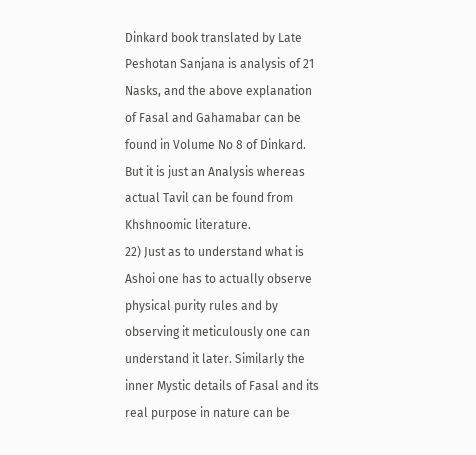Dinkard book translated by Late Peshotan Sanjana is analysis of 21 Nasks, and the above explanation of Fasal and Gahamabar can be found in Volume No 8 of Dinkard. But it is just an Analysis whereas actual Tavil can be found from Khshnoomic literature.
22) Just as to understand what is Ashoi one has to actually observe physical purity rules and by observing it meticulously one can understand it later. Similarly the inner Mystic details of Fasal and its real purpose in nature can be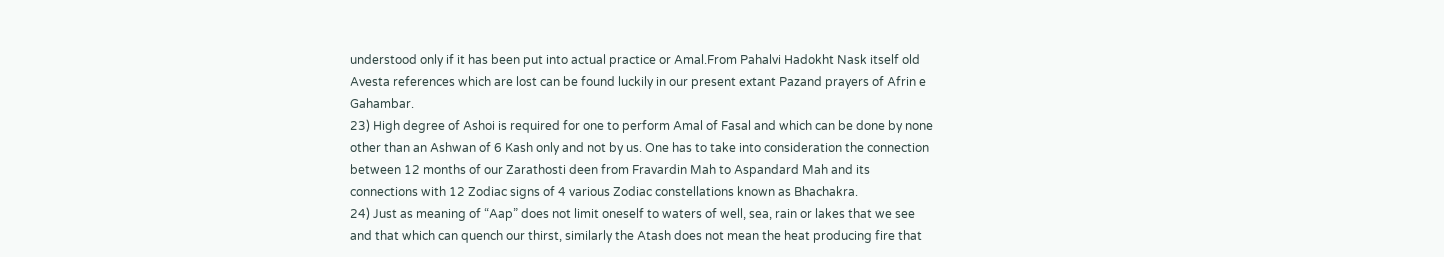understood only if it has been put into actual practice or Amal.From Pahalvi Hadokht Nask itself old Avesta references which are lost can be found luckily in our present extant Pazand prayers of Afrin e Gahambar.
23) High degree of Ashoi is required for one to perform Amal of Fasal and which can be done by none other than an Ashwan of 6 Kash only and not by us. One has to take into consideration the connection between 12 months of our Zarathosti deen from Fravardin Mah to Aspandard Mah and its connections with 12 Zodiac signs of 4 various Zodiac constellations known as Bhachakra.
24) Just as meaning of “Aap” does not limit oneself to waters of well, sea, rain or lakes that we see and that which can quench our thirst, similarly the Atash does not mean the heat producing fire that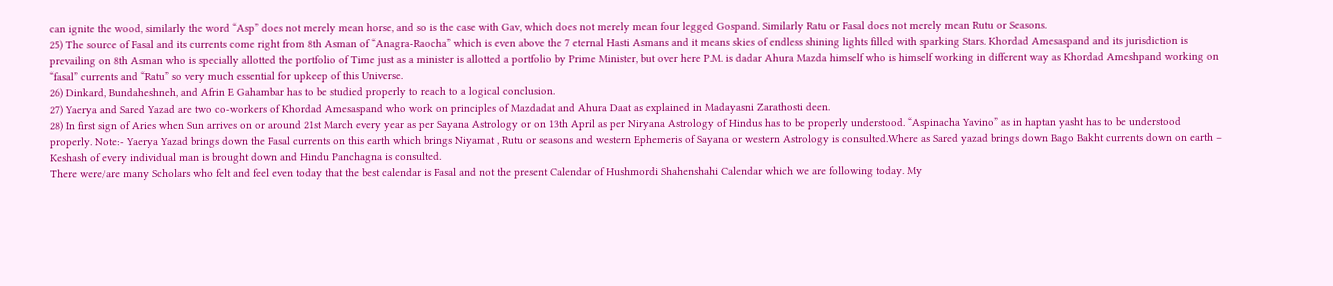can ignite the wood, similarly the word “Asp” does not merely mean horse, and so is the case with Gav, which does not merely mean four legged Gospand. Similarly Ratu or Fasal does not merely mean Rutu or Seasons.
25) The source of Fasal and its currents come right from 8th Asman of “Anagra-Raocha” which is even above the 7 eternal Hasti Asmans and it means skies of endless shining lights filled with sparking Stars. Khordad Amesaspand and its jurisdiction is prevailing on 8th Asman who is specially allotted the portfolio of Time just as a minister is allotted a portfolio by Prime Minister, but over here P.M. is dadar Ahura Mazda himself who is himself working in different way as Khordad Ameshpand working on “fasal” currents and “Ratu” so very much essential for upkeep of this Universe.
26) Dinkard, Bundaheshneh, and Afrin E Gahambar has to be studied properly to reach to a logical conclusion.
27) Yaerya and Sared Yazad are two co-workers of Khordad Amesaspand who work on principles of Mazdadat and Ahura Daat as explained in Madayasni Zarathosti deen.
28) In first sign of Aries when Sun arrives on or around 21st March every year as per Sayana Astrology or on 13th April as per Niryana Astrology of Hindus has to be properly understood. “Aspinacha Yavino” as in haptan yasht has to be understood properly. Note:- Yaerya Yazad brings down the Fasal currents on this earth which brings Niyamat , Rutu or seasons and western Ephemeris of Sayana or western Astrology is consulted.Where as Sared yazad brings down Bago Bakht currents down on earth – Keshash of every individual man is brought down and Hindu Panchagna is consulted.
There were/are many Scholars who felt and feel even today that the best calendar is Fasal and not the present Calendar of Hushmordi Shahenshahi Calendar which we are following today. My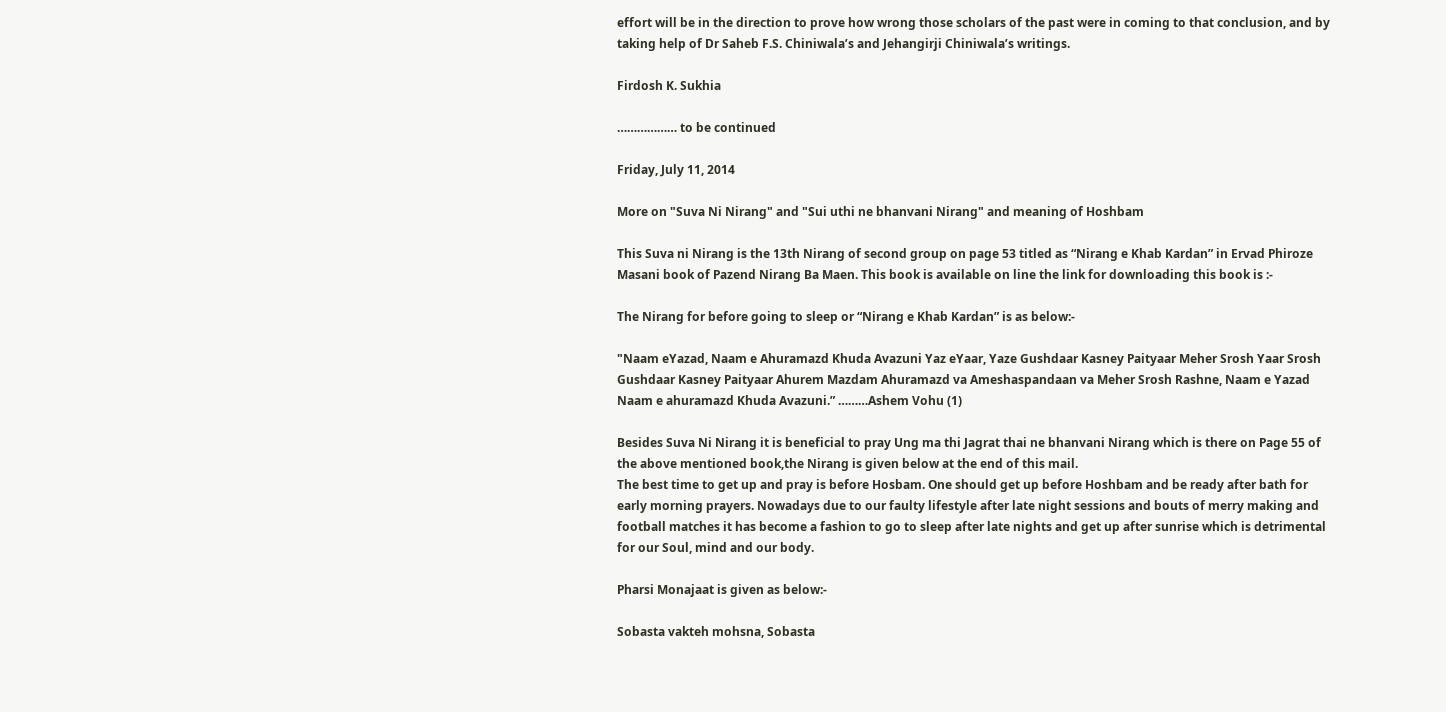effort will be in the direction to prove how wrong those scholars of the past were in coming to that conclusion, and by taking help of Dr Saheb F.S. Chiniwala’s and Jehangirji Chiniwala’s writings.

Firdosh K. Sukhia

……………… to be continued

Friday, July 11, 2014

More on "Suva Ni Nirang" and "Sui uthi ne bhanvani Nirang" and meaning of Hoshbam

This Suva ni Nirang is the 13th Nirang of second group on page 53 titled as “Nirang e Khab Kardan” in Ervad Phiroze Masani book of Pazend Nirang Ba Maen. This book is available on line the link for downloading this book is :-

The Nirang for before going to sleep or “Nirang e Khab Kardan” is as below:-

"Naam eYazad, Naam e Ahuramazd Khuda Avazuni Yaz eYaar, Yaze Gushdaar Kasney Paityaar Meher Srosh Yaar Srosh Gushdaar Kasney Paityaar Ahurem Mazdam Ahuramazd va Ameshaspandaan va Meher Srosh Rashne, Naam e Yazad Naam e ahuramazd Khuda Avazuni.” ………Ashem Vohu (1)

Besides Suva Ni Nirang it is beneficial to pray Ung ma thi Jagrat thai ne bhanvani Nirang which is there on Page 55 of the above mentioned book,the Nirang is given below at the end of this mail.
The best time to get up and pray is before Hosbam. One should get up before Hoshbam and be ready after bath for early morning prayers. Nowadays due to our faulty lifestyle after late night sessions and bouts of merry making and football matches it has become a fashion to go to sleep after late nights and get up after sunrise which is detrimental for our Soul, mind and our body.

Pharsi Monajaat is given as below:-

Sobasta vakteh mohsna, Sobasta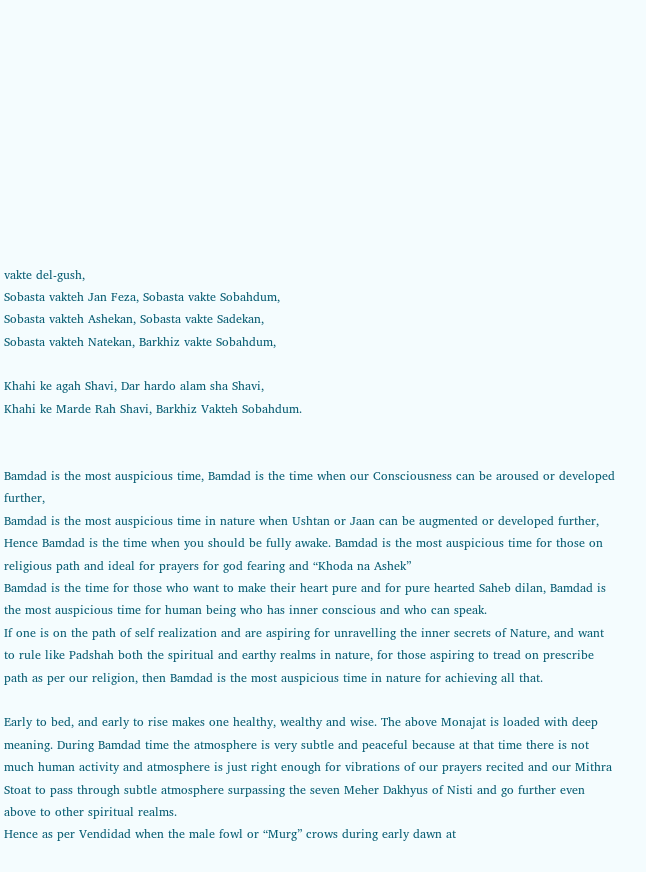vakte del-gush,
Sobasta vakteh Jan Feza, Sobasta vakte Sobahdum,
Sobasta vakteh Ashekan, Sobasta vakte Sadekan,
Sobasta vakteh Natekan, Barkhiz vakte Sobahdum,

Khahi ke agah Shavi, Dar hardo alam sha Shavi,
Khahi ke Marde Rah Shavi, Barkhiz Vakteh Sobahdum.


Bamdad is the most auspicious time, Bamdad is the time when our Consciousness can be aroused or developed further,
Bamdad is the most auspicious time in nature when Ushtan or Jaan can be augmented or developed further,
Hence Bamdad is the time when you should be fully awake. Bamdad is the most auspicious time for those on religious path and ideal for prayers for god fearing and “Khoda na Ashek”
Bamdad is the time for those who want to make their heart pure and for pure hearted Saheb dilan, Bamdad is the most auspicious time for human being who has inner conscious and who can speak.
If one is on the path of self realization and are aspiring for unravelling the inner secrets of Nature, and want to rule like Padshah both the spiritual and earthy realms in nature, for those aspiring to tread on prescribe path as per our religion, then Bamdad is the most auspicious time in nature for achieving all that.

Early to bed, and early to rise makes one healthy, wealthy and wise. The above Monajat is loaded with deep meaning. During Bamdad time the atmosphere is very subtle and peaceful because at that time there is not much human activity and atmosphere is just right enough for vibrations of our prayers recited and our Mithra Stoat to pass through subtle atmosphere surpassing the seven Meher Dakhyus of Nisti and go further even above to other spiritual realms.
Hence as per Vendidad when the male fowl or “Murg” crows during early dawn at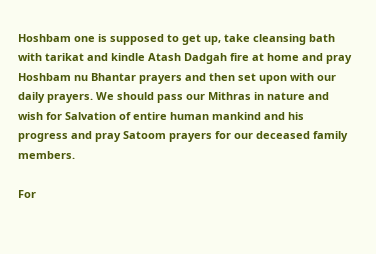Hoshbam one is supposed to get up, take cleansing bath with tarikat and kindle Atash Dadgah fire at home and pray Hoshbam nu Bhantar prayers and then set upon with our daily prayers. We should pass our Mithras in nature and wish for Salvation of entire human mankind and his progress and pray Satoom prayers for our deceased family members.

For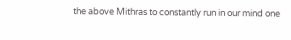the above Mithras to constantly run in our mind one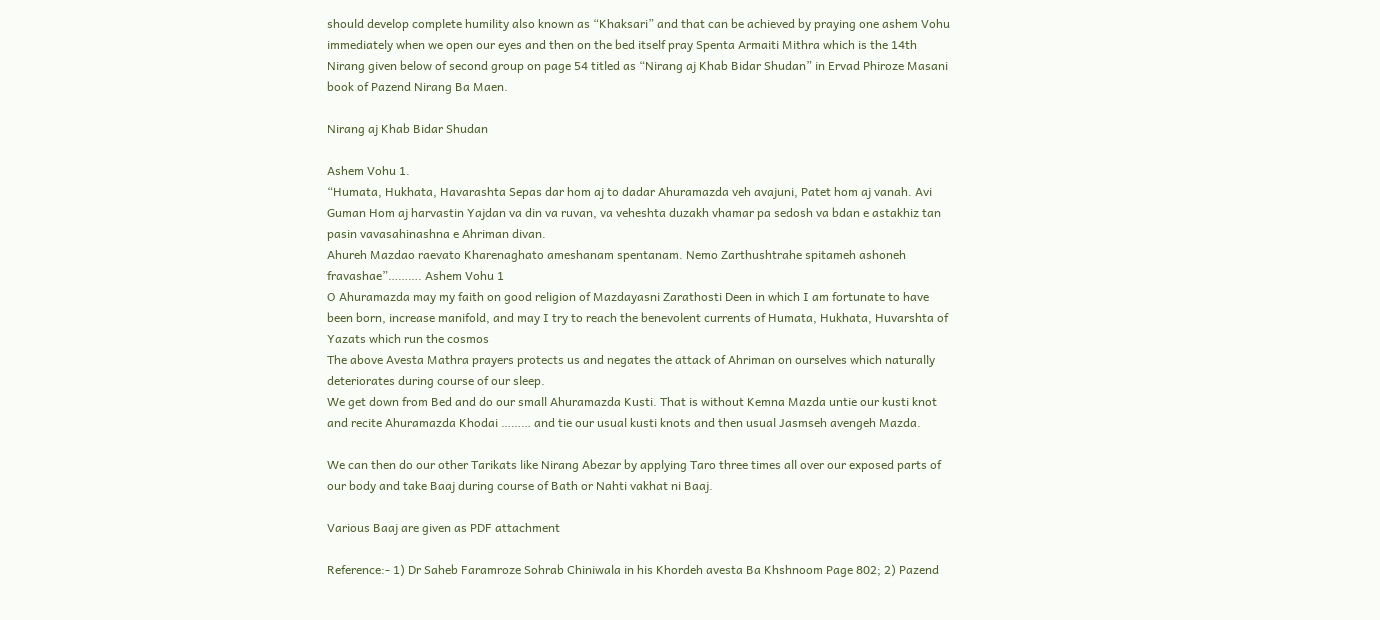should develop complete humility also known as “Khaksari” and that can be achieved by praying one ashem Vohu immediately when we open our eyes and then on the bed itself pray Spenta Armaiti Mithra which is the 14th Nirang given below of second group on page 54 titled as “Nirang aj Khab Bidar Shudan” in Ervad Phiroze Masani book of Pazend Nirang Ba Maen.

Nirang aj Khab Bidar Shudan

Ashem Vohu 1.
“Humata, Hukhata, Havarashta Sepas dar hom aj to dadar Ahuramazda veh avajuni, Patet hom aj vanah. Avi Guman Hom aj harvastin Yajdan va din va ruvan, va veheshta duzakh vhamar pa sedosh va bdan e astakhiz tan pasin vavasahinashna e Ahriman divan.
Ahureh Mazdao raevato Kharenaghato ameshanam spentanam. Nemo Zarthushtrahe spitameh ashoneh fravashae”………. Ashem Vohu 1
O Ahuramazda may my faith on good religion of Mazdayasni Zarathosti Deen in which I am fortunate to have been born, increase manifold, and may I try to reach the benevolent currents of Humata, Hukhata, Huvarshta of Yazats which run the cosmos
The above Avesta Mathra prayers protects us and negates the attack of Ahriman on ourselves which naturally deteriorates during course of our sleep.
We get down from Bed and do our small Ahuramazda Kusti. That is without Kemna Mazda untie our kusti knot and recite Ahuramazda Khodai ……… and tie our usual kusti knots and then usual Jasmseh avengeh Mazda.

We can then do our other Tarikats like Nirang Abezar by applying Taro three times all over our exposed parts of our body and take Baaj during course of Bath or Nahti vakhat ni Baaj.

Various Baaj are given as PDF attachment

Reference:- 1) Dr Saheb Faramroze Sohrab Chiniwala in his Khordeh avesta Ba Khshnoom Page 802; 2) Pazend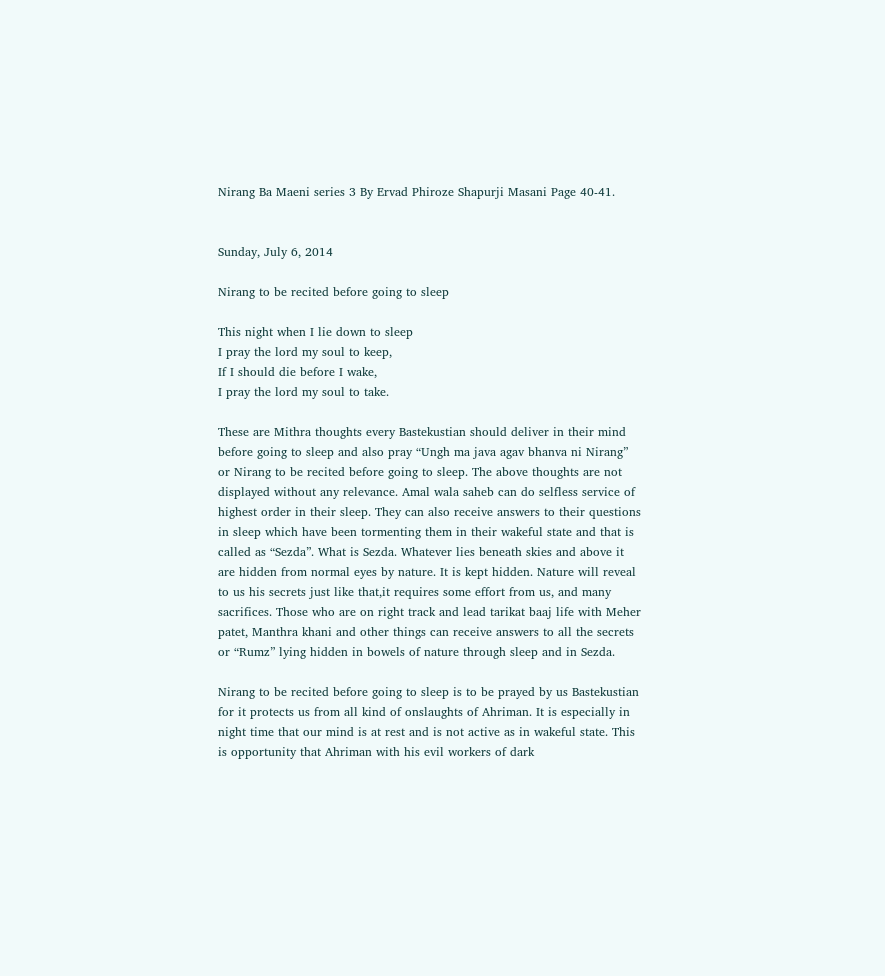Nirang Ba Maeni series 3 By Ervad Phiroze Shapurji Masani Page 40-41.


Sunday, July 6, 2014

Nirang to be recited before going to sleep

This night when I lie down to sleep
I pray the lord my soul to keep,
If I should die before I wake,
I pray the lord my soul to take.

These are Mithra thoughts every Bastekustian should deliver in their mind before going to sleep and also pray “Ungh ma java agav bhanva ni Nirang” or Nirang to be recited before going to sleep. The above thoughts are not displayed without any relevance. Amal wala saheb can do selfless service of highest order in their sleep. They can also receive answers to their questions in sleep which have been tormenting them in their wakeful state and that is called as “Sezda”. What is Sezda. Whatever lies beneath skies and above it are hidden from normal eyes by nature. It is kept hidden. Nature will reveal to us his secrets just like that,it requires some effort from us, and many sacrifices. Those who are on right track and lead tarikat baaj life with Meher patet, Manthra khani and other things can receive answers to all the secrets or “Rumz” lying hidden in bowels of nature through sleep and in Sezda.

Nirang to be recited before going to sleep is to be prayed by us Bastekustian for it protects us from all kind of onslaughts of Ahriman. It is especially in night time that our mind is at rest and is not active as in wakeful state. This is opportunity that Ahriman with his evil workers of dark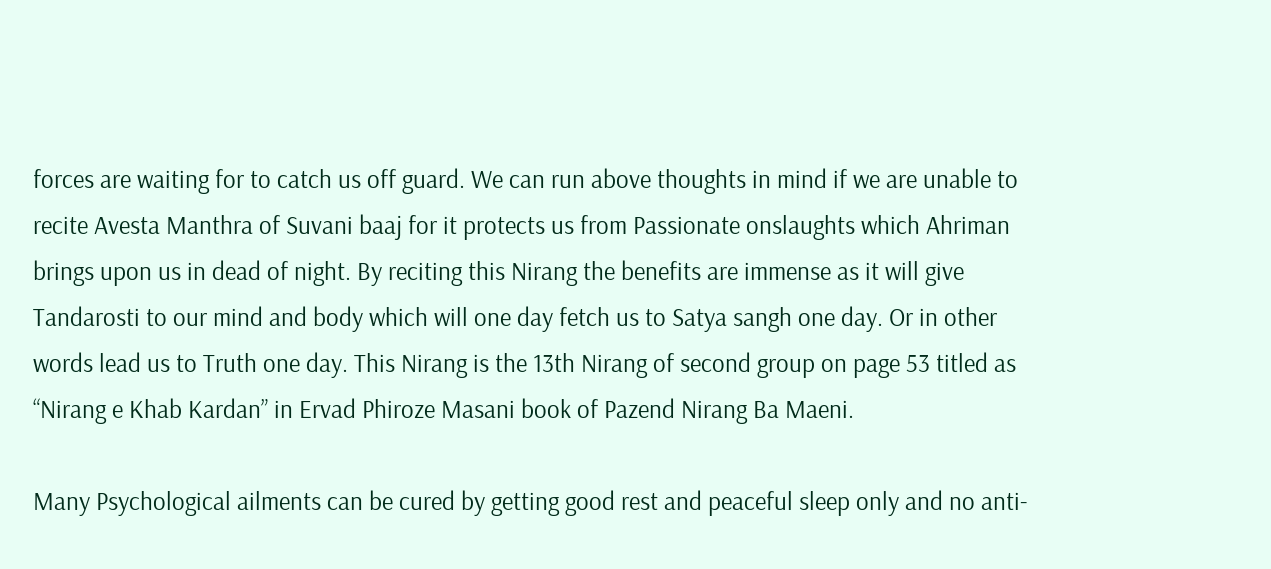forces are waiting for to catch us off guard. We can run above thoughts in mind if we are unable to recite Avesta Manthra of Suvani baaj for it protects us from Passionate onslaughts which Ahriman brings upon us in dead of night. By reciting this Nirang the benefits are immense as it will give Tandarosti to our mind and body which will one day fetch us to Satya sangh one day. Or in other words lead us to Truth one day. This Nirang is the 13th Nirang of second group on page 53 titled as “Nirang e Khab Kardan” in Ervad Phiroze Masani book of Pazend Nirang Ba Maeni.

Many Psychological ailments can be cured by getting good rest and peaceful sleep only and no anti-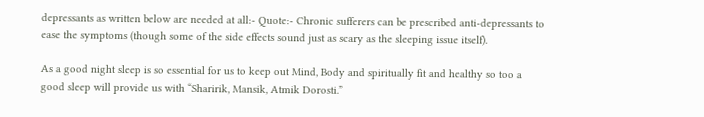depressants as written below are needed at all:- Quote:- Chronic sufferers can be prescribed anti-depressants to ease the symptoms (though some of the side effects sound just as scary as the sleeping issue itself).

As a good night sleep is so essential for us to keep out Mind, Body and spiritually fit and healthy so too a good sleep will provide us with “Sharirik, Mansik, Atmik Dorosti.”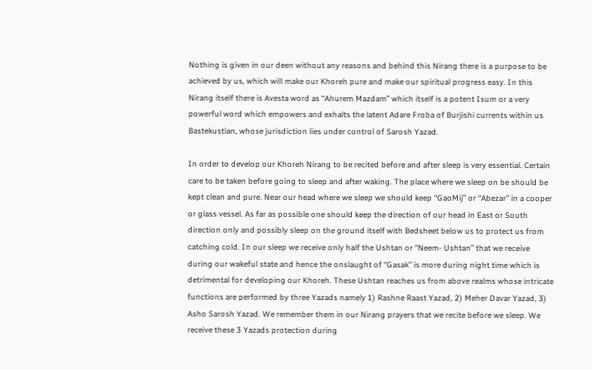Nothing is given in our deen without any reasons and behind this Nirang there is a purpose to be achieved by us, which will make our Khoreh pure and make our spiritual progress easy. In this Nirang itself there is Avesta word as “Ahurem Mazdam” which itself is a potent Isum or a very powerful word which empowers and exhalts the latent Adare Froba of Burjishi currents within us Bastekustian, whose jurisdiction lies under control of Sarosh Yazad.

In order to develop our Khoreh Nirang to be recited before and after sleep is very essential. Certain care to be taken before going to sleep and after waking. The place where we sleep on be should be kept clean and pure. Near our head where we sleep we should keep “GaoMij” or “Abezar” in a cooper or glass vessel. As far as possible one should keep the direction of our head in East or South direction only and possibly sleep on the ground itself with Bedsheet below us to protect us from catching cold. In our sleep we receive only half the Ushtan or “Neem- Ushtan” that we receive during our wakeful state and hence the onslaught of “Gasak” is more during night time which is detrimental for developing our Khoreh. These Ushtan reaches us from above realms whose intricate functions are performed by three Yazads namely 1) Rashne Raast Yazad, 2) Meher Davar Yazad, 3) Asho Sarosh Yazad. We remember them in our Nirang prayers that we recite before we sleep. We receive these 3 Yazads protection during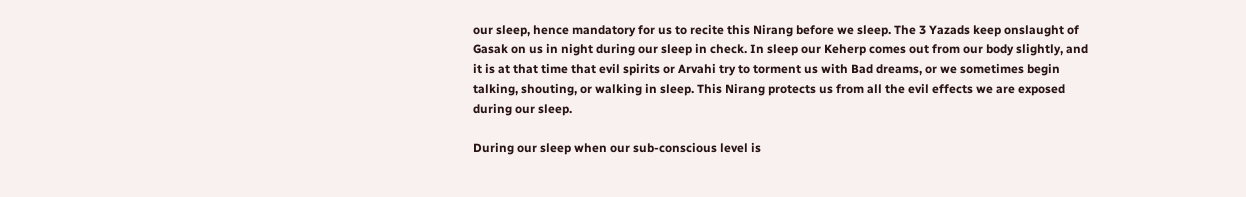our sleep, hence mandatory for us to recite this Nirang before we sleep. The 3 Yazads keep onslaught of Gasak on us in night during our sleep in check. In sleep our Keherp comes out from our body slightly, and it is at that time that evil spirits or Arvahi try to torment us with Bad dreams, or we sometimes begin talking, shouting, or walking in sleep. This Nirang protects us from all the evil effects we are exposed during our sleep.

During our sleep when our sub-conscious level is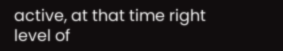active, at that time right level of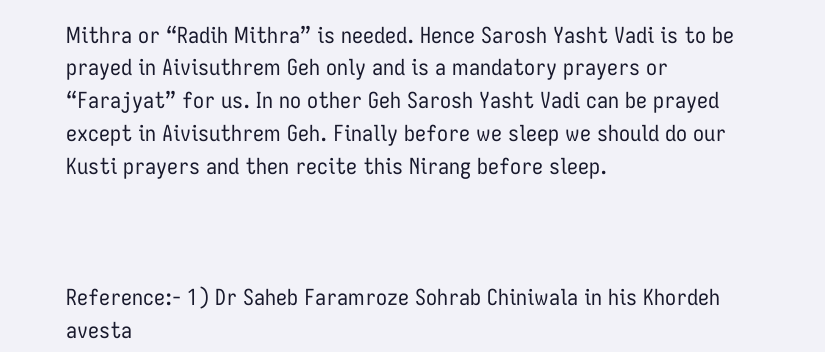Mithra or “Radih Mithra” is needed. Hence Sarosh Yasht Vadi is to be prayed in Aivisuthrem Geh only and is a mandatory prayers or “Farajyat” for us. In no other Geh Sarosh Yasht Vadi can be prayed except in Aivisuthrem Geh. Finally before we sleep we should do our Kusti prayers and then recite this Nirang before sleep.



Reference:- 1) Dr Saheb Faramroze Sohrab Chiniwala in his Khordeh avesta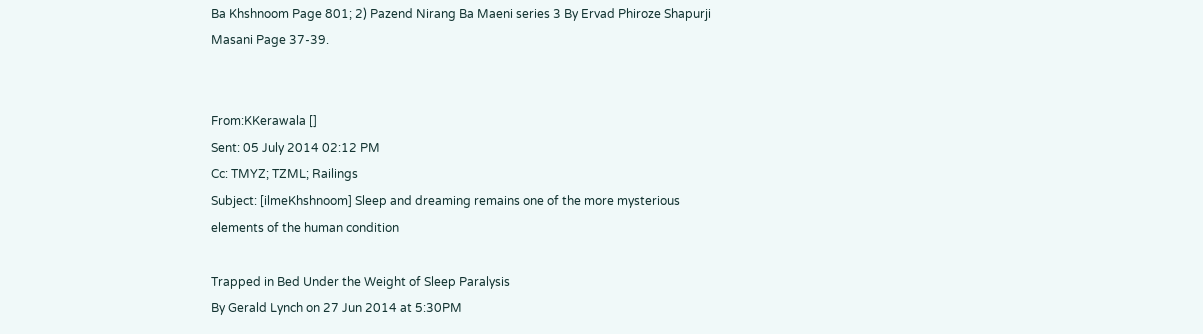Ba Khshnoom Page 801; 2) Pazend Nirang Ba Maeni series 3 By Ervad Phiroze Shapurji Masani Page 37-39.


From:KKerawala []
Sent: 05 July 2014 02:12 PM
Cc: TMYZ; TZML; Railings
Subject: [ilmeKhshnoom] Sleep and dreaming remains one of the more mysterious elements of the human condition

Trapped in Bed Under the Weight of Sleep Paralysis
By Gerald Lynch on 27 Jun 2014 at 5:30PM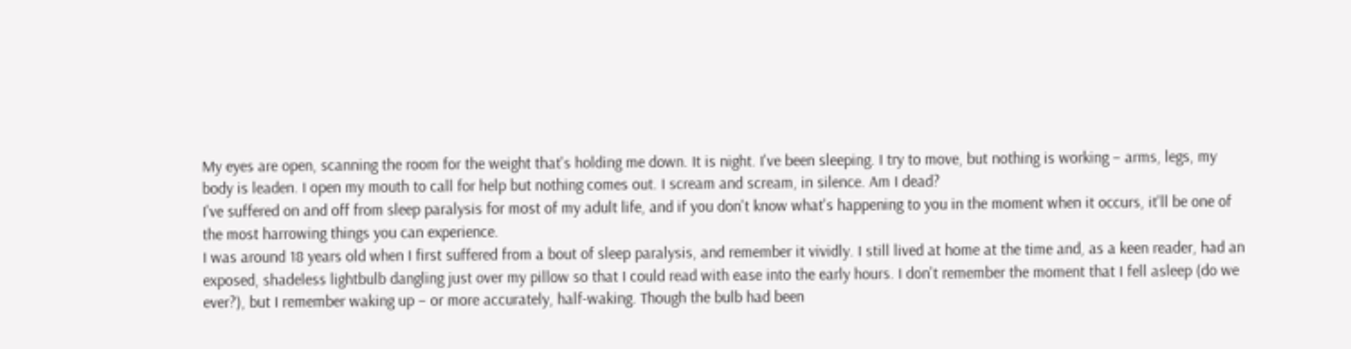My eyes are open, scanning the room for the weight that's holding me down. It is night. I've been sleeping. I try to move, but nothing is working – arms, legs, my body is leaden. I open my mouth to call for help but nothing comes out. I scream and scream, in silence. Am I dead?
I've suffered on and off from sleep paralysis for most of my adult life, and if you don't know what's happening to you in the moment when it occurs, it'll be one of the most harrowing things you can experience.
I was around 18 years old when I first suffered from a bout of sleep paralysis, and remember it vividly. I still lived at home at the time and, as a keen reader, had an exposed, shadeless lightbulb dangling just over my pillow so that I could read with ease into the early hours. I don't remember the moment that I fell asleep (do we ever?), but I remember waking up – or more accurately, half-waking. Though the bulb had been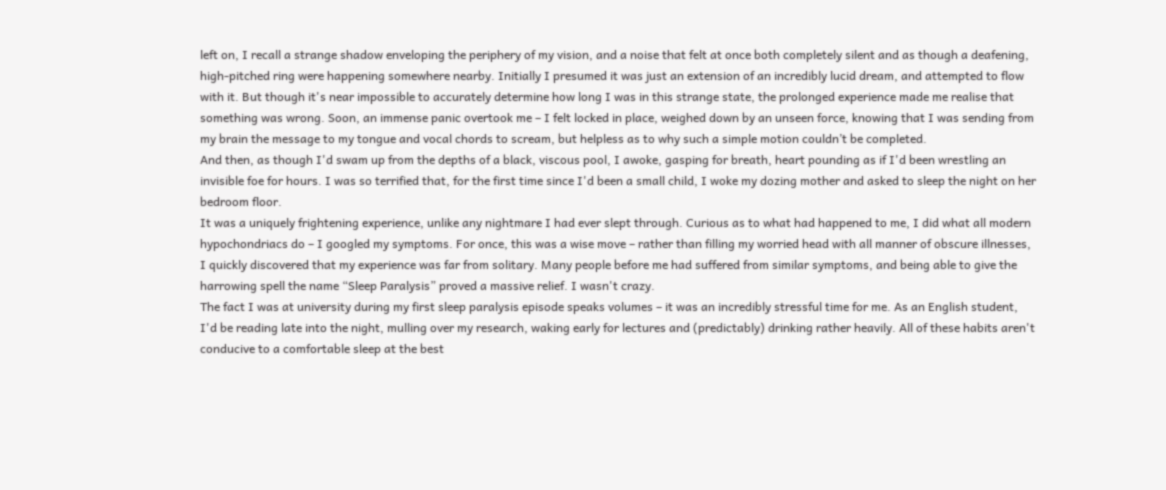left on, I recall a strange shadow enveloping the periphery of my vision, and a noise that felt at once both completely silent and as though a deafening, high-pitched ring were happening somewhere nearby. Initially I presumed it was just an extension of an incredibly lucid dream, and attempted to flow with it. But though it's near impossible to accurately determine how long I was in this strange state, the prolonged experience made me realise that something was wrong. Soon, an immense panic overtook me – I felt locked in place, weighed down by an unseen force, knowing that I was sending from my brain the message to my tongue and vocal chords to scream, but helpless as to why such a simple motion couldn’t be completed.
And then, as though I'd swam up from the depths of a black, viscous pool, I awoke, gasping for breath, heart pounding as if I'd been wrestling an invisible foe for hours. I was so terrified that, for the first time since I'd been a small child, I woke my dozing mother and asked to sleep the night on her bedroom floor.
It was a uniquely frightening experience, unlike any nightmare I had ever slept through. Curious as to what had happened to me, I did what all modern hypochondriacs do – I googled my symptoms. For once, this was a wise move – rather than filling my worried head with all manner of obscure illnesses, I quickly discovered that my experience was far from solitary. Many people before me had suffered from similar symptoms, and being able to give the harrowing spell the name “Sleep Paralysis” proved a massive relief. I wasn't crazy.
The fact I was at university during my first sleep paralysis episode speaks volumes – it was an incredibly stressful time for me. As an English student, I'd be reading late into the night, mulling over my research, waking early for lectures and (predictably) drinking rather heavily. All of these habits aren't conducive to a comfortable sleep at the best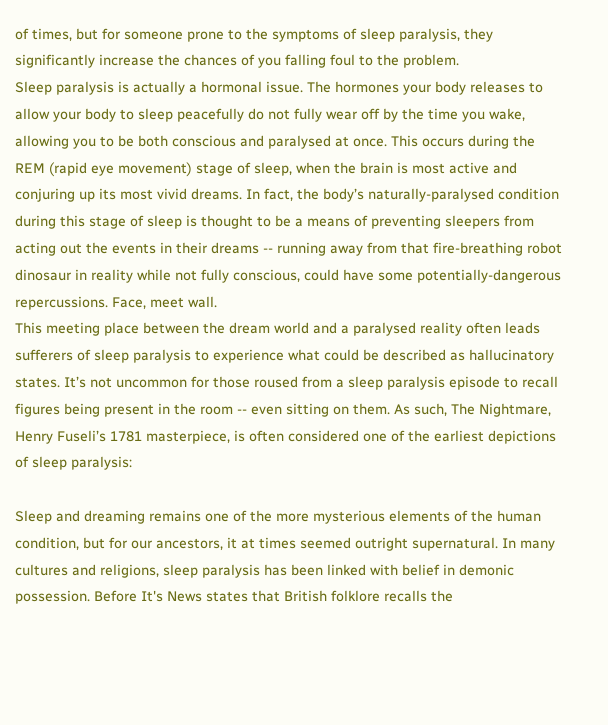of times, but for someone prone to the symptoms of sleep paralysis, they significantly increase the chances of you falling foul to the problem.
Sleep paralysis is actually a hormonal issue. The hormones your body releases to allow your body to sleep peacefully do not fully wear off by the time you wake, allowing you to be both conscious and paralysed at once. This occurs during the REM (rapid eye movement) stage of sleep, when the brain is most active and conjuring up its most vivid dreams. In fact, the body’s naturally-paralysed condition during this stage of sleep is thought to be a means of preventing sleepers from acting out the events in their dreams -- running away from that fire-breathing robot dinosaur in reality while not fully conscious, could have some potentially-dangerous repercussions. Face, meet wall.
This meeting place between the dream world and a paralysed reality often leads sufferers of sleep paralysis to experience what could be described as hallucinatory states. It’s not uncommon for those roused from a sleep paralysis episode to recall figures being present in the room -- even sitting on them. As such, The Nightmare, Henry Fuseli’s 1781 masterpiece, is often considered one of the earliest depictions of sleep paralysis:

Sleep and dreaming remains one of the more mysterious elements of the human condition, but for our ancestors, it at times seemed outright supernatural. In many cultures and religions, sleep paralysis has been linked with belief in demonic possession. Before It's News states that British folklore recalls the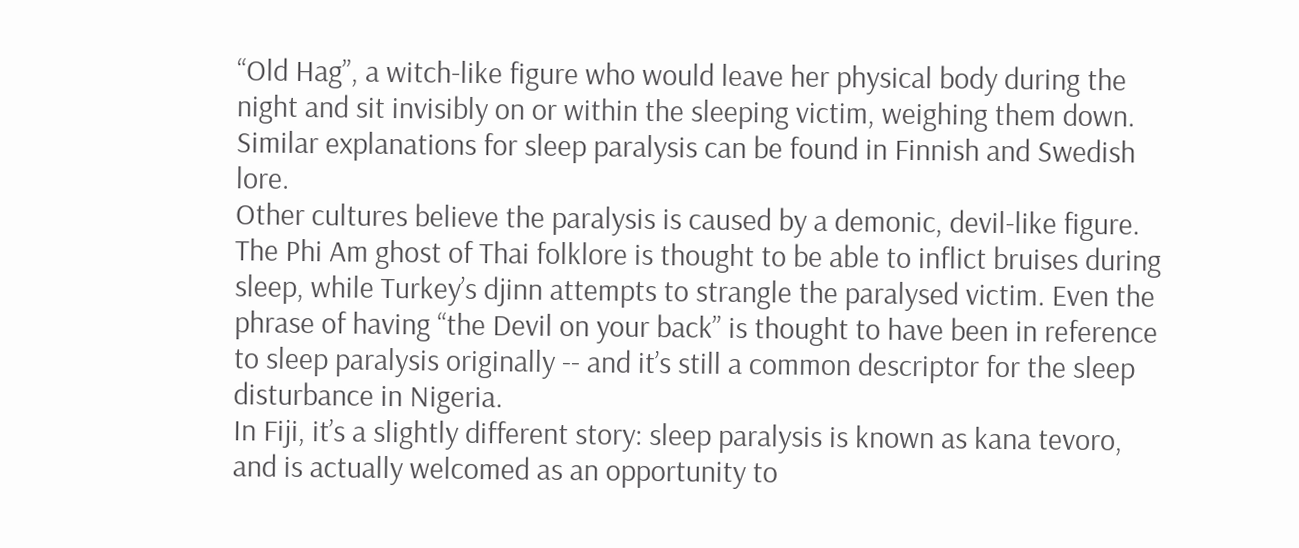“Old Hag”, a witch-like figure who would leave her physical body during the night and sit invisibly on or within the sleeping victim, weighing them down. Similar explanations for sleep paralysis can be found in Finnish and Swedish lore.
Other cultures believe the paralysis is caused by a demonic, devil-like figure. The Phi Am ghost of Thai folklore is thought to be able to inflict bruises during sleep, while Turkey’s djinn attempts to strangle the paralysed victim. Even the phrase of having “the Devil on your back” is thought to have been in reference to sleep paralysis originally -- and it’s still a common descriptor for the sleep disturbance in Nigeria.
In Fiji, it’s a slightly different story: sleep paralysis is known as kana tevoro, and is actually welcomed as an opportunity to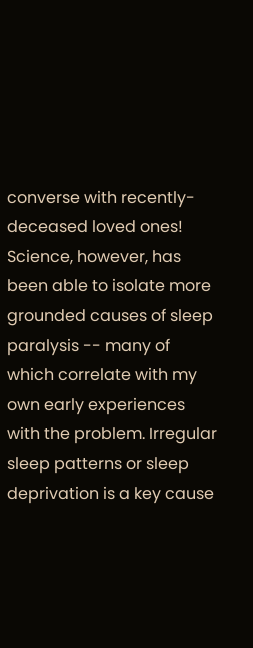converse with recently-deceased loved ones!
Science, however, has been able to isolate more grounded causes of sleep paralysis -- many of which correlate with my own early experiences with the problem. Irregular sleep patterns or sleep deprivation is a key cause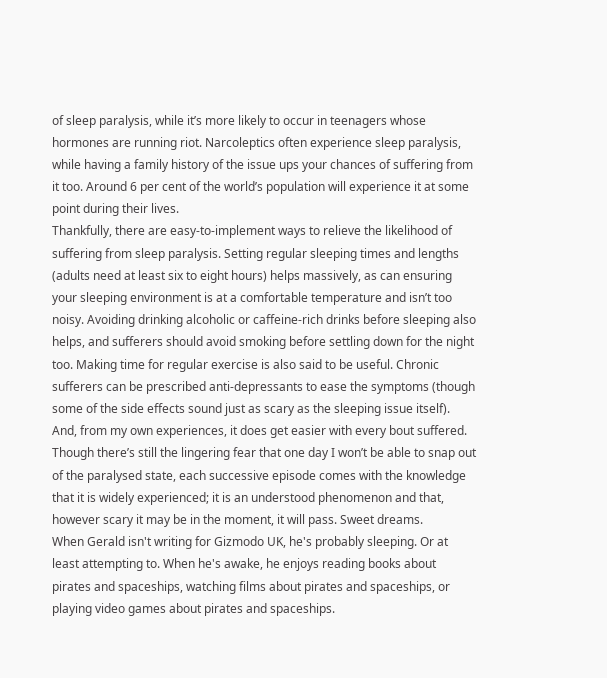of sleep paralysis, while it’s more likely to occur in teenagers whose hormones are running riot. Narcoleptics often experience sleep paralysis, while having a family history of the issue ups your chances of suffering from it too. Around 6 per cent of the world’s population will experience it at some point during their lives.
Thankfully, there are easy-to-implement ways to relieve the likelihood of suffering from sleep paralysis. Setting regular sleeping times and lengths (adults need at least six to eight hours) helps massively, as can ensuring your sleeping environment is at a comfortable temperature and isn’t too noisy. Avoiding drinking alcoholic or caffeine-rich drinks before sleeping also helps, and sufferers should avoid smoking before settling down for the night too. Making time for regular exercise is also said to be useful. Chronic sufferers can be prescribed anti-depressants to ease the symptoms (though some of the side effects sound just as scary as the sleeping issue itself).
And, from my own experiences, it does get easier with every bout suffered. Though there’s still the lingering fear that one day I won’t be able to snap out of the paralysed state, each successive episode comes with the knowledge that it is widely experienced; it is an understood phenomenon and that, however scary it may be in the moment, it will pass. Sweet dreams.
When Gerald isn't writing for Gizmodo UK, he's probably sleeping. Or at least attempting to. When he's awake, he enjoys reading books about pirates and spaceships, watching films about pirates and spaceships, or playing video games about pirates and spaceships.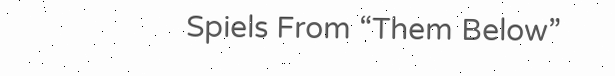Spiels From “Them Below”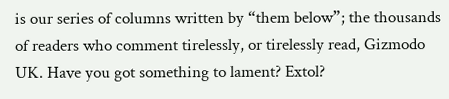is our series of columns written by “them below”; the thousands of readers who comment tirelessly, or tirelessly read, Gizmodo UK. Have you got something to lament? Extol?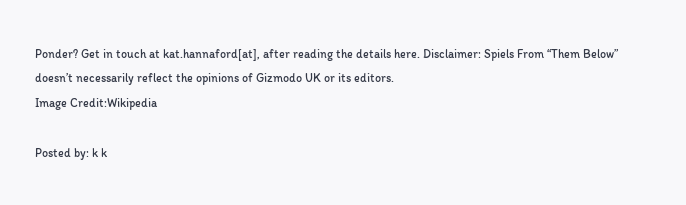Ponder? Get in touch at kat.hannaford[at], after reading the details here. Disclaimer: Spiels From “Them Below” doesn’t necessarily reflect the opinions of Gizmodo UK or its editors.
Image Credit:Wikipedia

Posted by: k k